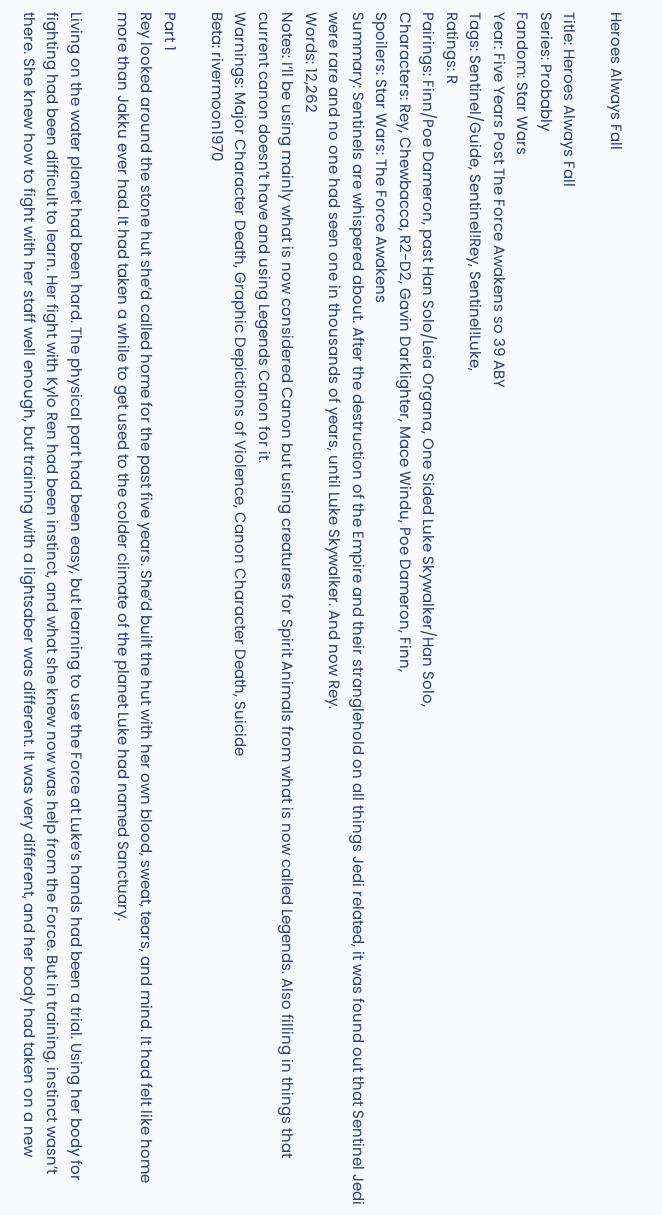Heroes Always Fall

Title: Heroes Always Fall
Series: Probably
Fandom: Star Wars
Year: Five Years Post The Force Awakens so 39 ABY
Tags: Sentinel/Guide, Sentinel!Rey, Sentinel!Luke,
Ratings: R
Pairings: Finn/Poe Dameron, past Han Solo/Leia Organa, One Sided Luke Skywalker/Han Solo,
Characters: Rey, Chewbacca, R2-D2, Gavin Darklighter, Mace Windu, Poe Dameron, Finn,
Spoilers: Star Wars: The Force Awakens
Summary: Sentinels are whispered about. After the destruction of the Empire and their stranglehold on all things Jedi related, it was found out that Sentinel Jedi were rare and no one had seen one in thousands of years, until Luke Skywalker. And now Rey.
Words: 12,262
Notes: I’ll be using mainly what is now considered Canon but using creatures for Spirit Animals from what is now called Legends. Also filling in things that current canon doesn’t have and using Legends Canon for it.
Warnings: Major Character Death, Graphic Depictions of Violence, Canon Character Death, Suicide
Beta: rivermoon1970

Part 1
Rey looked around the stone hut she’d called home for the past five years. She’d built the hut with her own blood, sweat, tears, and mind. It had felt like home more than Jakku ever had. It had taken a while to get used to the colder climate of the planet Luke had named Sanctuary.

Living on the water planet had been hard. The physical part had been easy, but learning to use the Force at Luke’s hands had been a trial. Using her body for fighting had been difficult to learn. Her fight with Kylo Ren had been instinct, and what she knew now was help from the Force. But in training, instinct wasn’t there. She knew how to fight with her staff well enough, but training with a lightsaber was different. It was very different, and her body had taken on a new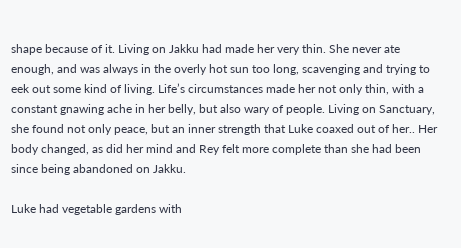shape because of it. Living on Jakku had made her very thin. She never ate enough, and was always in the overly hot sun too long, scavenging and trying to eek out some kind of living. Life’s circumstances made her not only thin, with a constant gnawing ache in her belly, but also wary of people. Living on Sanctuary, she found not only peace, but an inner strength that Luke coaxed out of her.. Her body changed, as did her mind and Rey felt more complete than she had been since being abandoned on Jakku.

Luke had vegetable gardens with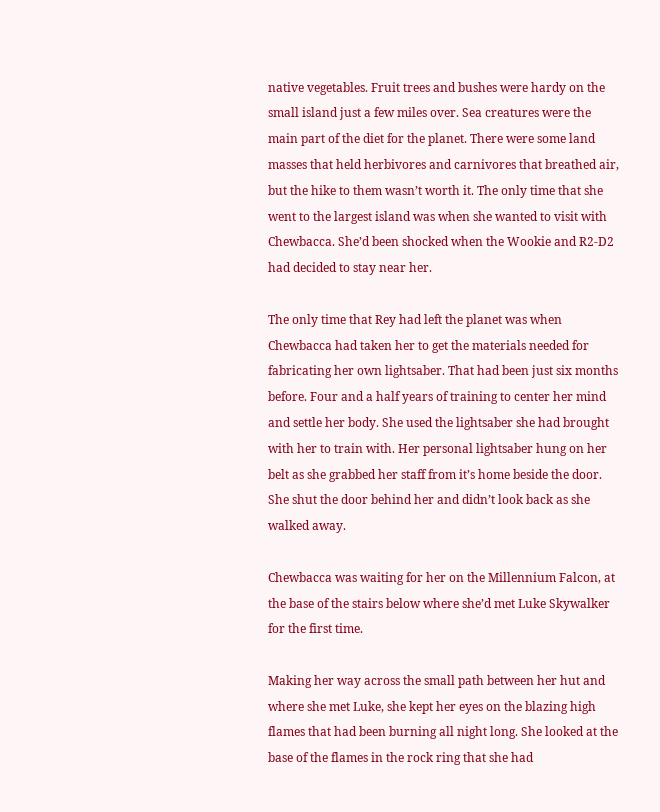native vegetables. Fruit trees and bushes were hardy on the small island just a few miles over. Sea creatures were the main part of the diet for the planet. There were some land masses that held herbivores and carnivores that breathed air, but the hike to them wasn’t worth it. The only time that she went to the largest island was when she wanted to visit with Chewbacca. She’d been shocked when the Wookie and R2-D2 had decided to stay near her.

The only time that Rey had left the planet was when Chewbacca had taken her to get the materials needed for fabricating her own lightsaber. That had been just six months before. Four and a half years of training to center her mind and settle her body. She used the lightsaber she had brought with her to train with. Her personal lightsaber hung on her belt as she grabbed her staff from it’s home beside the door. She shut the door behind her and didn’t look back as she walked away.

Chewbacca was waiting for her on the Millennium Falcon, at the base of the stairs below where she’d met Luke Skywalker for the first time.

Making her way across the small path between her hut and where she met Luke, she kept her eyes on the blazing high flames that had been burning all night long. She looked at the base of the flames in the rock ring that she had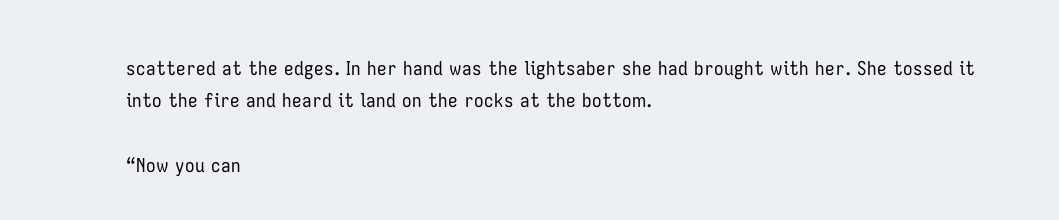scattered at the edges. In her hand was the lightsaber she had brought with her. She tossed it into the fire and heard it land on the rocks at the bottom.

“Now you can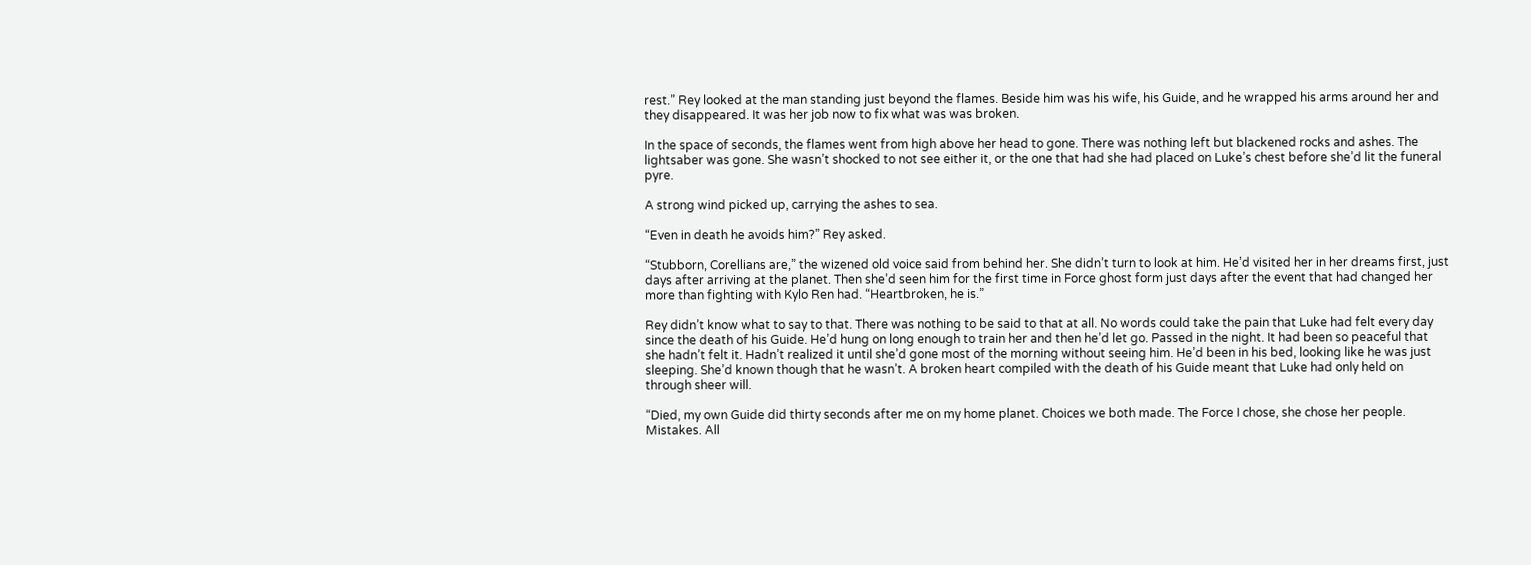rest.” Rey looked at the man standing just beyond the flames. Beside him was his wife, his Guide, and he wrapped his arms around her and they disappeared. It was her job now to fix what was was broken.

In the space of seconds, the flames went from high above her head to gone. There was nothing left but blackened rocks and ashes. The lightsaber was gone. She wasn’t shocked to not see either it, or the one that had she had placed on Luke’s chest before she’d lit the funeral pyre.

A strong wind picked up, carrying the ashes to sea.

“Even in death he avoids him?” Rey asked.

“Stubborn, Corellians are,” the wizened old voice said from behind her. She didn’t turn to look at him. He’d visited her in her dreams first, just days after arriving at the planet. Then she’d seen him for the first time in Force ghost form just days after the event that had changed her more than fighting with Kylo Ren had. “Heartbroken, he is.”

Rey didn’t know what to say to that. There was nothing to be said to that at all. No words could take the pain that Luke had felt every day since the death of his Guide. He’d hung on long enough to train her and then he’d let go. Passed in the night. It had been so peaceful that she hadn’t felt it. Hadn’t realized it until she’d gone most of the morning without seeing him. He’d been in his bed, looking like he was just sleeping. She’d known though that he wasn’t. A broken heart compiled with the death of his Guide meant that Luke had only held on through sheer will.

“Died, my own Guide did thirty seconds after me on my home planet. Choices we both made. The Force I chose, she chose her people. Mistakes. All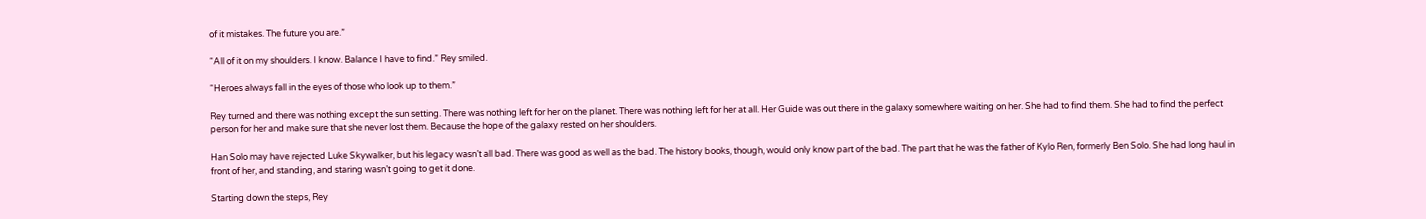of it mistakes. The future you are.”

“All of it on my shoulders. I know. Balance I have to find.” Rey smiled.

“Heroes always fall in the eyes of those who look up to them.”

Rey turned and there was nothing except the sun setting. There was nothing left for her on the planet. There was nothing left for her at all. Her Guide was out there in the galaxy somewhere waiting on her. She had to find them. She had to find the perfect person for her and make sure that she never lost them. Because the hope of the galaxy rested on her shoulders.

Han Solo may have rejected Luke Skywalker, but his legacy wasn’t all bad. There was good as well as the bad. The history books, though, would only know part of the bad. The part that he was the father of Kylo Ren, formerly Ben Solo. She had long haul in front of her, and standing, and staring wasn’t going to get it done.

Starting down the steps, Rey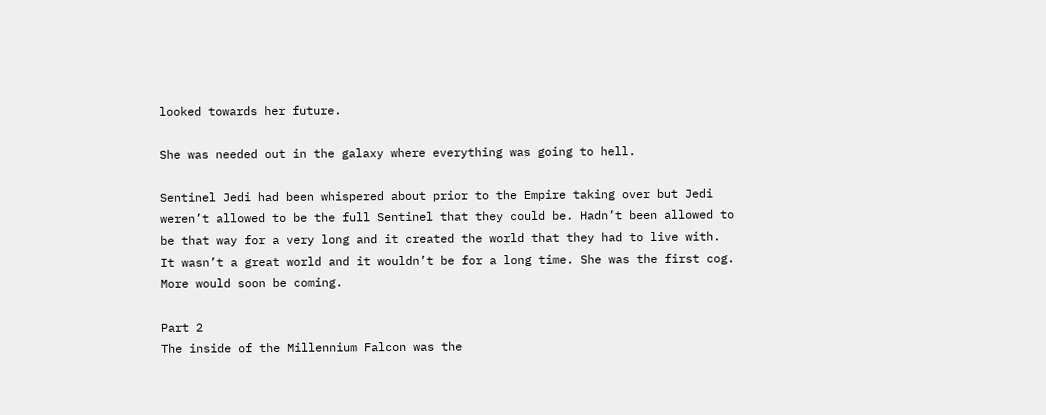looked towards her future.

She was needed out in the galaxy where everything was going to hell.

Sentinel Jedi had been whispered about prior to the Empire taking over but Jedi weren’t allowed to be the full Sentinel that they could be. Hadn’t been allowed to be that way for a very long and it created the world that they had to live with. It wasn’t a great world and it wouldn’t be for a long time. She was the first cog. More would soon be coming.

Part 2
The inside of the Millennium Falcon was the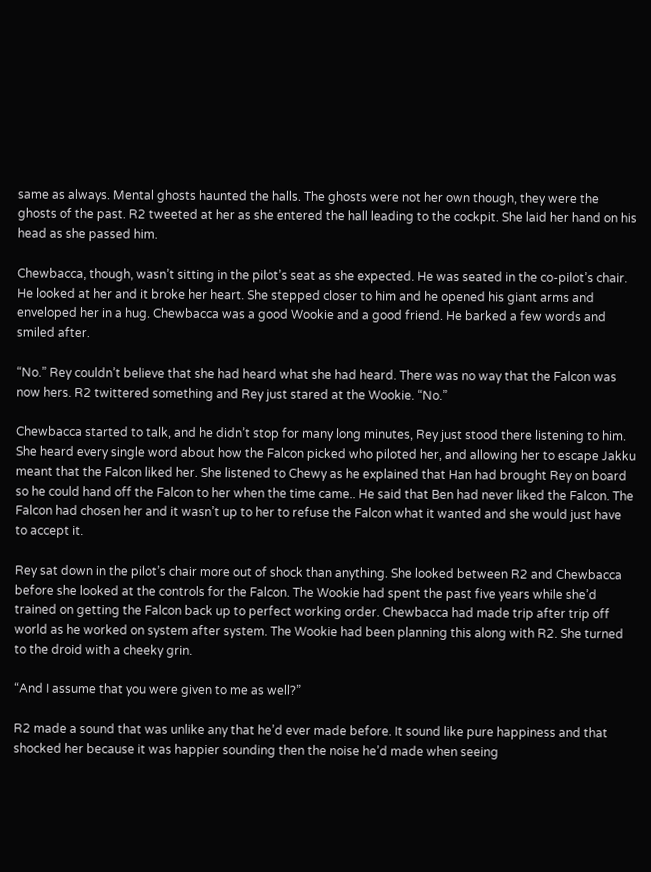same as always. Mental ghosts haunted the halls. The ghosts were not her own though, they were the ghosts of the past. R2 tweeted at her as she entered the hall leading to the cockpit. She laid her hand on his head as she passed him.

Chewbacca, though, wasn’t sitting in the pilot’s seat as she expected. He was seated in the co-pilot’s chair. He looked at her and it broke her heart. She stepped closer to him and he opened his giant arms and enveloped her in a hug. Chewbacca was a good Wookie and a good friend. He barked a few words and smiled after.

“No.” Rey couldn’t believe that she had heard what she had heard. There was no way that the Falcon was now hers. R2 twittered something and Rey just stared at the Wookie. “No.”

Chewbacca started to talk, and he didn’t stop for many long minutes, Rey just stood there listening to him. She heard every single word about how the Falcon picked who piloted her, and allowing her to escape Jakku meant that the Falcon liked her. She listened to Chewy as he explained that Han had brought Rey on board so he could hand off the Falcon to her when the time came.. He said that Ben had never liked the Falcon. The Falcon had chosen her and it wasn’t up to her to refuse the Falcon what it wanted and she would just have to accept it.

Rey sat down in the pilot’s chair more out of shock than anything. She looked between R2 and Chewbacca before she looked at the controls for the Falcon. The Wookie had spent the past five years while she’d trained on getting the Falcon back up to perfect working order. Chewbacca had made trip after trip off world as he worked on system after system. The Wookie had been planning this along with R2. She turned to the droid with a cheeky grin.

“And I assume that you were given to me as well?”

R2 made a sound that was unlike any that he’d ever made before. It sound like pure happiness and that shocked her because it was happier sounding then the noise he’d made when seeing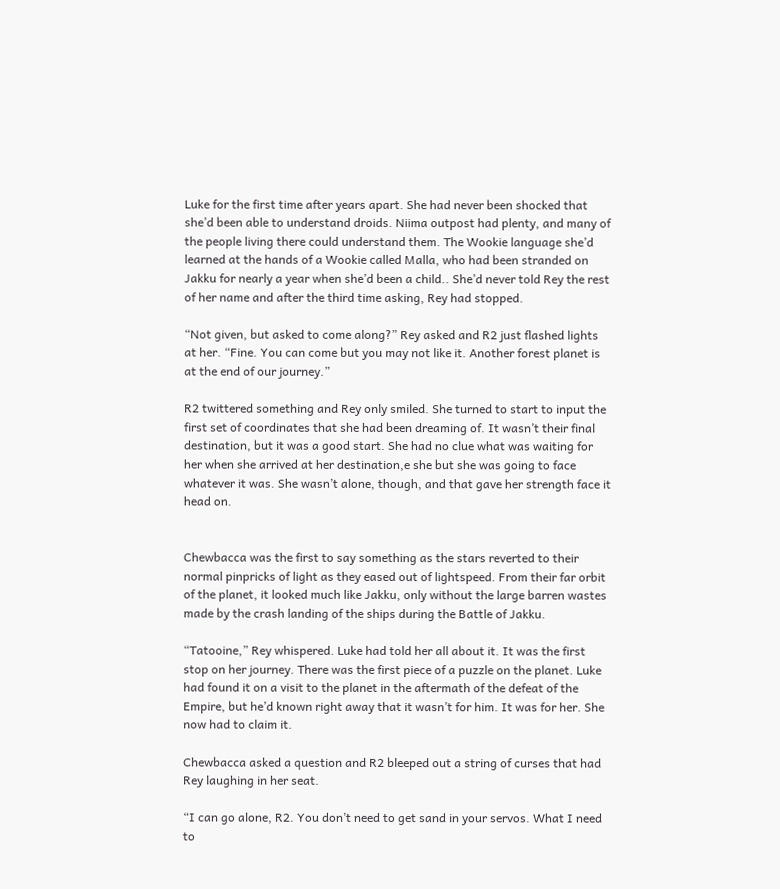Luke for the first time after years apart. She had never been shocked that she’d been able to understand droids. Niima outpost had plenty, and many of the people living there could understand them. The Wookie language she’d learned at the hands of a Wookie called Malla, who had been stranded on Jakku for nearly a year when she’d been a child.. She’d never told Rey the rest of her name and after the third time asking, Rey had stopped.

“Not given, but asked to come along?” Rey asked and R2 just flashed lights at her. “Fine. You can come but you may not like it. Another forest planet is at the end of our journey.”

R2 twittered something and Rey only smiled. She turned to start to input the first set of coordinates that she had been dreaming of. It wasn’t their final destination, but it was a good start. She had no clue what was waiting for her when she arrived at her destination,e she but she was going to face whatever it was. She wasn’t alone, though, and that gave her strength face it head on.


Chewbacca was the first to say something as the stars reverted to their normal pinpricks of light as they eased out of lightspeed. From their far orbit of the planet, it looked much like Jakku, only without the large barren wastes made by the crash landing of the ships during the Battle of Jakku.

“Tatooine,” Rey whispered. Luke had told her all about it. It was the first stop on her journey. There was the first piece of a puzzle on the planet. Luke had found it on a visit to the planet in the aftermath of the defeat of the Empire, but he’d known right away that it wasn’t for him. It was for her. She now had to claim it.

Chewbacca asked a question and R2 bleeped out a string of curses that had Rey laughing in her seat.

“I can go alone, R2. You don’t need to get sand in your servos. What I need to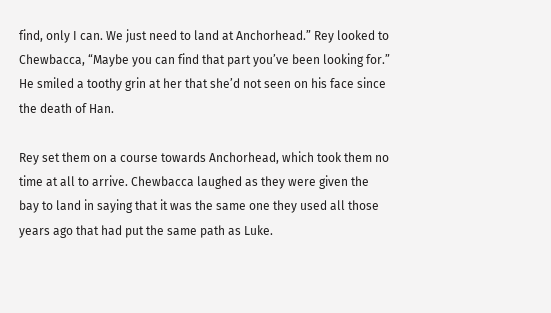find, only I can. We just need to land at Anchorhead.” Rey looked to Chewbacca, “Maybe you can find that part you’ve been looking for.” He smiled a toothy grin at her that she’d not seen on his face since the death of Han.

Rey set them on a course towards Anchorhead, which took them no time at all to arrive. Chewbacca laughed as they were given the bay to land in saying that it was the same one they used all those years ago that had put the same path as Luke.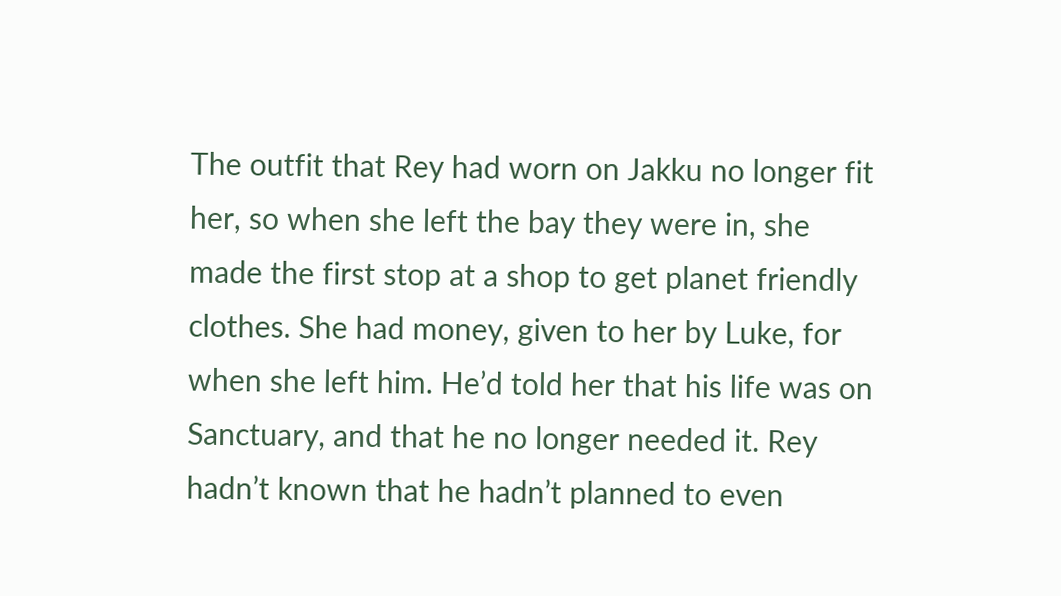The outfit that Rey had worn on Jakku no longer fit her, so when she left the bay they were in, she made the first stop at a shop to get planet friendly clothes. She had money, given to her by Luke, for when she left him. He’d told her that his life was on Sanctuary, and that he no longer needed it. Rey hadn’t known that he hadn’t planned to even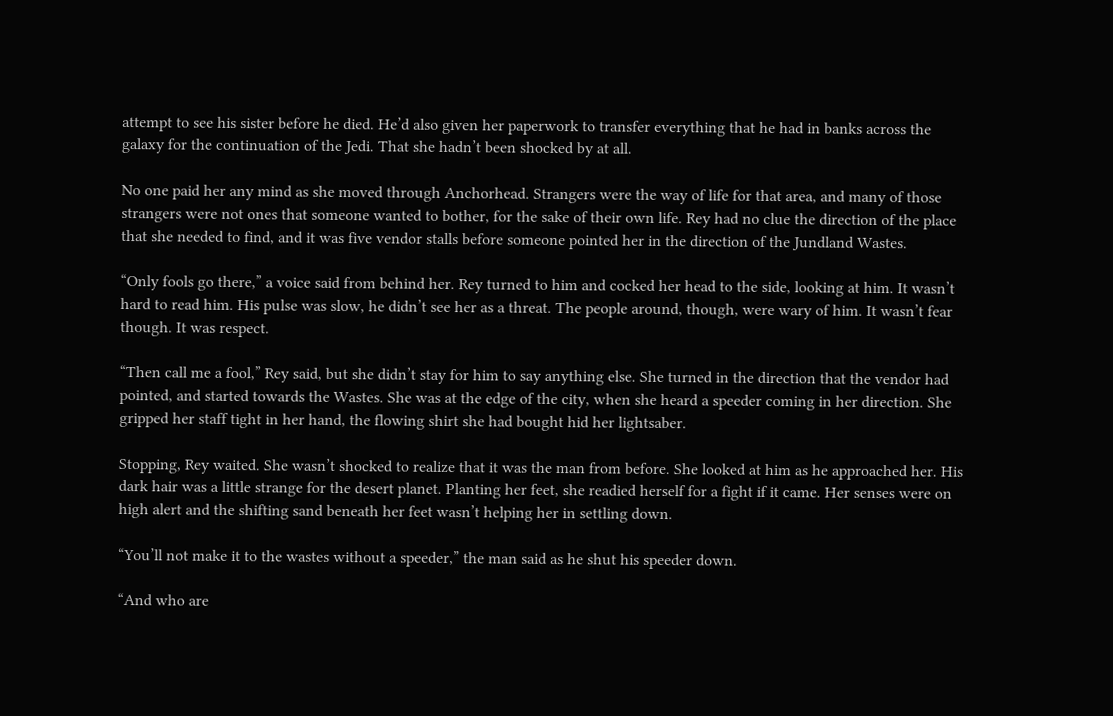attempt to see his sister before he died. He’d also given her paperwork to transfer everything that he had in banks across the galaxy for the continuation of the Jedi. That she hadn’t been shocked by at all.

No one paid her any mind as she moved through Anchorhead. Strangers were the way of life for that area, and many of those strangers were not ones that someone wanted to bother, for the sake of their own life. Rey had no clue the direction of the place that she needed to find, and it was five vendor stalls before someone pointed her in the direction of the Jundland Wastes.

“Only fools go there,” a voice said from behind her. Rey turned to him and cocked her head to the side, looking at him. It wasn’t hard to read him. His pulse was slow, he didn’t see her as a threat. The people around, though, were wary of him. It wasn’t fear though. It was respect.

“Then call me a fool,” Rey said, but she didn’t stay for him to say anything else. She turned in the direction that the vendor had pointed, and started towards the Wastes. She was at the edge of the city, when she heard a speeder coming in her direction. She gripped her staff tight in her hand, the flowing shirt she had bought hid her lightsaber.

Stopping, Rey waited. She wasn’t shocked to realize that it was the man from before. She looked at him as he approached her. His dark hair was a little strange for the desert planet. Planting her feet, she readied herself for a fight if it came. Her senses were on high alert and the shifting sand beneath her feet wasn’t helping her in settling down.

“You’ll not make it to the wastes without a speeder,” the man said as he shut his speeder down.

“And who are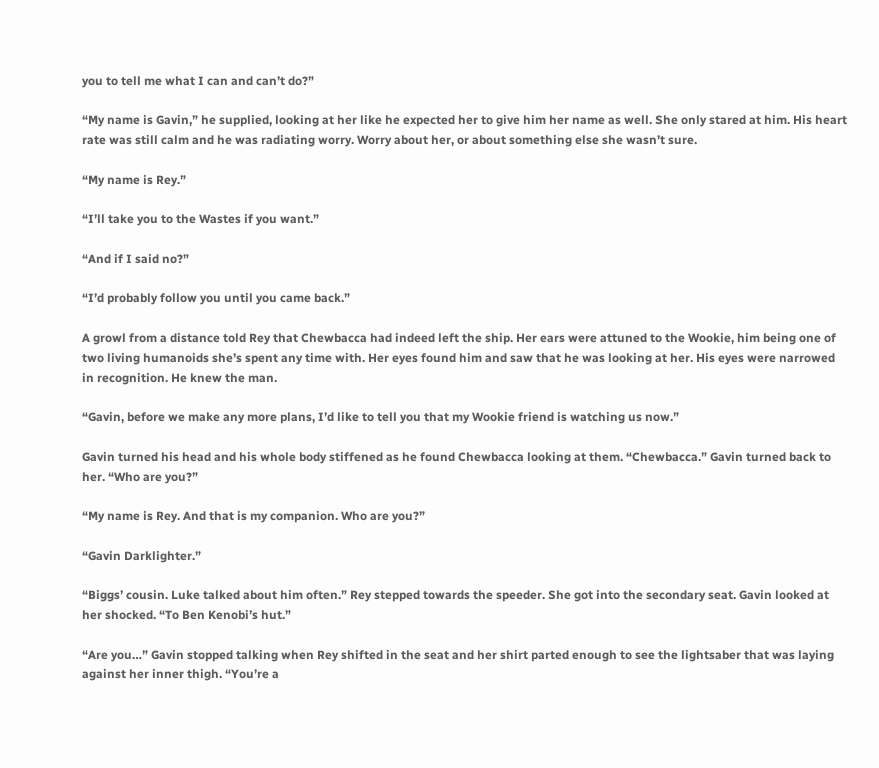you to tell me what I can and can’t do?”

“My name is Gavin,” he supplied, looking at her like he expected her to give him her name as well. She only stared at him. His heart rate was still calm and he was radiating worry. Worry about her, or about something else she wasn’t sure.

“My name is Rey.”

“I’ll take you to the Wastes if you want.”

“And if I said no?”

“I’d probably follow you until you came back.”

A growl from a distance told Rey that Chewbacca had indeed left the ship. Her ears were attuned to the Wookie, him being one of two living humanoids she’s spent any time with. Her eyes found him and saw that he was looking at her. His eyes were narrowed in recognition. He knew the man.

“Gavin, before we make any more plans, I’d like to tell you that my Wookie friend is watching us now.”

Gavin turned his head and his whole body stiffened as he found Chewbacca looking at them. “Chewbacca.” Gavin turned back to her. “Who are you?”

“My name is Rey. And that is my companion. Who are you?”

“Gavin Darklighter.”

“Biggs’ cousin. Luke talked about him often.” Rey stepped towards the speeder. She got into the secondary seat. Gavin looked at her shocked. “To Ben Kenobi’s hut.”

“Are you…” Gavin stopped talking when Rey shifted in the seat and her shirt parted enough to see the lightsaber that was laying against her inner thigh. “You’re a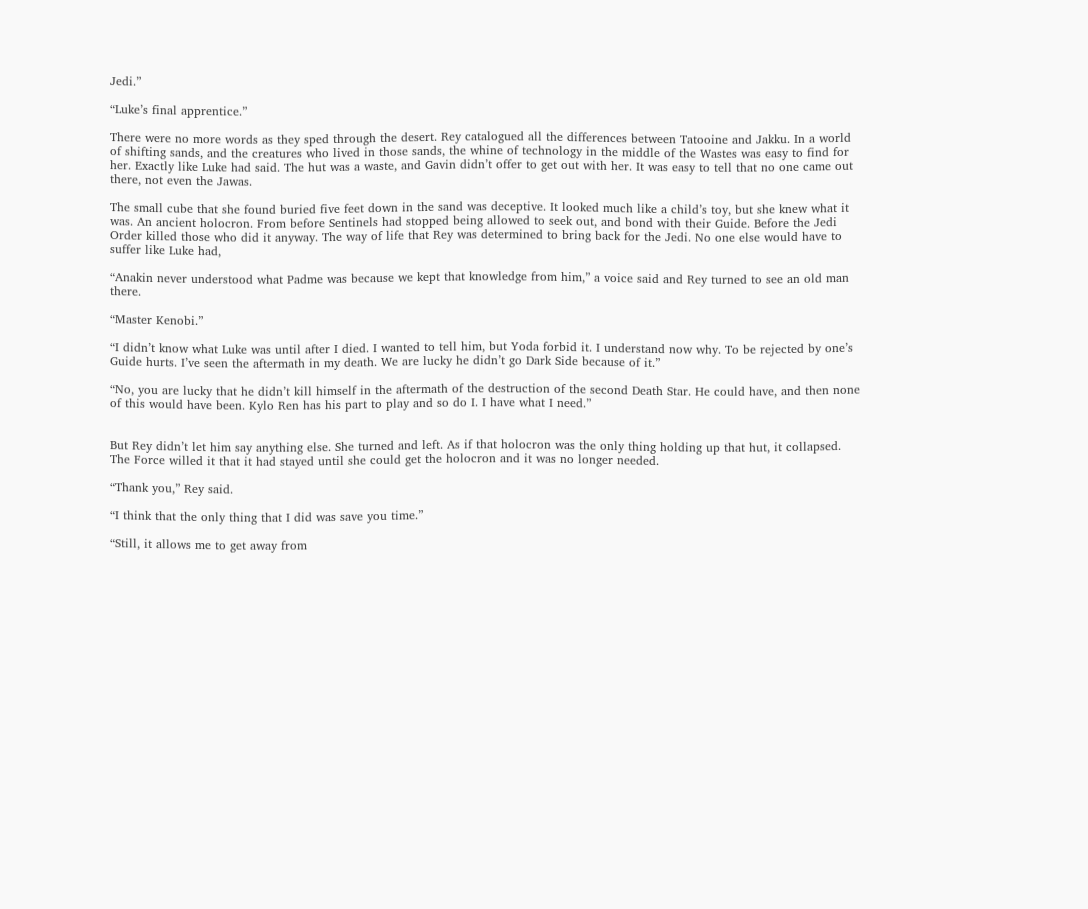Jedi.”

“Luke’s final apprentice.”

There were no more words as they sped through the desert. Rey catalogued all the differences between Tatooine and Jakku. In a world of shifting sands, and the creatures who lived in those sands, the whine of technology in the middle of the Wastes was easy to find for her. Exactly like Luke had said. The hut was a waste, and Gavin didn’t offer to get out with her. It was easy to tell that no one came out there, not even the Jawas.

The small cube that she found buried five feet down in the sand was deceptive. It looked much like a child’s toy, but she knew what it was. An ancient holocron. From before Sentinels had stopped being allowed to seek out, and bond with their Guide. Before the Jedi Order killed those who did it anyway. The way of life that Rey was determined to bring back for the Jedi. No one else would have to suffer like Luke had,

“Anakin never understood what Padme was because we kept that knowledge from him,” a voice said and Rey turned to see an old man there.

“Master Kenobi.”

“I didn’t know what Luke was until after I died. I wanted to tell him, but Yoda forbid it. I understand now why. To be rejected by one’s Guide hurts. I’ve seen the aftermath in my death. We are lucky he didn’t go Dark Side because of it.”

“No, you are lucky that he didn’t kill himself in the aftermath of the destruction of the second Death Star. He could have, and then none of this would have been. Kylo Ren has his part to play and so do I. I have what I need.”


But Rey didn’t let him say anything else. She turned and left. As if that holocron was the only thing holding up that hut, it collapsed. The Force willed it that it had stayed until she could get the holocron and it was no longer needed.

“Thank you,” Rey said.

“I think that the only thing that I did was save you time.”

“Still, it allows me to get away from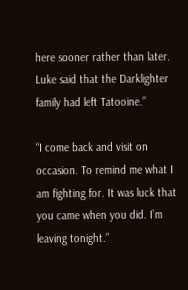here sooner rather than later. Luke said that the Darklighter family had left Tatooine.”

“I come back and visit on occasion. To remind me what I am fighting for. It was luck that you came when you did. I’m leaving tonight.”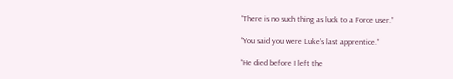“There is no such thing as luck to a Force user.”

“You said you were Luke’s last apprentice.”

“He died before I left the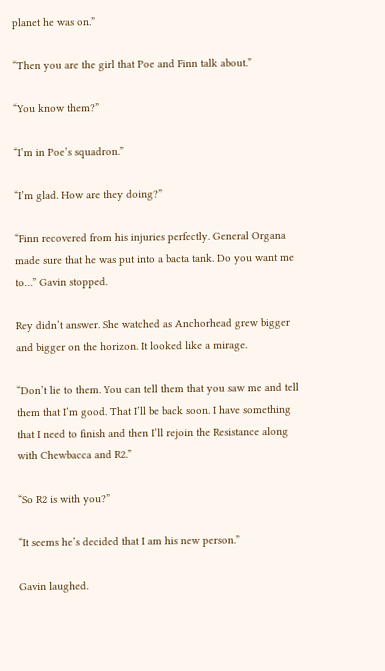planet he was on.”

“Then you are the girl that Poe and Finn talk about.”

“You know them?”

“I’m in Poe’s squadron.”

“I’m glad. How are they doing?”

“Finn recovered from his injuries perfectly. General Organa made sure that he was put into a bacta tank. Do you want me to…” Gavin stopped.

Rey didn’t answer. She watched as Anchorhead grew bigger and bigger on the horizon. It looked like a mirage.

“Don’t lie to them. You can tell them that you saw me and tell them that I’m good. That I’ll be back soon. I have something that I need to finish and then I’ll rejoin the Resistance along with Chewbacca and R2.”

“So R2 is with you?”

“It seems he’s decided that I am his new person.”

Gavin laughed.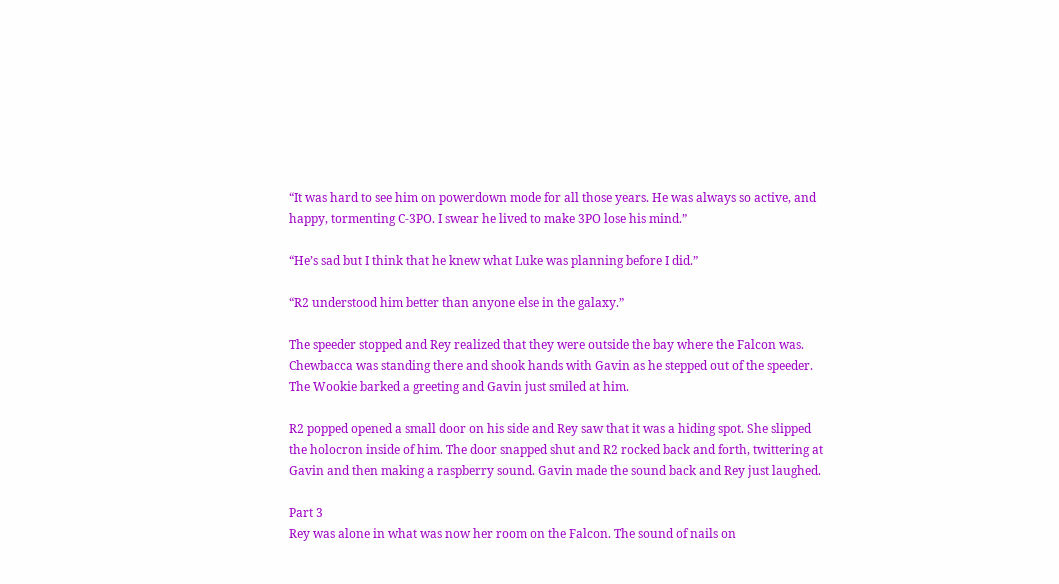“It was hard to see him on powerdown mode for all those years. He was always so active, and happy, tormenting C-3PO. I swear he lived to make 3PO lose his mind.”

“He’s sad but I think that he knew what Luke was planning before I did.”

“R2 understood him better than anyone else in the galaxy.”

The speeder stopped and Rey realized that they were outside the bay where the Falcon was. Chewbacca was standing there and shook hands with Gavin as he stepped out of the speeder. The Wookie barked a greeting and Gavin just smiled at him.

R2 popped opened a small door on his side and Rey saw that it was a hiding spot. She slipped the holocron inside of him. The door snapped shut and R2 rocked back and forth, twittering at Gavin and then making a raspberry sound. Gavin made the sound back and Rey just laughed.

Part 3
Rey was alone in what was now her room on the Falcon. The sound of nails on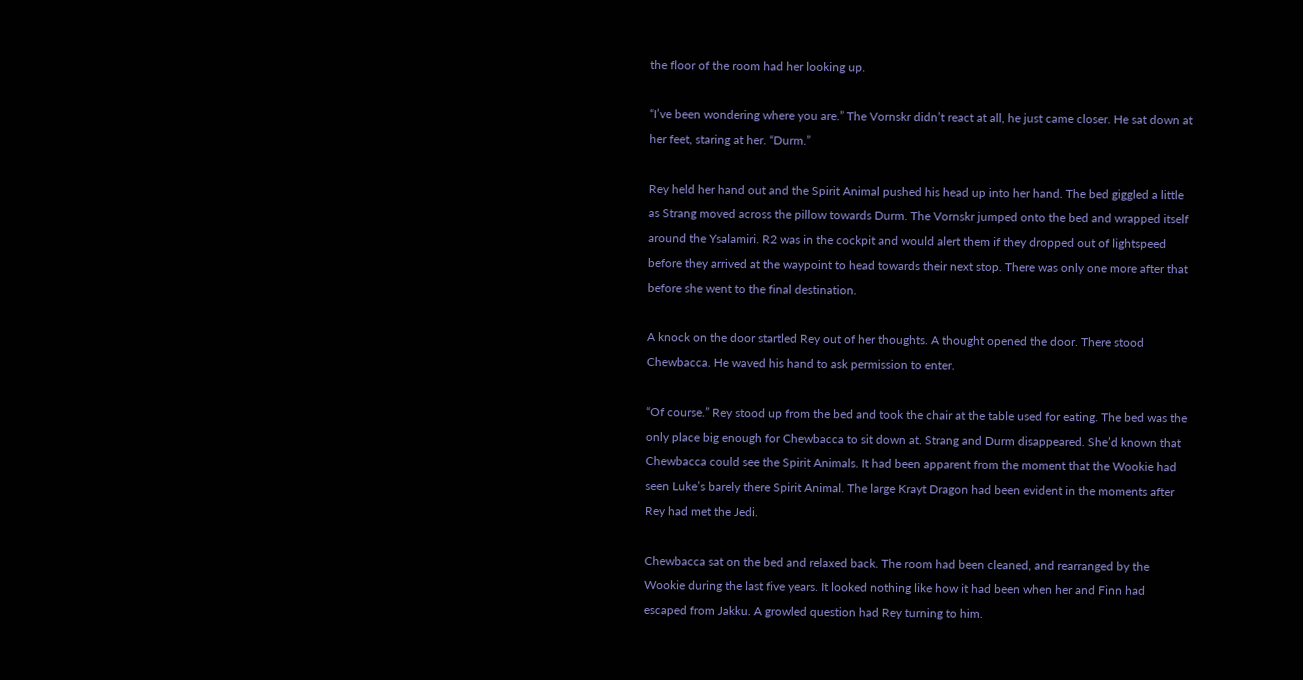the floor of the room had her looking up.

“I’ve been wondering where you are.” The Vornskr didn’t react at all, he just came closer. He sat down at her feet, staring at her. “Durm.”

Rey held her hand out and the Spirit Animal pushed his head up into her hand. The bed giggled a little as Strang moved across the pillow towards Durm. The Vornskr jumped onto the bed and wrapped itself around the Ysalamiri. R2 was in the cockpit and would alert them if they dropped out of lightspeed before they arrived at the waypoint to head towards their next stop. There was only one more after that before she went to the final destination.

A knock on the door startled Rey out of her thoughts. A thought opened the door. There stood Chewbacca. He waved his hand to ask permission to enter.

“Of course.” Rey stood up from the bed and took the chair at the table used for eating. The bed was the only place big enough for Chewbacca to sit down at. Strang and Durm disappeared. She’d known that Chewbacca could see the Spirit Animals. It had been apparent from the moment that the Wookie had seen Luke’s barely there Spirit Animal. The large Krayt Dragon had been evident in the moments after Rey had met the Jedi.

Chewbacca sat on the bed and relaxed back. The room had been cleaned, and rearranged by the Wookie during the last five years. It looked nothing like how it had been when her and Finn had escaped from Jakku. A growled question had Rey turning to him.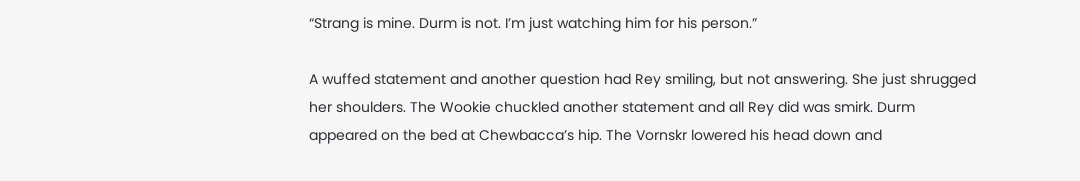“Strang is mine. Durm is not. I’m just watching him for his person.”

A wuffed statement and another question had Rey smiling, but not answering. She just shrugged her shoulders. The Wookie chuckled another statement and all Rey did was smirk. Durm appeared on the bed at Chewbacca’s hip. The Vornskr lowered his head down and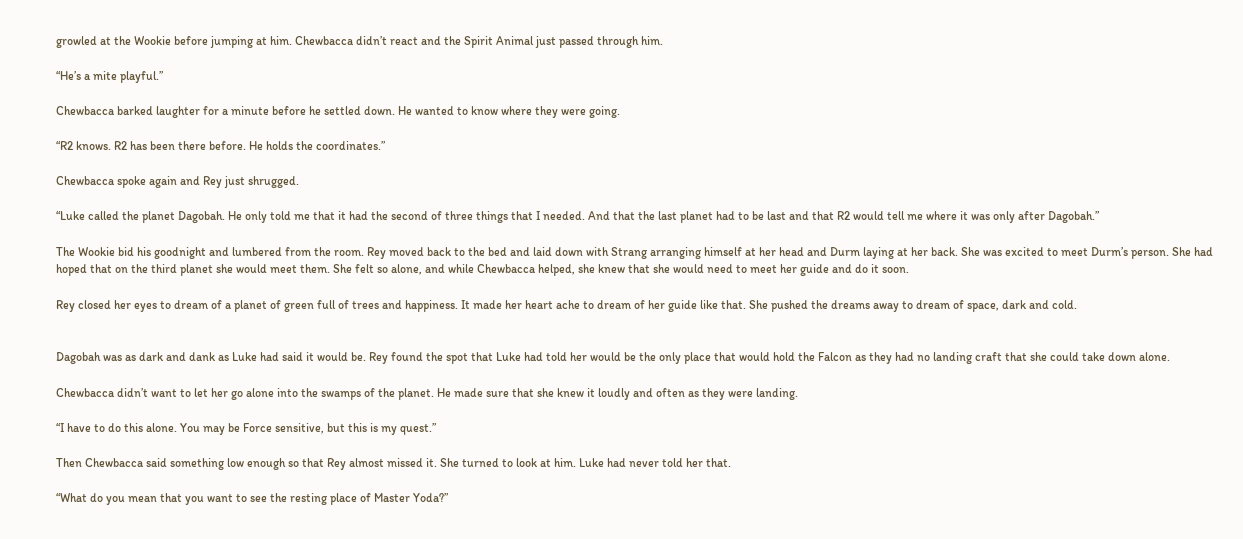growled at the Wookie before jumping at him. Chewbacca didn’t react and the Spirit Animal just passed through him.

“He’s a mite playful.”

Chewbacca barked laughter for a minute before he settled down. He wanted to know where they were going.

“R2 knows. R2 has been there before. He holds the coordinates.”

Chewbacca spoke again and Rey just shrugged.

“Luke called the planet Dagobah. He only told me that it had the second of three things that I needed. And that the last planet had to be last and that R2 would tell me where it was only after Dagobah.”

The Wookie bid his goodnight and lumbered from the room. Rey moved back to the bed and laid down with Strang arranging himself at her head and Durm laying at her back. She was excited to meet Durm’s person. She had hoped that on the third planet she would meet them. She felt so alone, and while Chewbacca helped, she knew that she would need to meet her guide and do it soon.

Rey closed her eyes to dream of a planet of green full of trees and happiness. It made her heart ache to dream of her guide like that. She pushed the dreams away to dream of space, dark and cold.


Dagobah was as dark and dank as Luke had said it would be. Rey found the spot that Luke had told her would be the only place that would hold the Falcon as they had no landing craft that she could take down alone.

Chewbacca didn’t want to let her go alone into the swamps of the planet. He made sure that she knew it loudly and often as they were landing.

“I have to do this alone. You may be Force sensitive, but this is my quest.”

Then Chewbacca said something low enough so that Rey almost missed it. She turned to look at him. Luke had never told her that.

“What do you mean that you want to see the resting place of Master Yoda?”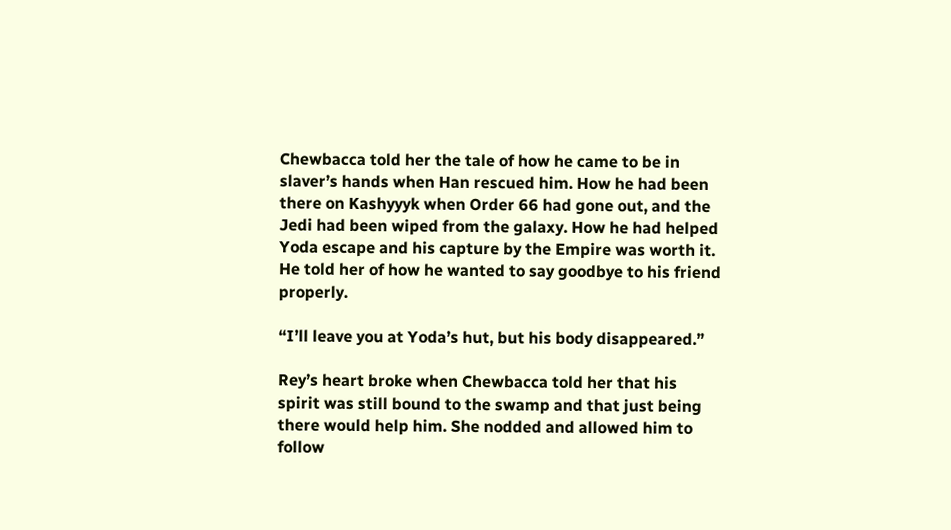Chewbacca told her the tale of how he came to be in slaver’s hands when Han rescued him. How he had been there on Kashyyyk when Order 66 had gone out, and the Jedi had been wiped from the galaxy. How he had helped Yoda escape and his capture by the Empire was worth it. He told her of how he wanted to say goodbye to his friend properly.

“I’ll leave you at Yoda’s hut, but his body disappeared.”

Rey’s heart broke when Chewbacca told her that his spirit was still bound to the swamp and that just being there would help him. She nodded and allowed him to follow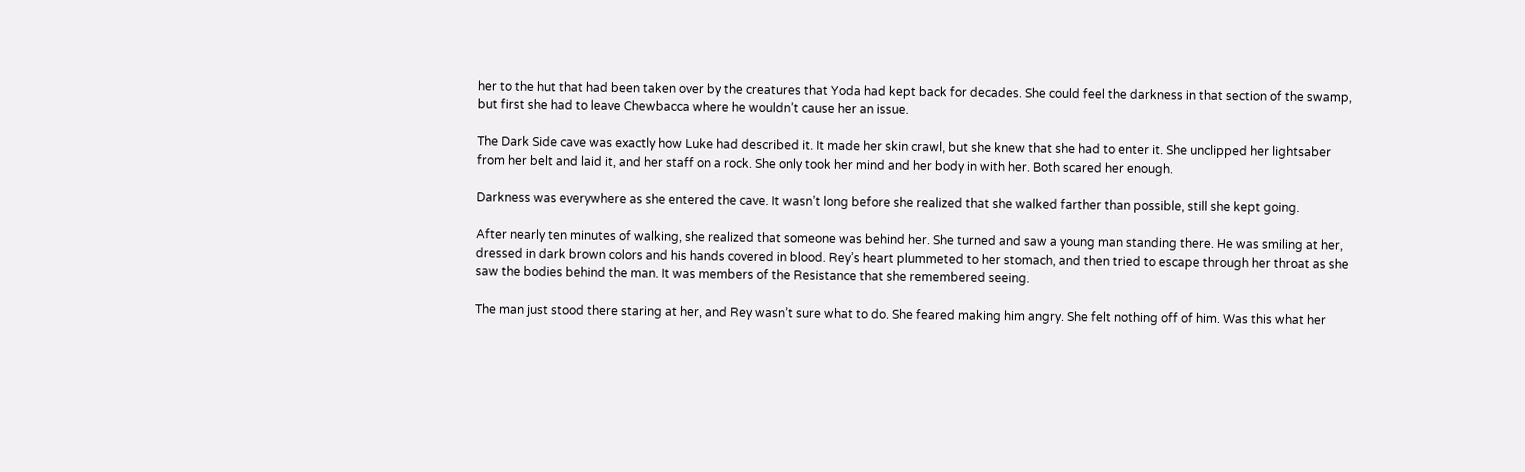her to the hut that had been taken over by the creatures that Yoda had kept back for decades. She could feel the darkness in that section of the swamp, but first she had to leave Chewbacca where he wouldn’t cause her an issue.

The Dark Side cave was exactly how Luke had described it. It made her skin crawl, but she knew that she had to enter it. She unclipped her lightsaber from her belt and laid it, and her staff on a rock. She only took her mind and her body in with her. Both scared her enough.

Darkness was everywhere as she entered the cave. It wasn’t long before she realized that she walked farther than possible, still she kept going.

After nearly ten minutes of walking, she realized that someone was behind her. She turned and saw a young man standing there. He was smiling at her, dressed in dark brown colors and his hands covered in blood. Rey’s heart plummeted to her stomach, and then tried to escape through her throat as she saw the bodies behind the man. It was members of the Resistance that she remembered seeing.

The man just stood there staring at her, and Rey wasn’t sure what to do. She feared making him angry. She felt nothing off of him. Was this what her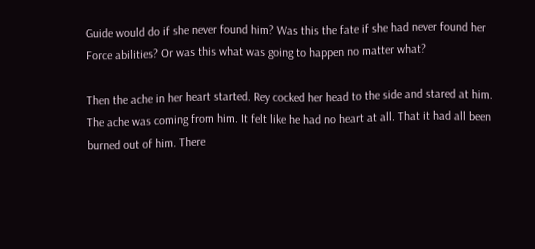Guide would do if she never found him? Was this the fate if she had never found her Force abilities? Or was this what was going to happen no matter what?

Then the ache in her heart started. Rey cocked her head to the side and stared at him. The ache was coming from him. It felt like he had no heart at all. That it had all been burned out of him. There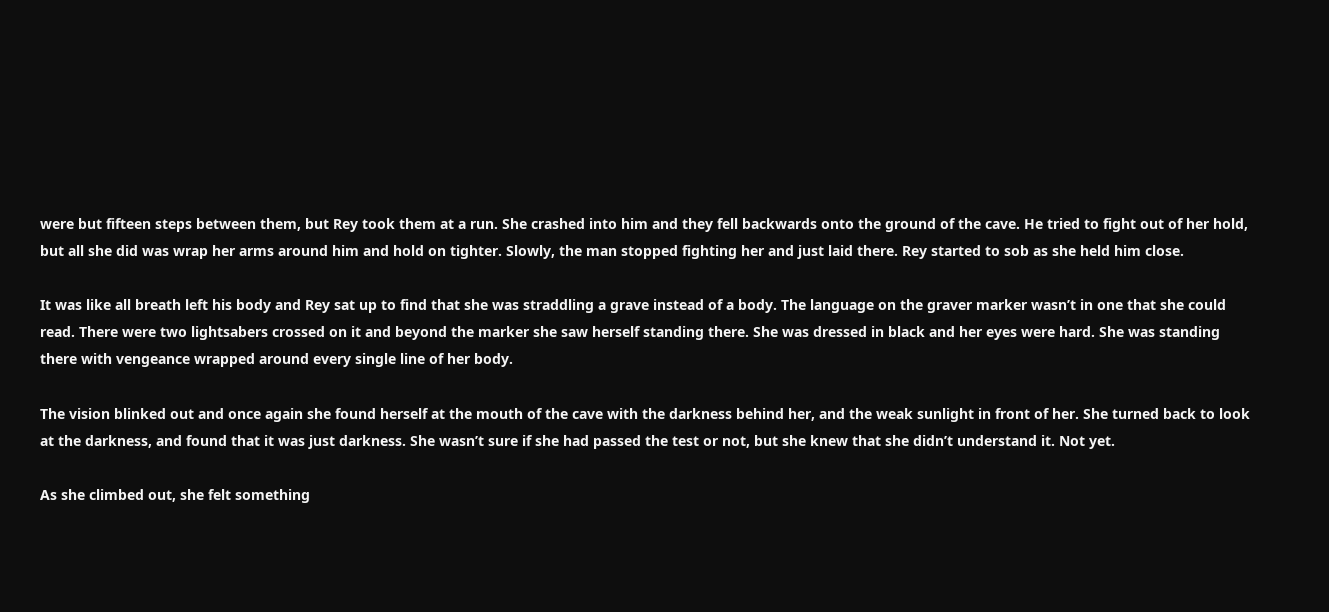were but fifteen steps between them, but Rey took them at a run. She crashed into him and they fell backwards onto the ground of the cave. He tried to fight out of her hold, but all she did was wrap her arms around him and hold on tighter. Slowly, the man stopped fighting her and just laid there. Rey started to sob as she held him close.

It was like all breath left his body and Rey sat up to find that she was straddling a grave instead of a body. The language on the graver marker wasn’t in one that she could read. There were two lightsabers crossed on it and beyond the marker she saw herself standing there. She was dressed in black and her eyes were hard. She was standing there with vengeance wrapped around every single line of her body.

The vision blinked out and once again she found herself at the mouth of the cave with the darkness behind her, and the weak sunlight in front of her. She turned back to look at the darkness, and found that it was just darkness. She wasn’t sure if she had passed the test or not, but she knew that she didn’t understand it. Not yet.

As she climbed out, she felt something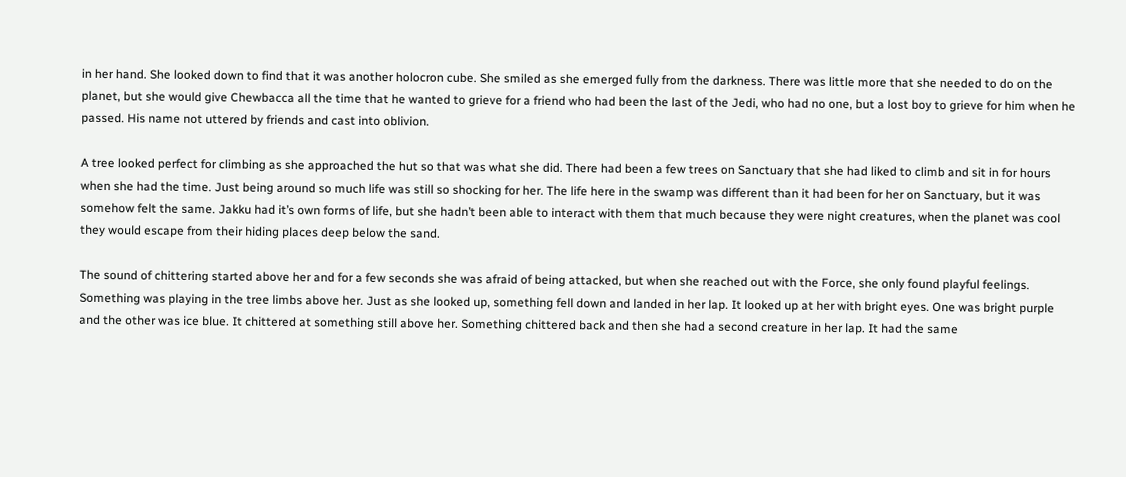in her hand. She looked down to find that it was another holocron cube. She smiled as she emerged fully from the darkness. There was little more that she needed to do on the planet, but she would give Chewbacca all the time that he wanted to grieve for a friend who had been the last of the Jedi, who had no one, but a lost boy to grieve for him when he passed. His name not uttered by friends and cast into oblivion.

A tree looked perfect for climbing as she approached the hut so that was what she did. There had been a few trees on Sanctuary that she had liked to climb and sit in for hours when she had the time. Just being around so much life was still so shocking for her. The life here in the swamp was different than it had been for her on Sanctuary, but it was somehow felt the same. Jakku had it’s own forms of life, but she hadn’t been able to interact with them that much because they were night creatures, when the planet was cool they would escape from their hiding places deep below the sand.

The sound of chittering started above her and for a few seconds she was afraid of being attacked, but when she reached out with the Force, she only found playful feelings. Something was playing in the tree limbs above her. Just as she looked up, something fell down and landed in her lap. It looked up at her with bright eyes. One was bright purple and the other was ice blue. It chittered at something still above her. Something chittered back and then she had a second creature in her lap. It had the same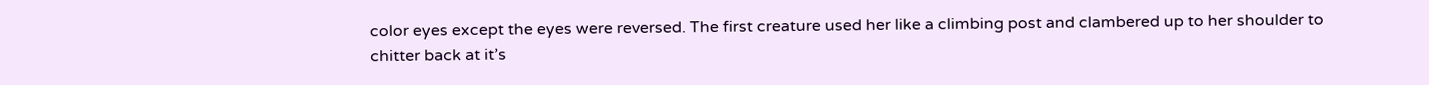color eyes except the eyes were reversed. The first creature used her like a climbing post and clambered up to her shoulder to chitter back at it’s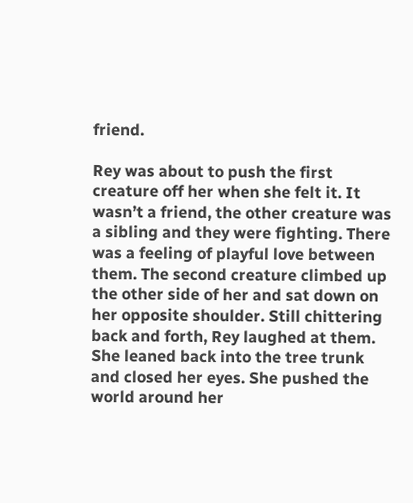friend.

Rey was about to push the first creature off her when she felt it. It wasn’t a friend, the other creature was a sibling and they were fighting. There was a feeling of playful love between them. The second creature climbed up the other side of her and sat down on her opposite shoulder. Still chittering back and forth, Rey laughed at them. She leaned back into the tree trunk and closed her eyes. She pushed the world around her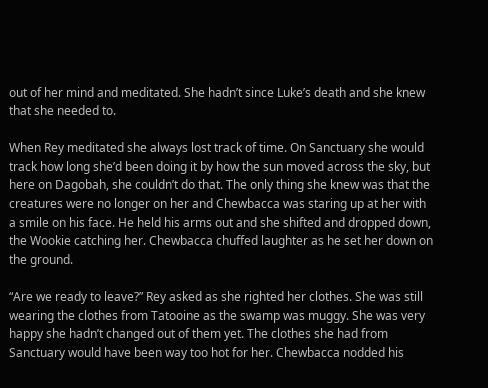out of her mind and meditated. She hadn’t since Luke’s death and she knew that she needed to.

When Rey meditated she always lost track of time. On Sanctuary she would track how long she’d been doing it by how the sun moved across the sky, but here on Dagobah, she couldn’t do that. The only thing she knew was that the creatures were no longer on her and Chewbacca was staring up at her with a smile on his face. He held his arms out and she shifted and dropped down, the Wookie catching her. Chewbacca chuffed laughter as he set her down on the ground.

“Are we ready to leave?” Rey asked as she righted her clothes. She was still wearing the clothes from Tatooine as the swamp was muggy. She was very happy she hadn’t changed out of them yet. The clothes she had from Sanctuary would have been way too hot for her. Chewbacca nodded his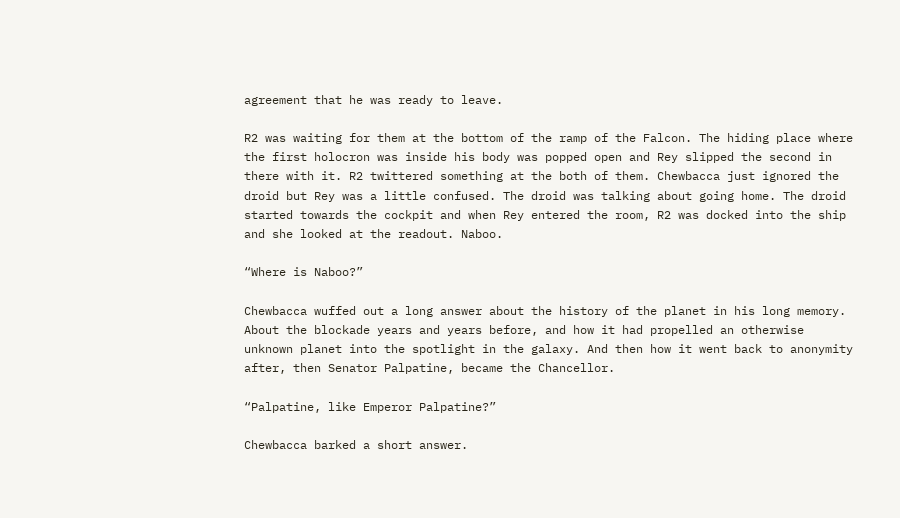agreement that he was ready to leave.

R2 was waiting for them at the bottom of the ramp of the Falcon. The hiding place where the first holocron was inside his body was popped open and Rey slipped the second in there with it. R2 twittered something at the both of them. Chewbacca just ignored the droid but Rey was a little confused. The droid was talking about going home. The droid started towards the cockpit and when Rey entered the room, R2 was docked into the ship and she looked at the readout. Naboo.

“Where is Naboo?”

Chewbacca wuffed out a long answer about the history of the planet in his long memory. About the blockade years and years before, and how it had propelled an otherwise unknown planet into the spotlight in the galaxy. And then how it went back to anonymity after, then Senator Palpatine, became the Chancellor.

“Palpatine, like Emperor Palpatine?”

Chewbacca barked a short answer.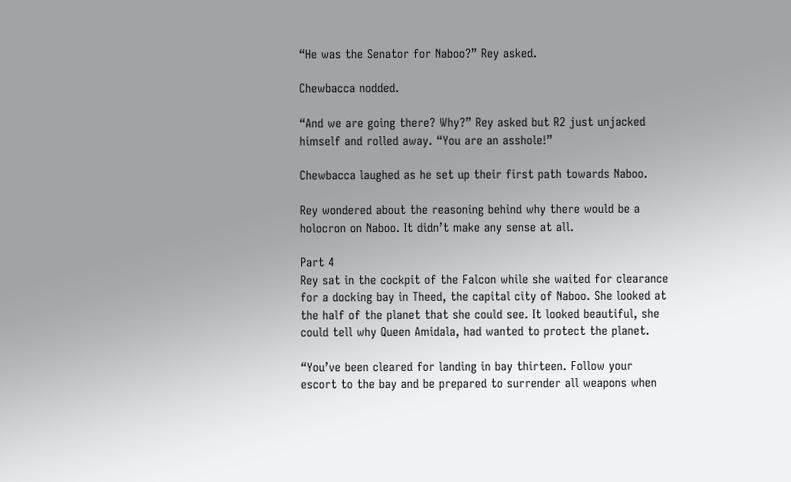“He was the Senator for Naboo?” Rey asked.

Chewbacca nodded.

“And we are going there? Why?” Rey asked but R2 just unjacked himself and rolled away. “You are an asshole!”

Chewbacca laughed as he set up their first path towards Naboo.

Rey wondered about the reasoning behind why there would be a holocron on Naboo. It didn’t make any sense at all.

Part 4
Rey sat in the cockpit of the Falcon while she waited for clearance for a docking bay in Theed, the capital city of Naboo. She looked at the half of the planet that she could see. It looked beautiful, she could tell why Queen Amidala, had wanted to protect the planet.

“You’ve been cleared for landing in bay thirteen. Follow your escort to the bay and be prepared to surrender all weapons when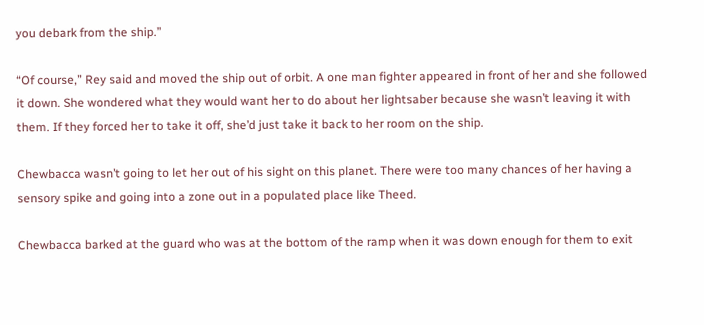you debark from the ship.”

“Of course,” Rey said and moved the ship out of orbit. A one man fighter appeared in front of her and she followed it down. She wondered what they would want her to do about her lightsaber because she wasn’t leaving it with them. If they forced her to take it off, she’d just take it back to her room on the ship.

Chewbacca wasn’t going to let her out of his sight on this planet. There were too many chances of her having a sensory spike and going into a zone out in a populated place like Theed.

Chewbacca barked at the guard who was at the bottom of the ramp when it was down enough for them to exit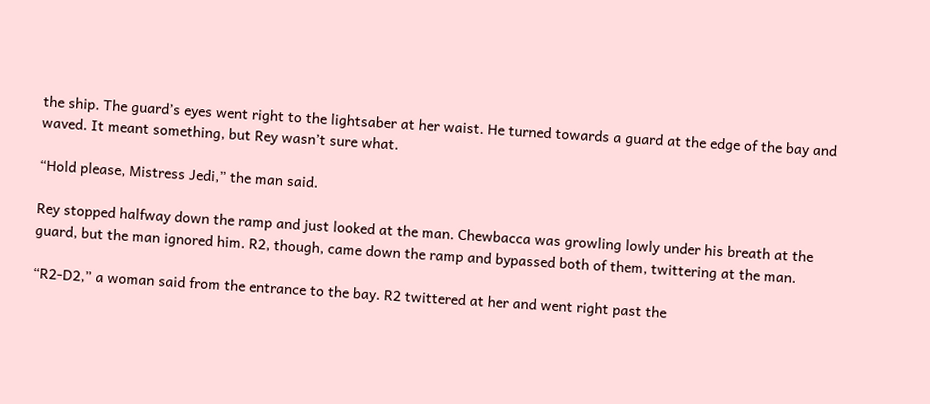the ship. The guard’s eyes went right to the lightsaber at her waist. He turned towards a guard at the edge of the bay and waved. It meant something, but Rey wasn’t sure what.

“Hold please, Mistress Jedi,” the man said.

Rey stopped halfway down the ramp and just looked at the man. Chewbacca was growling lowly under his breath at the guard, but the man ignored him. R2, though, came down the ramp and bypassed both of them, twittering at the man.

“R2-D2,” a woman said from the entrance to the bay. R2 twittered at her and went right past the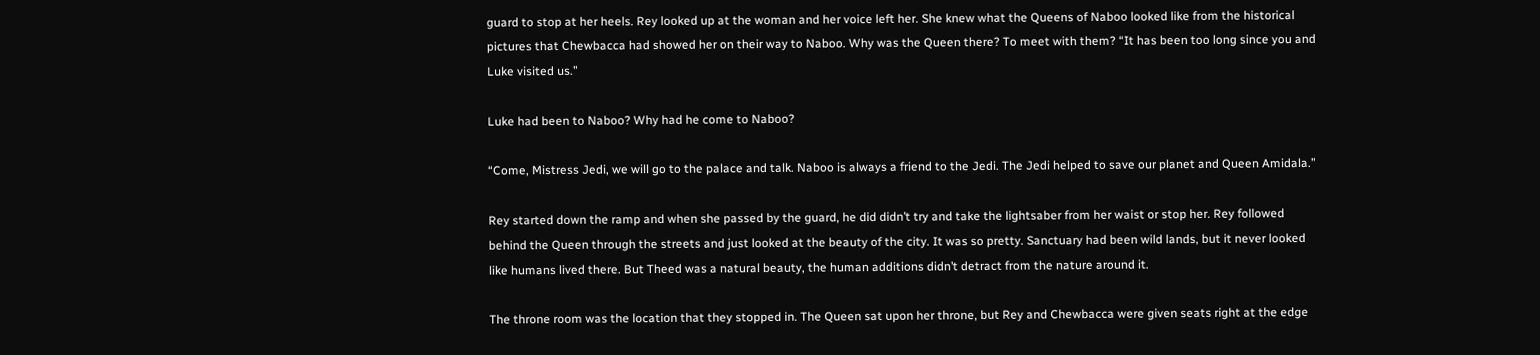guard to stop at her heels. Rey looked up at the woman and her voice left her. She knew what the Queens of Naboo looked like from the historical pictures that Chewbacca had showed her on their way to Naboo. Why was the Queen there? To meet with them? “It has been too long since you and Luke visited us.”

Luke had been to Naboo? Why had he come to Naboo?

“Come, Mistress Jedi, we will go to the palace and talk. Naboo is always a friend to the Jedi. The Jedi helped to save our planet and Queen Amidala.”

Rey started down the ramp and when she passed by the guard, he did didn’t try and take the lightsaber from her waist or stop her. Rey followed behind the Queen through the streets and just looked at the beauty of the city. It was so pretty. Sanctuary had been wild lands, but it never looked like humans lived there. But Theed was a natural beauty, the human additions didn’t detract from the nature around it.

The throne room was the location that they stopped in. The Queen sat upon her throne, but Rey and Chewbacca were given seats right at the edge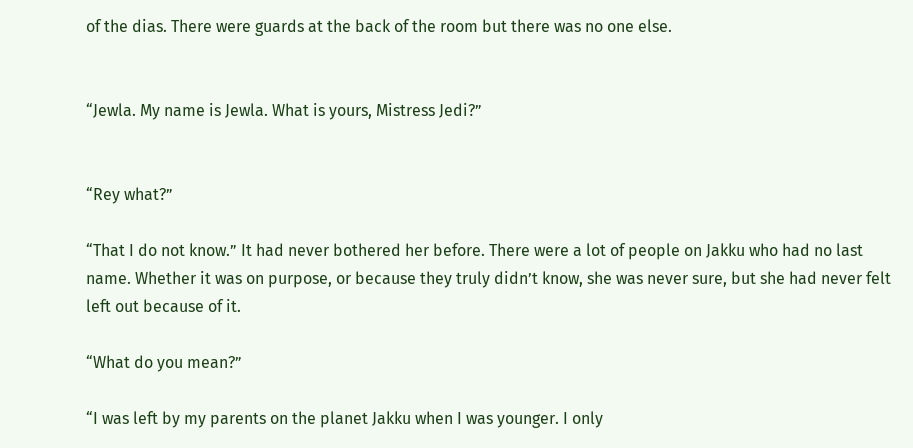of the dias. There were guards at the back of the room but there was no one else.


“Jewla. My name is Jewla. What is yours, Mistress Jedi?”


“Rey what?”

“That I do not know.” It had never bothered her before. There were a lot of people on Jakku who had no last name. Whether it was on purpose, or because they truly didn’t know, she was never sure, but she had never felt left out because of it.

“What do you mean?”

“I was left by my parents on the planet Jakku when I was younger. I only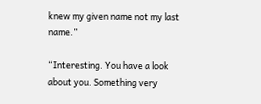knew my given name not my last name.”

“Interesting. You have a look about you. Something very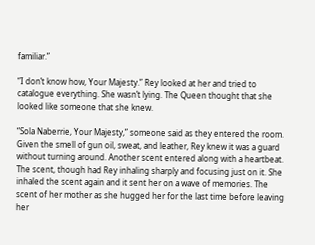familiar.”

“I don’t know how, Your Majesty.” Rey looked at her and tried to catalogue everything. She wasn’t lying. The Queen thought that she looked like someone that she knew.

“Sola Naberrie, Your Majesty,” someone said as they entered the room. Given the smell of gun oil, sweat, and leather, Rey knew it was a guard without turning around. Another scent entered along with a heartbeat. The scent, though had Rey inhaling sharply and focusing just on it. She inhaled the scent again and it sent her on a wave of memories. The scent of her mother as she hugged her for the last time before leaving her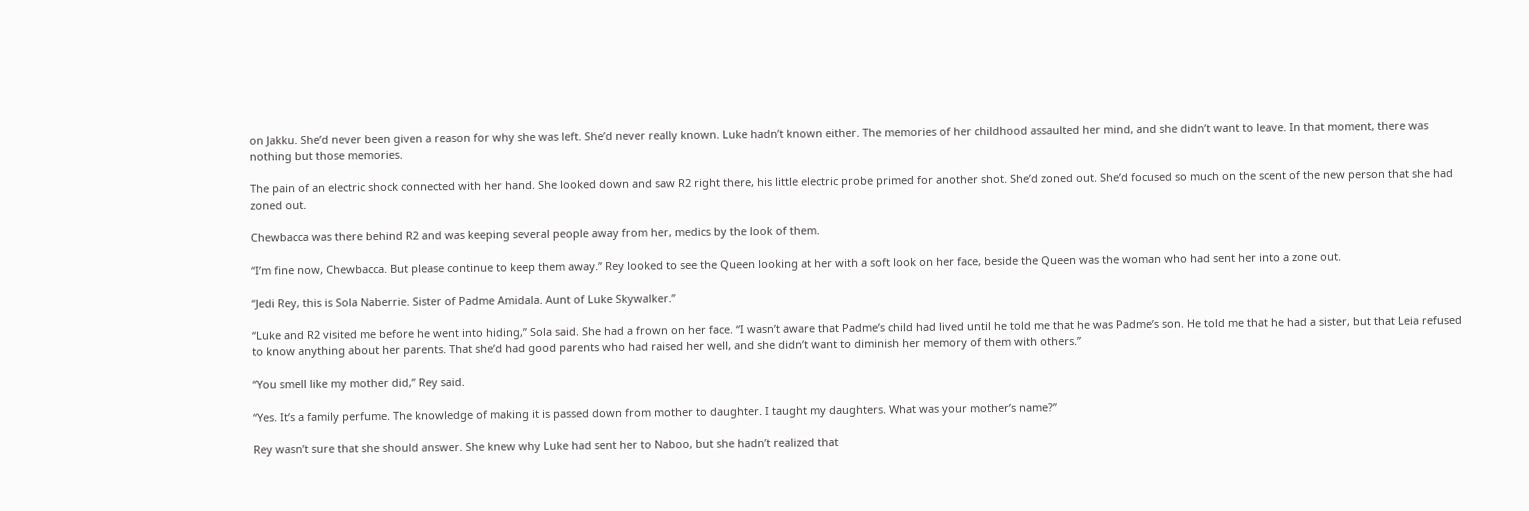on Jakku. She’d never been given a reason for why she was left. She’d never really known. Luke hadn’t known either. The memories of her childhood assaulted her mind, and she didn’t want to leave. In that moment, there was nothing but those memories.

The pain of an electric shock connected with her hand. She looked down and saw R2 right there, his little electric probe primed for another shot. She’d zoned out. She’d focused so much on the scent of the new person that she had zoned out.

Chewbacca was there behind R2 and was keeping several people away from her, medics by the look of them.

“I’m fine now, Chewbacca. But please continue to keep them away.” Rey looked to see the Queen looking at her with a soft look on her face, beside the Queen was the woman who had sent her into a zone out.

“Jedi Rey, this is Sola Naberrie. Sister of Padme Amidala. Aunt of Luke Skywalker.”

“Luke and R2 visited me before he went into hiding,” Sola said. She had a frown on her face. “I wasn’t aware that Padme’s child had lived until he told me that he was Padme’s son. He told me that he had a sister, but that Leia refused to know anything about her parents. That she’d had good parents who had raised her well, and she didn’t want to diminish her memory of them with others.”

“You smell like my mother did,” Rey said.

“Yes. It’s a family perfume. The knowledge of making it is passed down from mother to daughter. I taught my daughters. What was your mother’s name?”

Rey wasn’t sure that she should answer. She knew why Luke had sent her to Naboo, but she hadn’t realized that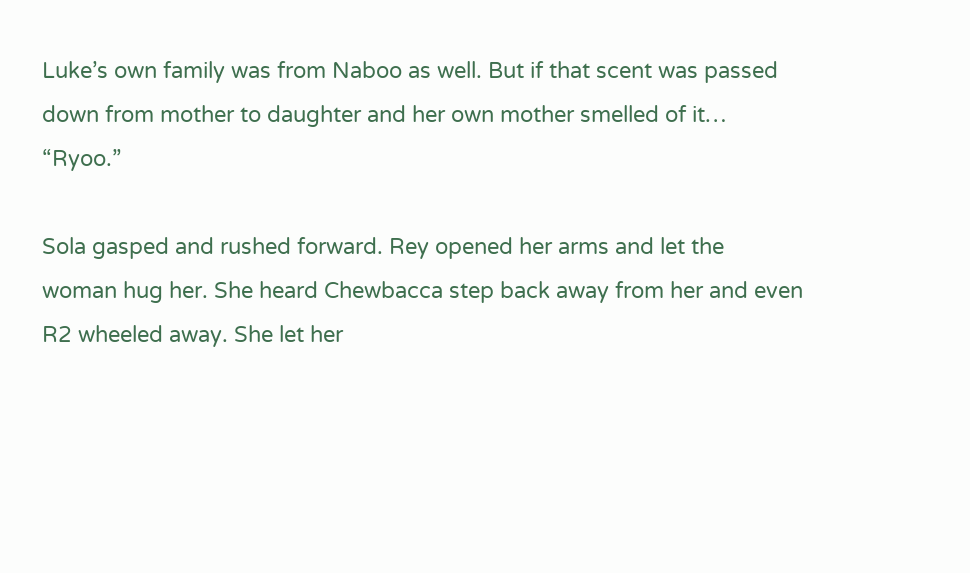Luke’s own family was from Naboo as well. But if that scent was passed down from mother to daughter and her own mother smelled of it… “Ryoo.”

Sola gasped and rushed forward. Rey opened her arms and let the woman hug her. She heard Chewbacca step back away from her and even R2 wheeled away. She let her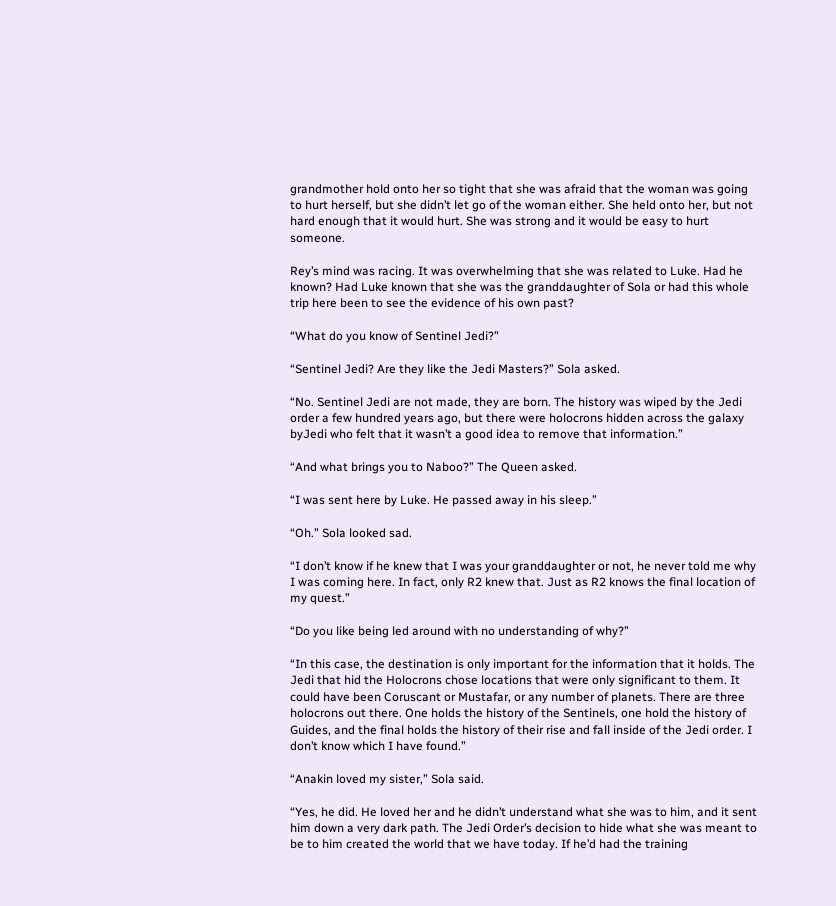grandmother hold onto her so tight that she was afraid that the woman was going to hurt herself, but she didn’t let go of the woman either. She held onto her, but not hard enough that it would hurt. She was strong and it would be easy to hurt someone.

Rey’s mind was racing. It was overwhelming that she was related to Luke. Had he known? Had Luke known that she was the granddaughter of Sola or had this whole trip here been to see the evidence of his own past?

“What do you know of Sentinel Jedi?”

“Sentinel Jedi? Are they like the Jedi Masters?” Sola asked.

“No. Sentinel Jedi are not made, they are born. The history was wiped by the Jedi order a few hundred years ago, but there were holocrons hidden across the galaxy byJedi who felt that it wasn’t a good idea to remove that information.”

“And what brings you to Naboo?” The Queen asked.

“I was sent here by Luke. He passed away in his sleep.”

“Oh.” Sola looked sad.

“I don’t know if he knew that I was your granddaughter or not, he never told me why I was coming here. In fact, only R2 knew that. Just as R2 knows the final location of my quest.”

“Do you like being led around with no understanding of why?”

“In this case, the destination is only important for the information that it holds. The Jedi that hid the Holocrons chose locations that were only significant to them. It could have been Coruscant or Mustafar, or any number of planets. There are three holocrons out there. One holds the history of the Sentinels, one hold the history of Guides, and the final holds the history of their rise and fall inside of the Jedi order. I don’t know which I have found.”

“Anakin loved my sister,” Sola said.

“Yes, he did. He loved her and he didn’t understand what she was to him, and it sent him down a very dark path. The Jedi Order’s decision to hide what she was meant to be to him created the world that we have today. If he’d had the training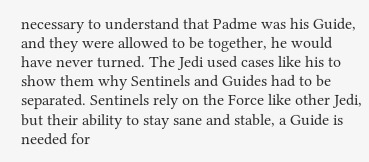necessary to understand that Padme was his Guide, and they were allowed to be together, he would have never turned. The Jedi used cases like his to show them why Sentinels and Guides had to be separated. Sentinels rely on the Force like other Jedi, but their ability to stay sane and stable, a Guide is needed for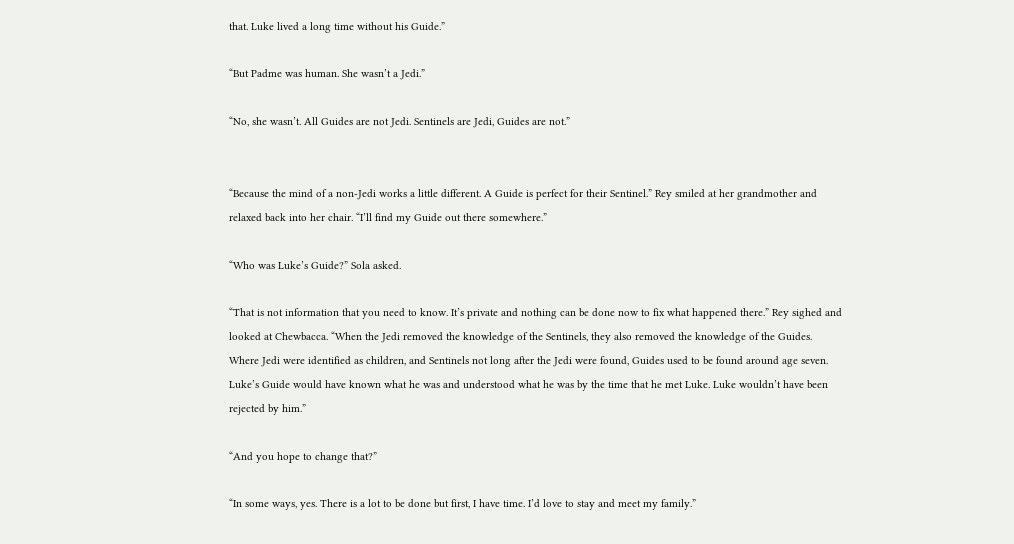that. Luke lived a long time without his Guide.”

“But Padme was human. She wasn’t a Jedi.”

“No, she wasn’t. All Guides are not Jedi. Sentinels are Jedi, Guides are not.”


“Because the mind of a non-Jedi works a little different. A Guide is perfect for their Sentinel.” Rey smiled at her grandmother and relaxed back into her chair. “I’ll find my Guide out there somewhere.”

“Who was Luke’s Guide?” Sola asked.

“That is not information that you need to know. It’s private and nothing can be done now to fix what happened there.” Rey sighed and looked at Chewbacca. “When the Jedi removed the knowledge of the Sentinels, they also removed the knowledge of the Guides. Where Jedi were identified as children, and Sentinels not long after the Jedi were found, Guides used to be found around age seven. Luke’s Guide would have known what he was and understood what he was by the time that he met Luke. Luke wouldn’t have been rejected by him.”

“And you hope to change that?”

“In some ways, yes. There is a lot to be done but first, I have time. I’d love to stay and meet my family.”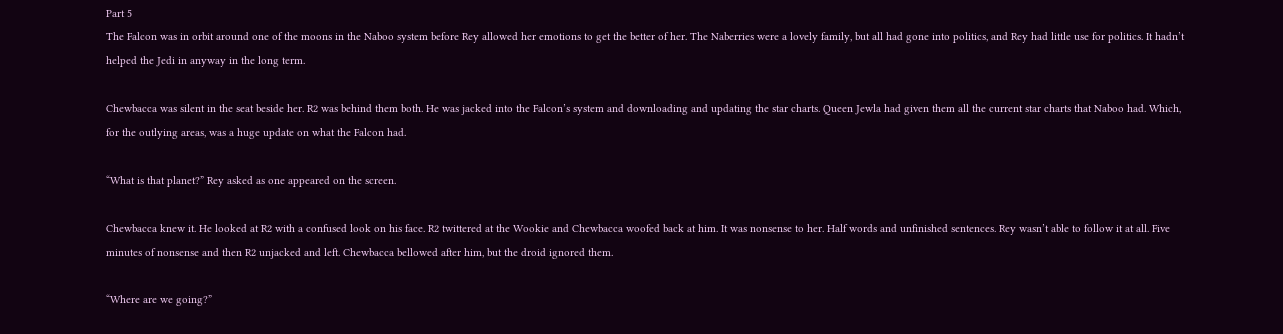Part 5
The Falcon was in orbit around one of the moons in the Naboo system before Rey allowed her emotions to get the better of her. The Naberries were a lovely family, but all had gone into politics, and Rey had little use for politics. It hadn’t helped the Jedi in anyway in the long term.

Chewbacca was silent in the seat beside her. R2 was behind them both. He was jacked into the Falcon’s system and downloading and updating the star charts. Queen Jewla had given them all the current star charts that Naboo had. Which, for the outlying areas, was a huge update on what the Falcon had.

“What is that planet?” Rey asked as one appeared on the screen.

Chewbacca knew it. He looked at R2 with a confused look on his face. R2 twittered at the Wookie and Chewbacca woofed back at him. It was nonsense to her. Half words and unfinished sentences. Rey wasn’t able to follow it at all. Five minutes of nonsense and then R2 unjacked and left. Chewbacca bellowed after him, but the droid ignored them.

“Where are we going?”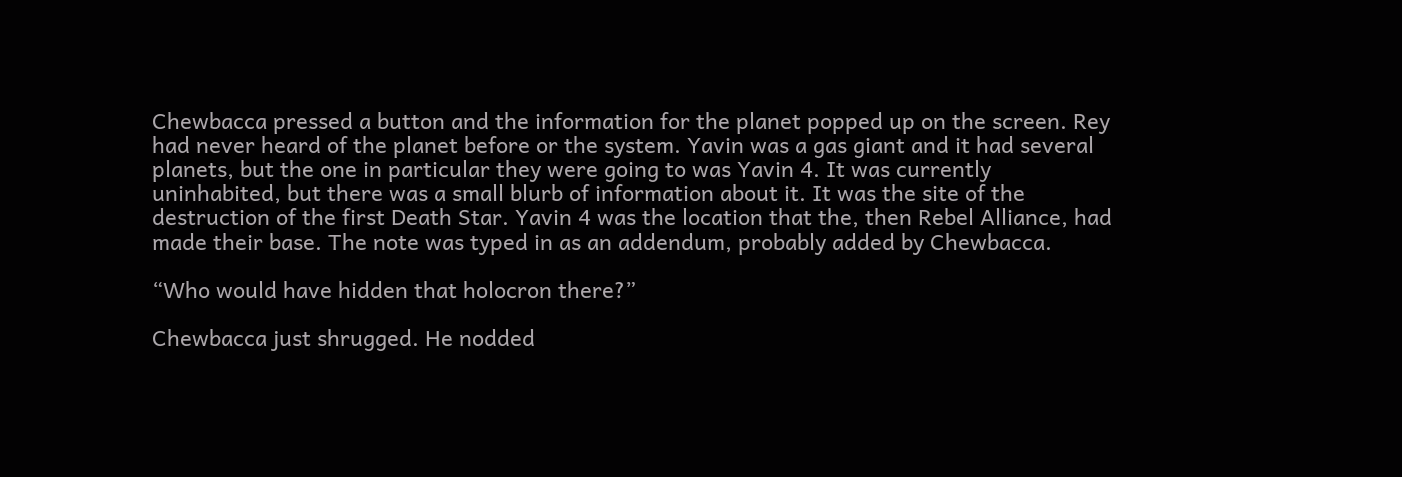Chewbacca pressed a button and the information for the planet popped up on the screen. Rey had never heard of the planet before or the system. Yavin was a gas giant and it had several planets, but the one in particular they were going to was Yavin 4. It was currently uninhabited, but there was a small blurb of information about it. It was the site of the destruction of the first Death Star. Yavin 4 was the location that the, then Rebel Alliance, had made their base. The note was typed in as an addendum, probably added by Chewbacca.

“Who would have hidden that holocron there?”

Chewbacca just shrugged. He nodded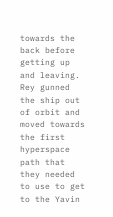towards the back before getting up and leaving. Rey gunned the ship out of orbit and moved towards the first hyperspace path that they needed to use to get to the Yavin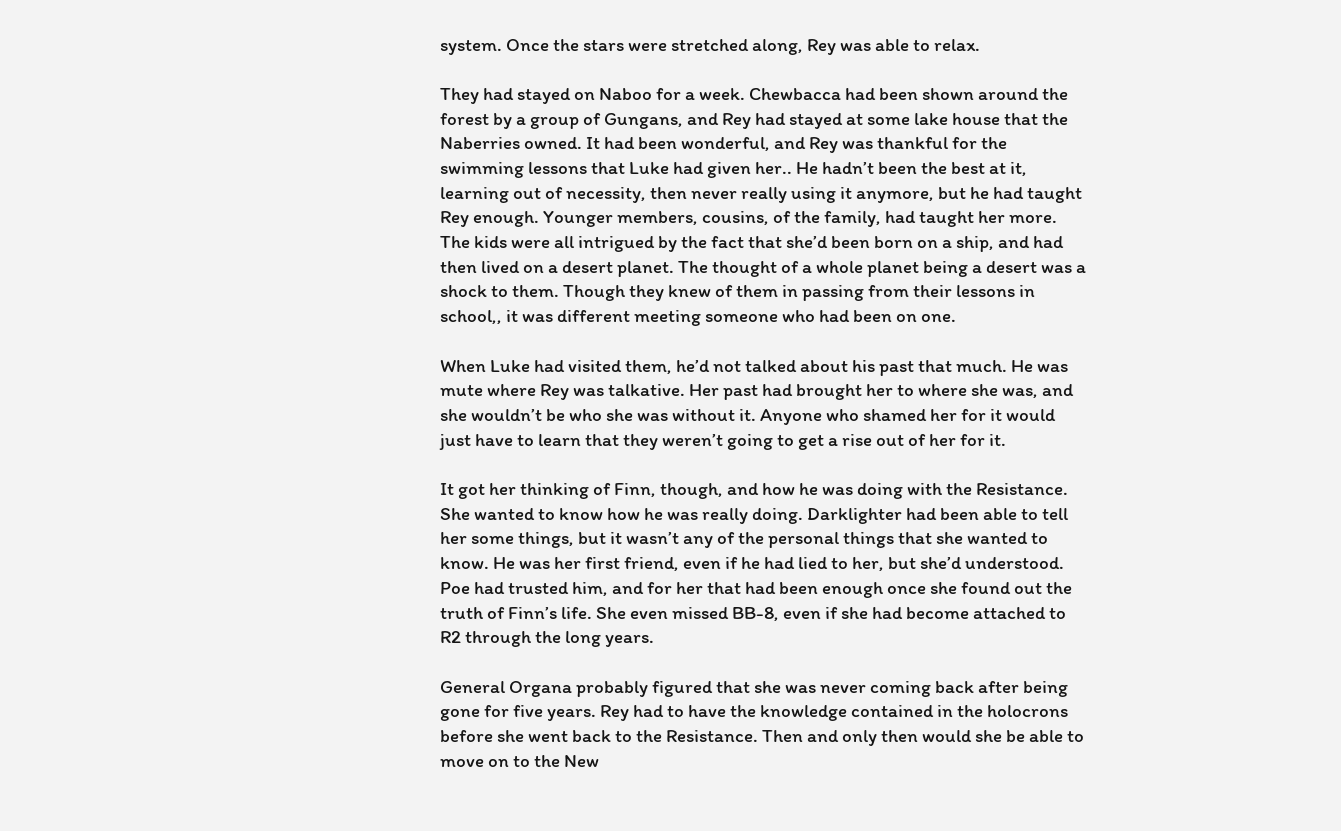system. Once the stars were stretched along, Rey was able to relax.

They had stayed on Naboo for a week. Chewbacca had been shown around the forest by a group of Gungans, and Rey had stayed at some lake house that the Naberries owned. It had been wonderful, and Rey was thankful for the swimming lessons that Luke had given her.. He hadn’t been the best at it, learning out of necessity, then never really using it anymore, but he had taught Rey enough. Younger members, cousins, of the family, had taught her more. The kids were all intrigued by the fact that she’d been born on a ship, and had then lived on a desert planet. The thought of a whole planet being a desert was a shock to them. Though they knew of them in passing from their lessons in school,, it was different meeting someone who had been on one.

When Luke had visited them, he’d not talked about his past that much. He was mute where Rey was talkative. Her past had brought her to where she was, and she wouldn’t be who she was without it. Anyone who shamed her for it would just have to learn that they weren’t going to get a rise out of her for it.

It got her thinking of Finn, though, and how he was doing with the Resistance. She wanted to know how he was really doing. Darklighter had been able to tell her some things, but it wasn’t any of the personal things that she wanted to know. He was her first friend, even if he had lied to her, but she’d understood. Poe had trusted him, and for her that had been enough once she found out the truth of Finn’s life. She even missed BB-8, even if she had become attached to R2 through the long years.

General Organa probably figured that she was never coming back after being gone for five years. Rey had to have the knowledge contained in the holocrons before she went back to the Resistance. Then and only then would she be able to move on to the New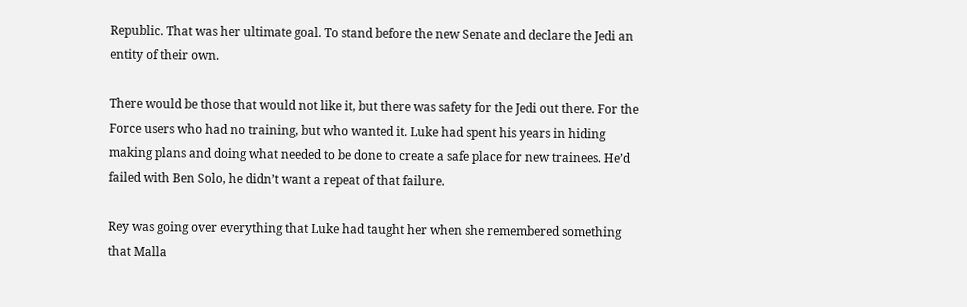Republic. That was her ultimate goal. To stand before the new Senate and declare the Jedi an entity of their own.

There would be those that would not like it, but there was safety for the Jedi out there. For the Force users who had no training, but who wanted it. Luke had spent his years in hiding making plans and doing what needed to be done to create a safe place for new trainees. He’d failed with Ben Solo, he didn’t want a repeat of that failure.

Rey was going over everything that Luke had taught her when she remembered something that Malla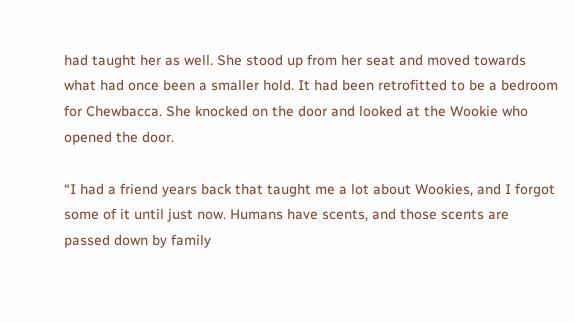had taught her as well. She stood up from her seat and moved towards what had once been a smaller hold. It had been retrofitted to be a bedroom for Chewbacca. She knocked on the door and looked at the Wookie who opened the door.

“I had a friend years back that taught me a lot about Wookies, and I forgot some of it until just now. Humans have scents, and those scents are passed down by family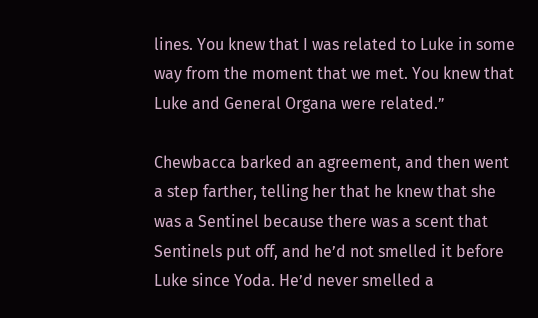lines. You knew that I was related to Luke in some way from the moment that we met. You knew that Luke and General Organa were related.”

Chewbacca barked an agreement, and then went a step farther, telling her that he knew that she was a Sentinel because there was a scent that Sentinels put off, and he’d not smelled it before Luke since Yoda. He’d never smelled a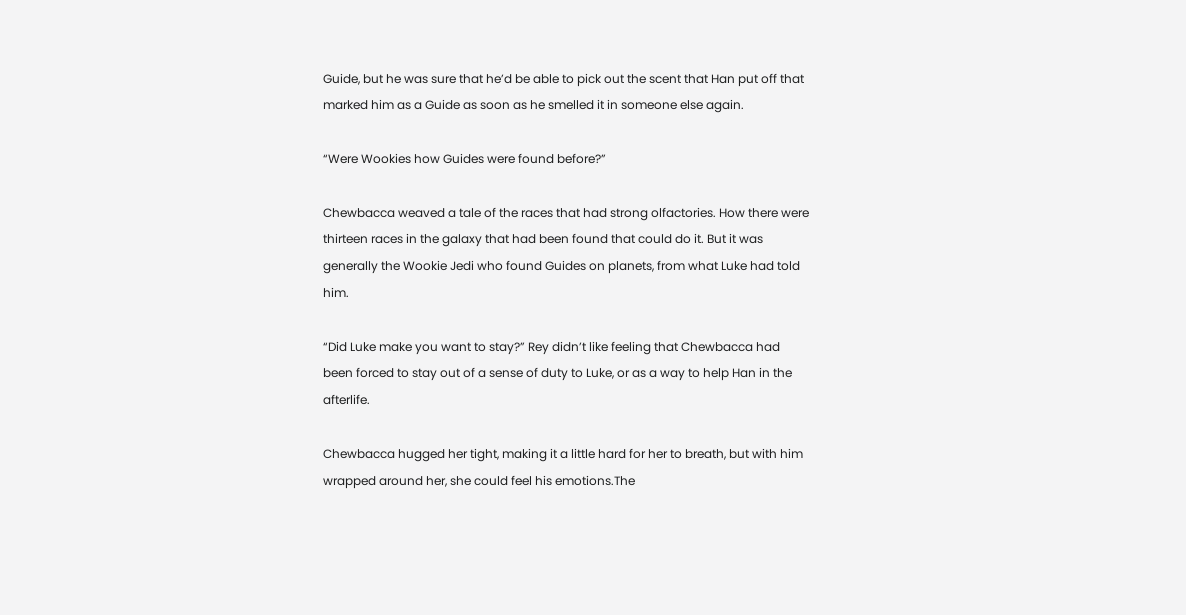Guide, but he was sure that he’d be able to pick out the scent that Han put off that marked him as a Guide as soon as he smelled it in someone else again.

“Were Wookies how Guides were found before?”

Chewbacca weaved a tale of the races that had strong olfactories. How there were thirteen races in the galaxy that had been found that could do it. But it was generally the Wookie Jedi who found Guides on planets, from what Luke had told him.

“Did Luke make you want to stay?” Rey didn’t like feeling that Chewbacca had been forced to stay out of a sense of duty to Luke, or as a way to help Han in the afterlife.

Chewbacca hugged her tight, making it a little hard for her to breath, but with him wrapped around her, she could feel his emotions.The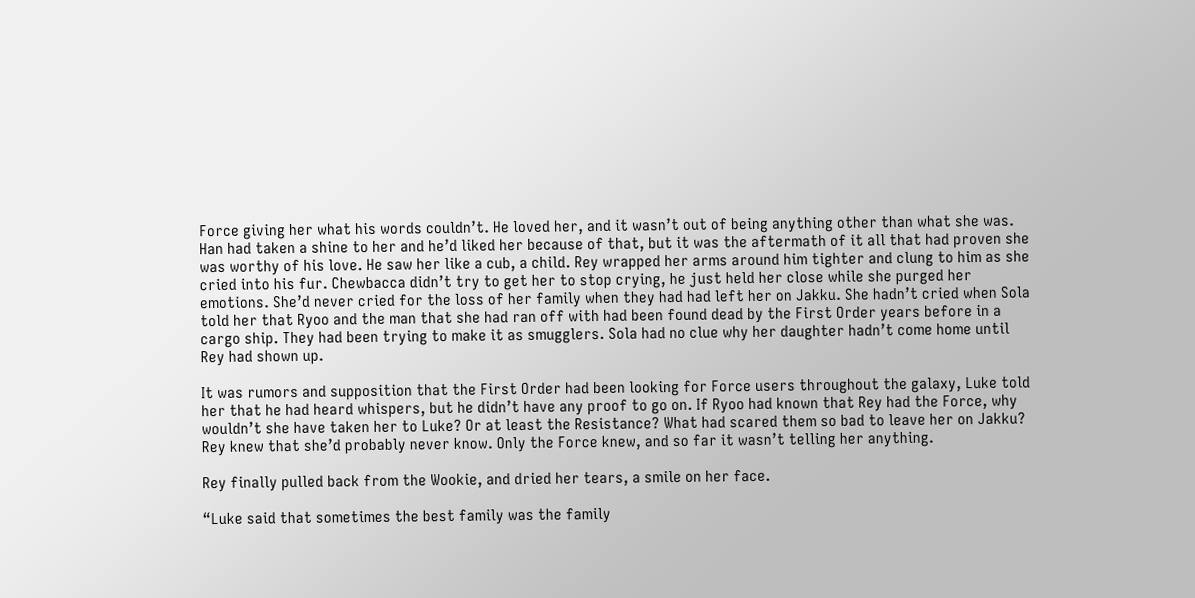Force giving her what his words couldn’t. He loved her, and it wasn’t out of being anything other than what she was. Han had taken a shine to her and he’d liked her because of that, but it was the aftermath of it all that had proven she was worthy of his love. He saw her like a cub, a child. Rey wrapped her arms around him tighter and clung to him as she cried into his fur. Chewbacca didn’t try to get her to stop crying, he just held her close while she purged her emotions. She’d never cried for the loss of her family when they had had left her on Jakku. She hadn’t cried when Sola told her that Ryoo and the man that she had ran off with had been found dead by the First Order years before in a cargo ship. They had been trying to make it as smugglers. Sola had no clue why her daughter hadn’t come home until Rey had shown up.

It was rumors and supposition that the First Order had been looking for Force users throughout the galaxy, Luke told her that he had heard whispers, but he didn’t have any proof to go on. If Ryoo had known that Rey had the Force, why wouldn’t she have taken her to Luke? Or at least the Resistance? What had scared them so bad to leave her on Jakku? Rey knew that she’d probably never know. Only the Force knew, and so far it wasn’t telling her anything.

Rey finally pulled back from the Wookie, and dried her tears, a smile on her face.

“Luke said that sometimes the best family was the family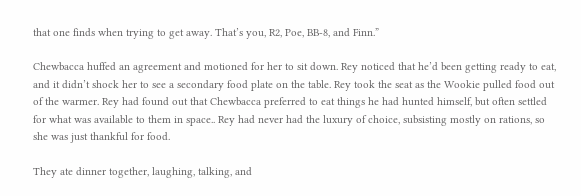that one finds when trying to get away. That’s you, R2, Poe, BB-8, and Finn.”

Chewbacca huffed an agreement and motioned for her to sit down. Rey noticed that he’d been getting ready to eat, and it didn’t shock her to see a secondary food plate on the table. Rey took the seat as the Wookie pulled food out of the warmer. Rey had found out that Chewbacca preferred to eat things he had hunted himself, but often settled for what was available to them in space.. Rey had never had the luxury of choice, subsisting mostly on rations, so she was just thankful for food.

They ate dinner together, laughing, talking, and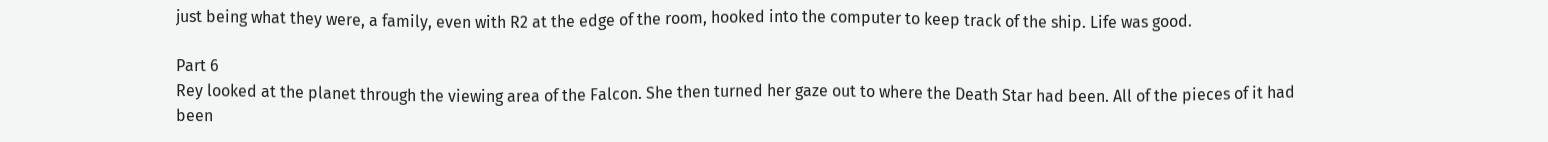just being what they were, a family, even with R2 at the edge of the room, hooked into the computer to keep track of the ship. Life was good.

Part 6
Rey looked at the planet through the viewing area of the Falcon. She then turned her gaze out to where the Death Star had been. All of the pieces of it had been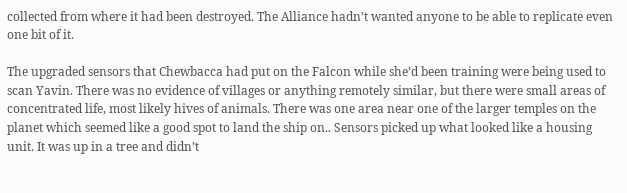collected from where it had been destroyed. The Alliance hadn’t wanted anyone to be able to replicate even one bit of it.

The upgraded sensors that Chewbacca had put on the Falcon while she’d been training were being used to scan Yavin. There was no evidence of villages or anything remotely similar, but there were small areas of concentrated life, most likely hives of animals. There was one area near one of the larger temples on the planet which seemed like a good spot to land the ship on.. Sensors picked up what looked like a housing unit. It was up in a tree and didn’t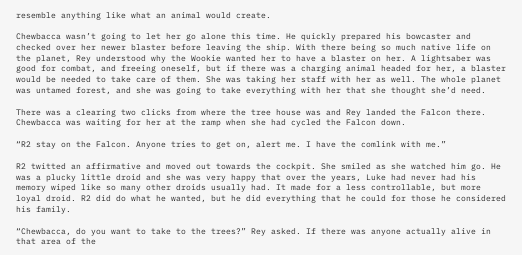resemble anything like what an animal would create.

Chewbacca wasn’t going to let her go alone this time. He quickly prepared his bowcaster and checked over her newer blaster before leaving the ship. With there being so much native life on the planet, Rey understood why the Wookie wanted her to have a blaster on her. A lightsaber was good for combat, and freeing oneself, but if there was a charging animal headed for her, a blaster would be needed to take care of them. She was taking her staff with her as well. The whole planet was untamed forest, and she was going to take everything with her that she thought she’d need.

There was a clearing two clicks from where the tree house was and Rey landed the Falcon there. Chewbacca was waiting for her at the ramp when she had cycled the Falcon down.

“R2 stay on the Falcon. Anyone tries to get on, alert me. I have the comlink with me.”

R2 twitted an affirmative and moved out towards the cockpit. She smiled as she watched him go. He was a plucky little droid and she was very happy that over the years, Luke had never had his memory wiped like so many other droids usually had. It made for a less controllable, but more loyal droid. R2 did do what he wanted, but he did everything that he could for those he considered his family.

“Chewbacca, do you want to take to the trees?” Rey asked. If there was anyone actually alive in that area of the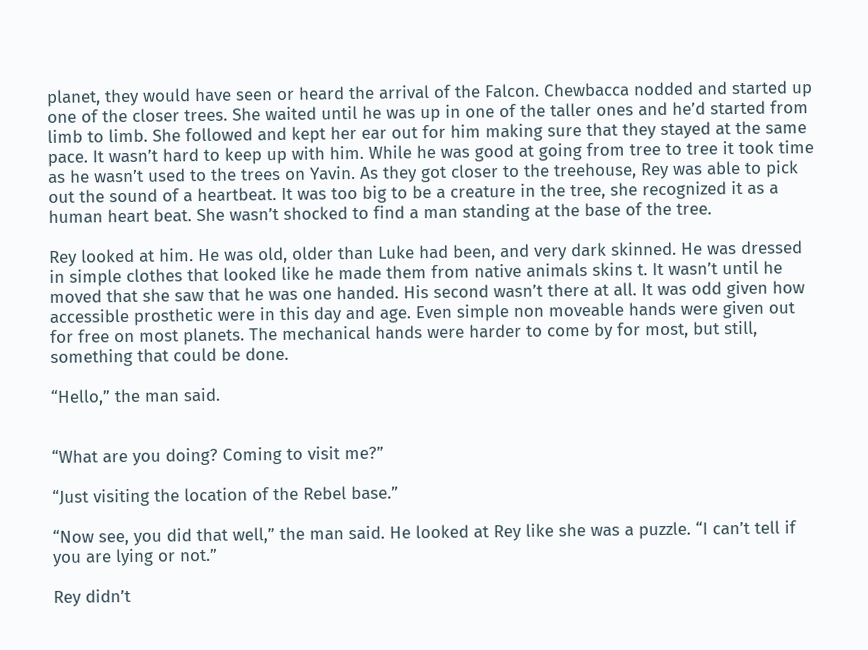planet, they would have seen or heard the arrival of the Falcon. Chewbacca nodded and started up one of the closer trees. She waited until he was up in one of the taller ones and he’d started from limb to limb. She followed and kept her ear out for him making sure that they stayed at the same pace. It wasn’t hard to keep up with him. While he was good at going from tree to tree it took time as he wasn’t used to the trees on Yavin. As they got closer to the treehouse, Rey was able to pick out the sound of a heartbeat. It was too big to be a creature in the tree, she recognized it as a human heart beat. She wasn’t shocked to find a man standing at the base of the tree.

Rey looked at him. He was old, older than Luke had been, and very dark skinned. He was dressed in simple clothes that looked like he made them from native animals skins t. It wasn’t until he moved that she saw that he was one handed. His second wasn’t there at all. It was odd given how accessible prosthetic were in this day and age. Even simple non moveable hands were given out for free on most planets. The mechanical hands were harder to come by for most, but still, something that could be done.

“Hello,” the man said.


“What are you doing? Coming to visit me?”

“Just visiting the location of the Rebel base.”

“Now see, you did that well,” the man said. He looked at Rey like she was a puzzle. “I can’t tell if you are lying or not.”

Rey didn’t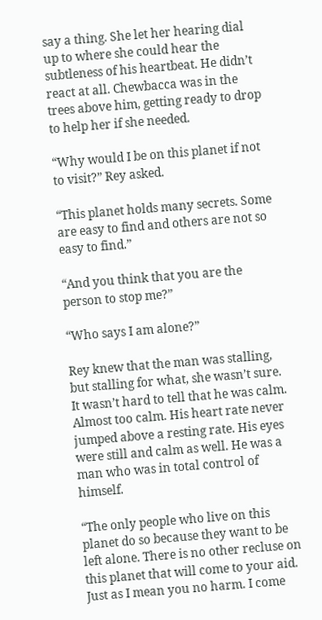say a thing. She let her hearing dial up to where she could hear the subtleness of his heartbeat. He didn’t react at all. Chewbacca was in the trees above him, getting ready to drop to help her if she needed.

“Why would I be on this planet if not to visit?” Rey asked.

“This planet holds many secrets. Some are easy to find and others are not so easy to find.”

“And you think that you are the person to stop me?”

“Who says I am alone?”

Rey knew that the man was stalling, but stalling for what, she wasn’t sure. It wasn’t hard to tell that he was calm. Almost too calm. His heart rate never jumped above a resting rate. His eyes were still and calm as well. He was a man who was in total control of himself.

“The only people who live on this planet do so because they want to be left alone. There is no other recluse on this planet that will come to your aid. Just as I mean you no harm. I come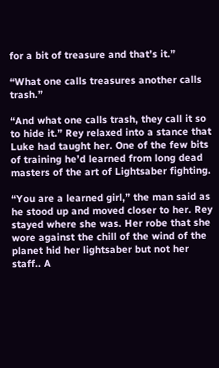for a bit of treasure and that’s it.”

“What one calls treasures another calls trash.”

“And what one calls trash, they call it so to hide it.” Rey relaxed into a stance that Luke had taught her. One of the few bits of training he’d learned from long dead masters of the art of Lightsaber fighting.

“You are a learned girl,” the man said as he stood up and moved closer to her. Rey stayed where she was. Her robe that she wore against the chill of the wind of the planet hid her lightsaber but not her staff.. A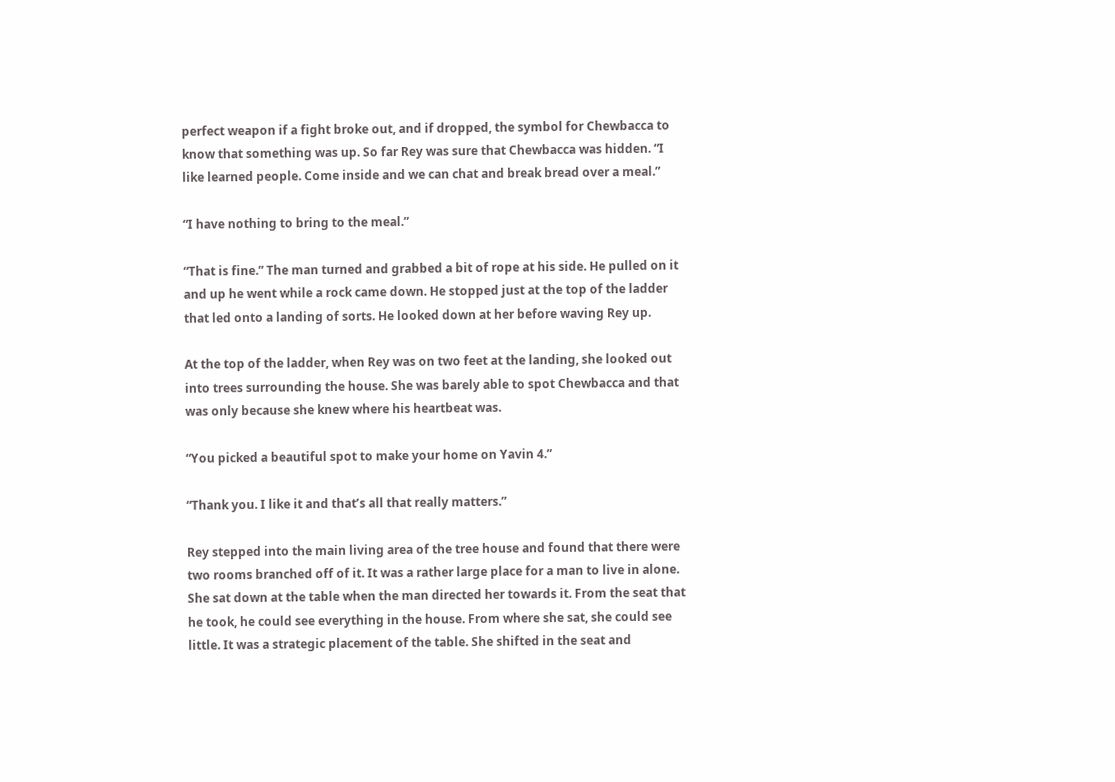perfect weapon if a fight broke out, and if dropped, the symbol for Chewbacca to know that something was up. So far Rey was sure that Chewbacca was hidden. “I like learned people. Come inside and we can chat and break bread over a meal.”

“I have nothing to bring to the meal.”

“That is fine.” The man turned and grabbed a bit of rope at his side. He pulled on it and up he went while a rock came down. He stopped just at the top of the ladder that led onto a landing of sorts. He looked down at her before waving Rey up.

At the top of the ladder, when Rey was on two feet at the landing, she looked out into trees surrounding the house. She was barely able to spot Chewbacca and that was only because she knew where his heartbeat was.

“You picked a beautiful spot to make your home on Yavin 4.”

“Thank you. I like it and that’s all that really matters.”

Rey stepped into the main living area of the tree house and found that there were two rooms branched off of it. It was a rather large place for a man to live in alone. She sat down at the table when the man directed her towards it. From the seat that he took, he could see everything in the house. From where she sat, she could see little. It was a strategic placement of the table. She shifted in the seat and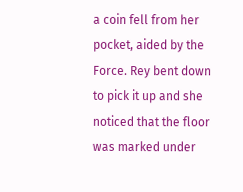a coin fell from her pocket, aided by the Force. Rey bent down to pick it up and she noticed that the floor was marked under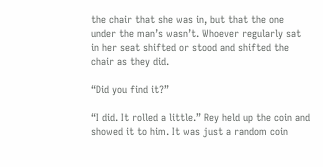the chair that she was in, but that the one under the man’s wasn’t. Whoever regularly sat in her seat shifted or stood and shifted the chair as they did.

“Did you find it?”

“I did. It rolled a little.” Rey held up the coin and showed it to him. It was just a random coin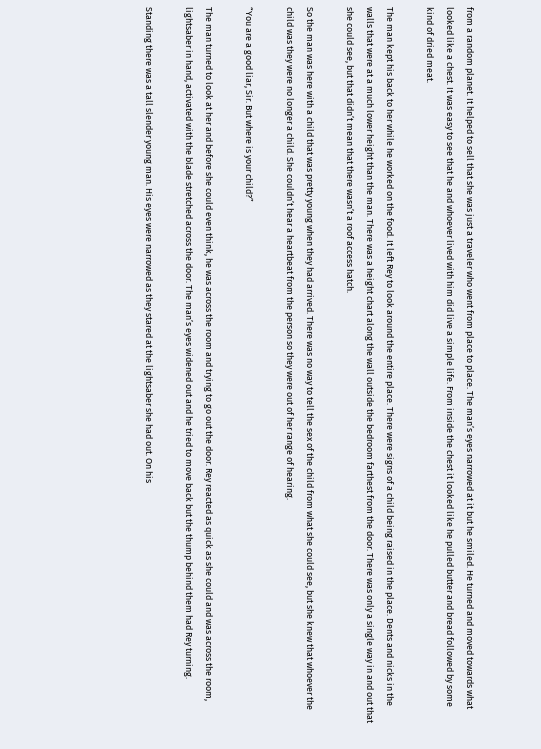from a random planet. It helped to sell that she was just a traveler who went from place to place. The man’s eyes narrowed at it but he smiled. He turned and moved towards what looked like a chest. It was easy to see that he and whoever lived with him did live a simple life. From inside the chest it looked like he pulled butter and bread followed by some kind of dried meat.

The man kept his back to her while he worked on the food. It left Rey to look around the entire place. There were signs of a child being raised in the place. Dents and nicks in the walls that were at a much lower height than the man. There was a height chart along the wall outside the bedroom farthest from the door. There was only a single way in and out that she could see, but that didn’t mean that there wasn’t a roof access hatch.

So the man was here with a child that was pretty young when they had arrived. There was no way to tell the sex of the child from what she could see, but she knew that whoever the child was they were no longer a child. She couldn’t hear a heartbeat from the person so they were out of her range of hearing.

“You are a good liar, Sir. But where is your child?”

The man turned to look at her and before she could even think, he was across the room and trying to go out the door. Rey reacted as quick as she could and was across the room, lightsaber in hand, activated with the blade stretched across the door. The man’s eyes widened out and he tried to move back but the thump behind them had Rey turning.

Standing there was a tall slender young man. His eyes were narrowed as they stared at the lightsaber she had out. On his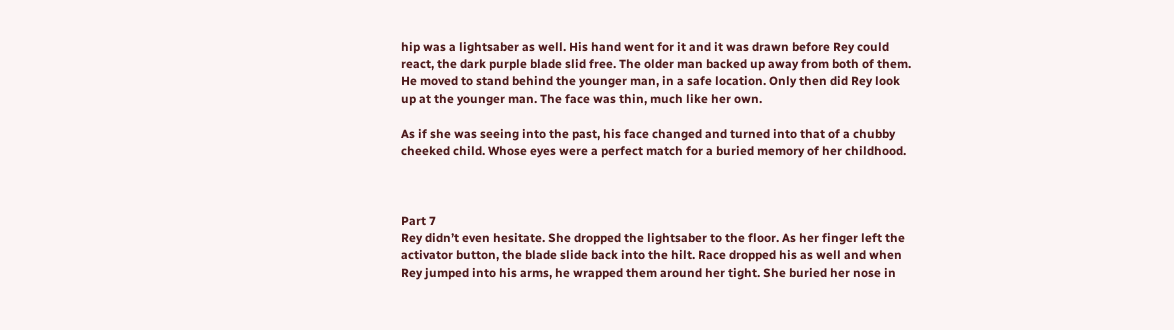hip was a lightsaber as well. His hand went for it and it was drawn before Rey could react, the dark purple blade slid free. The older man backed up away from both of them. He moved to stand behind the younger man, in a safe location. Only then did Rey look up at the younger man. The face was thin, much like her own.

As if she was seeing into the past, his face changed and turned into that of a chubby cheeked child. Whose eyes were a perfect match for a buried memory of her childhood.



Part 7
Rey didn’t even hesitate. She dropped the lightsaber to the floor. As her finger left the activator button, the blade slide back into the hilt. Race dropped his as well and when Rey jumped into his arms, he wrapped them around her tight. She buried her nose in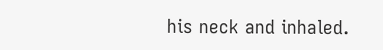his neck and inhaled.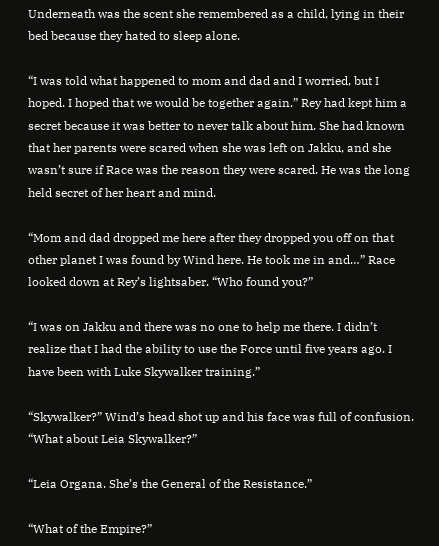Underneath was the scent she remembered as a child, lying in their bed because they hated to sleep alone.

“I was told what happened to mom and dad and I worried, but I hoped. I hoped that we would be together again.” Rey had kept him a secret because it was better to never talk about him. She had known that her parents were scared when she was left on Jakku, and she wasn’t sure if Race was the reason they were scared. He was the long held secret of her heart and mind.

“Mom and dad dropped me here after they dropped you off on that other planet I was found by Wind here. He took me in and…” Race looked down at Rey’s lightsaber. “Who found you?”

“I was on Jakku and there was no one to help me there. I didn’t realize that I had the ability to use the Force until five years ago. I have been with Luke Skywalker training.”

“Skywalker?” Wind’s head shot up and his face was full of confusion. “What about Leia Skywalker?”

“Leia Organa. She’s the General of the Resistance.”

“What of the Empire?”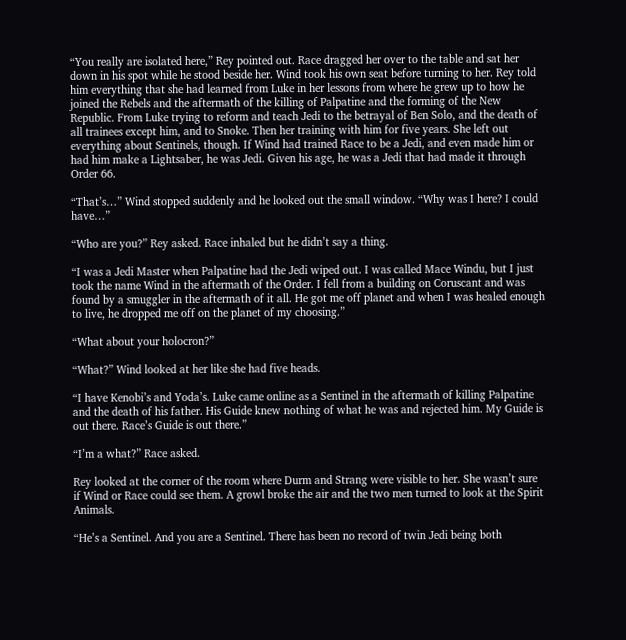“You really are isolated here,” Rey pointed out. Race dragged her over to the table and sat her down in his spot while he stood beside her. Wind took his own seat before turning to her. Rey told him everything that she had learned from Luke in her lessons from where he grew up to how he joined the Rebels and the aftermath of the killing of Palpatine and the forming of the New Republic. From Luke trying to reform and teach Jedi to the betrayal of Ben Solo, and the death of all trainees except him, and to Snoke. Then her training with him for five years. She left out everything about Sentinels, though. If Wind had trained Race to be a Jedi, and even made him or had him make a Lightsaber, he was Jedi. Given his age, he was a Jedi that had made it through Order 66.

“That’s…” Wind stopped suddenly and he looked out the small window. “Why was I here? I could have…”

“Who are you?” Rey asked. Race inhaled but he didn’t say a thing.

“I was a Jedi Master when Palpatine had the Jedi wiped out. I was called Mace Windu, but I just took the name Wind in the aftermath of the Order. I fell from a building on Coruscant and was found by a smuggler in the aftermath of it all. He got me off planet and when I was healed enough to live, he dropped me off on the planet of my choosing.”

“What about your holocron?”

“What?” Wind looked at her like she had five heads.

“I have Kenobi’s and Yoda’s. Luke came online as a Sentinel in the aftermath of killing Palpatine and the death of his father. His Guide knew nothing of what he was and rejected him. My Guide is out there. Race’s Guide is out there.”

“I’m a what?” Race asked.

Rey looked at the corner of the room where Durm and Strang were visible to her. She wasn’t sure if Wind or Race could see them. A growl broke the air and the two men turned to look at the Spirit Animals.

“He’s a Sentinel. And you are a Sentinel. There has been no record of twin Jedi being both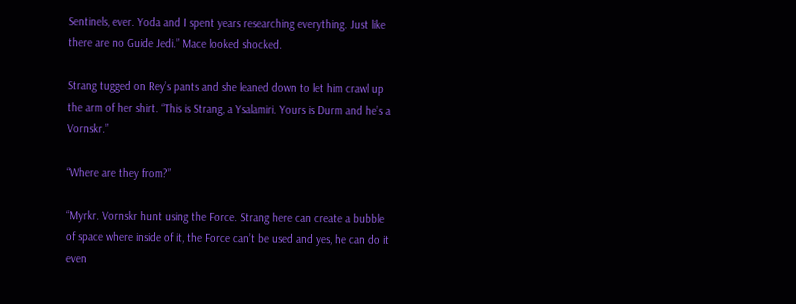Sentinels, ever. Yoda and I spent years researching everything. Just like there are no Guide Jedi.” Mace looked shocked.

Strang tugged on Rey’s pants and she leaned down to let him crawl up the arm of her shirt. “This is Strang, a Ysalamiri. Yours is Durm and he’s a Vornskr.”

“Where are they from?”

“Myrkr. Vornskr hunt using the Force. Strang here can create a bubble of space where inside of it, the Force can’t be used and yes, he can do it even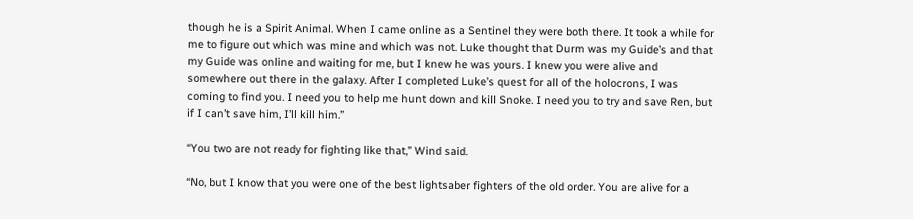though he is a Spirit Animal. When I came online as a Sentinel they were both there. It took a while for me to figure out which was mine and which was not. Luke thought that Durm was my Guide’s and that my Guide was online and waiting for me, but I knew he was yours. I knew you were alive and somewhere out there in the galaxy. After I completed Luke’s quest for all of the holocrons, I was coming to find you. I need you to help me hunt down and kill Snoke. I need you to try and save Ren, but if I can’t save him, I’ll kill him.”

“You two are not ready for fighting like that,” Wind said.

“No, but I know that you were one of the best lightsaber fighters of the old order. You are alive for a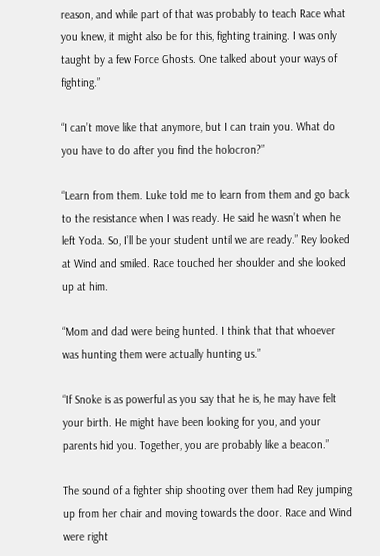reason, and while part of that was probably to teach Race what you knew, it might also be for this, fighting training. I was only taught by a few Force Ghosts. One talked about your ways of fighting.”

“I can’t move like that anymore, but I can train you. What do you have to do after you find the holocron?”

“Learn from them. Luke told me to learn from them and go back to the resistance when I was ready. He said he wasn’t when he left Yoda. So, I’ll be your student until we are ready.” Rey looked at Wind and smiled. Race touched her shoulder and she looked up at him.

“Mom and dad were being hunted. I think that that whoever was hunting them were actually hunting us.”

“If Snoke is as powerful as you say that he is, he may have felt your birth. He might have been looking for you, and your parents hid you. Together, you are probably like a beacon.”

The sound of a fighter ship shooting over them had Rey jumping up from her chair and moving towards the door. Race and Wind were right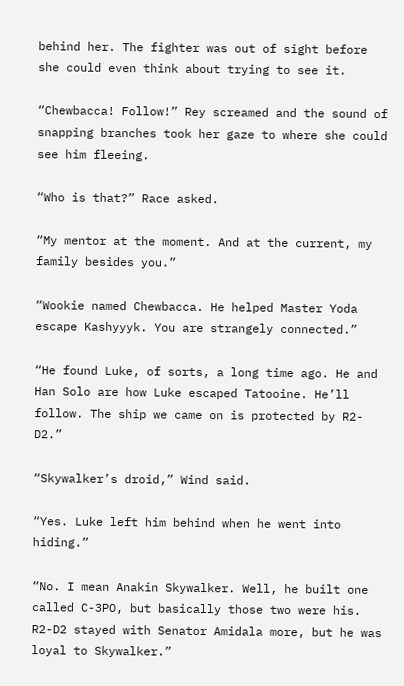behind her. The fighter was out of sight before she could even think about trying to see it.

“Chewbacca! Follow!” Rey screamed and the sound of snapping branches took her gaze to where she could see him fleeing.

“Who is that?” Race asked.

“My mentor at the moment. And at the current, my family besides you.”

“Wookie named Chewbacca. He helped Master Yoda escape Kashyyyk. You are strangely connected.”

“He found Luke, of sorts, a long time ago. He and Han Solo are how Luke escaped Tatooine. He’ll follow. The ship we came on is protected by R2-D2.”

“Skywalker’s droid,” Wind said.

“Yes. Luke left him behind when he went into hiding.”

“No. I mean Anakin Skywalker. Well, he built one called C-3PO, but basically those two were his. R2-D2 stayed with Senator Amidala more, but he was loyal to Skywalker.”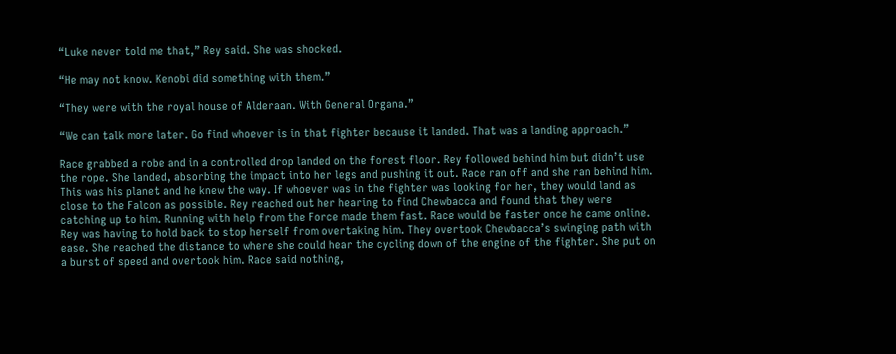“Luke never told me that,” Rey said. She was shocked.

“He may not know. Kenobi did something with them.”

“They were with the royal house of Alderaan. With General Organa.”

“We can talk more later. Go find whoever is in that fighter because it landed. That was a landing approach.”

Race grabbed a robe and in a controlled drop landed on the forest floor. Rey followed behind him but didn’t use the rope. She landed, absorbing the impact into her legs and pushing it out. Race ran off and she ran behind him. This was his planet and he knew the way. If whoever was in the fighter was looking for her, they would land as close to the Falcon as possible. Rey reached out her hearing to find Chewbacca and found that they were catching up to him. Running with help from the Force made them fast. Race would be faster once he came online. Rey was having to hold back to stop herself from overtaking him. They overtook Chewbacca’s swinging path with ease. She reached the distance to where she could hear the cycling down of the engine of the fighter. She put on a burst of speed and overtook him. Race said nothing,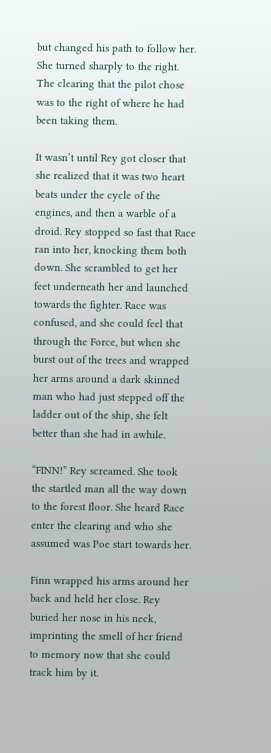but changed his path to follow her. She turned sharply to the right. The clearing that the pilot chose was to the right of where he had been taking them.

It wasn’t until Rey got closer that she realized that it was two heart beats under the cycle of the engines, and then a warble of a droid. Rey stopped so fast that Race ran into her, knocking them both down. She scrambled to get her feet underneath her and launched towards the fighter. Race was confused, and she could feel that through the Force, but when she burst out of the trees and wrapped her arms around a dark skinned man who had just stepped off the ladder out of the ship, she felt better than she had in awhile.

“FINN!” Rey screamed. She took the startled man all the way down to the forest floor. She heard Race enter the clearing and who she assumed was Poe start towards her.

Finn wrapped his arms around her back and held her close. Rey buried her nose in his neck, imprinting the smell of her friend to memory now that she could track him by it.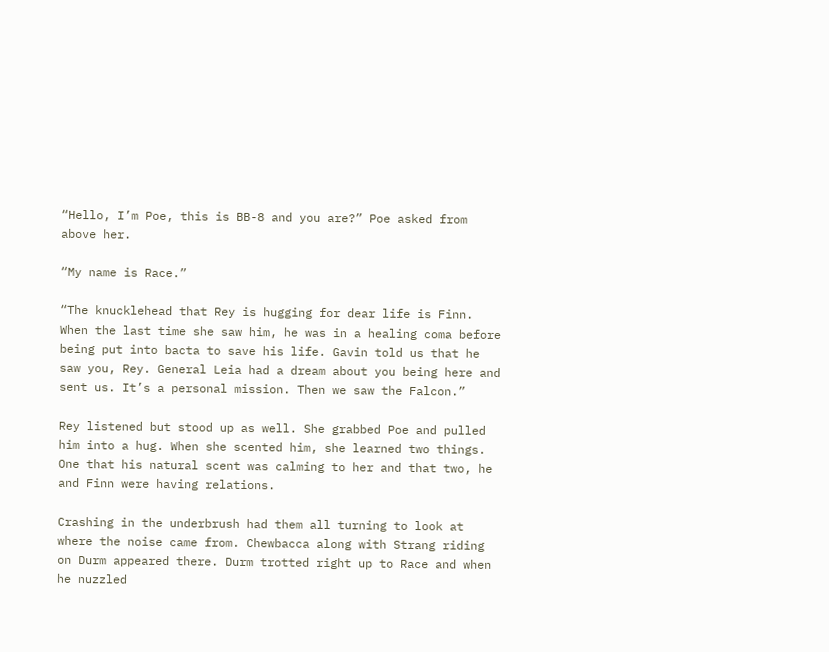“Hello, I’m Poe, this is BB-8 and you are?” Poe asked from above her.

“My name is Race.”

“The knucklehead that Rey is hugging for dear life is Finn. When the last time she saw him, he was in a healing coma before being put into bacta to save his life. Gavin told us that he saw you, Rey. General Leia had a dream about you being here and sent us. It’s a personal mission. Then we saw the Falcon.”

Rey listened but stood up as well. She grabbed Poe and pulled him into a hug. When she scented him, she learned two things. One that his natural scent was calming to her and that two, he and Finn were having relations.

Crashing in the underbrush had them all turning to look at where the noise came from. Chewbacca along with Strang riding on Durm appeared there. Durm trotted right up to Race and when he nuzzled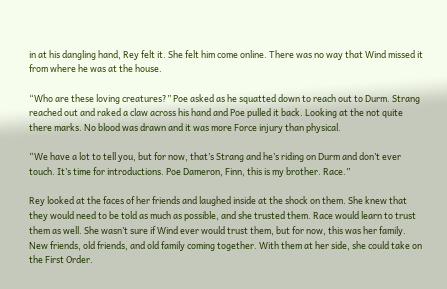in at his dangling hand, Rey felt it. She felt him come online. There was no way that Wind missed it from where he was at the house.

“Who are these loving creatures?” Poe asked as he squatted down to reach out to Durm. Strang reached out and raked a claw across his hand and Poe pulled it back. Looking at the not quite there marks. No blood was drawn and it was more Force injury than physical.

“We have a lot to tell you, but for now, that’s Strang and he’s riding on Durm and don’t ever touch. It’s time for introductions. Poe Dameron, Finn, this is my brother. Race.”

Rey looked at the faces of her friends and laughed inside at the shock on them. She knew that they would need to be told as much as possible, and she trusted them. Race would learn to trust them as well. She wasn’t sure if Wind ever would trust them, but for now, this was her family. New friends, old friends, and old family coming together. With them at her side, she could take on the First Order.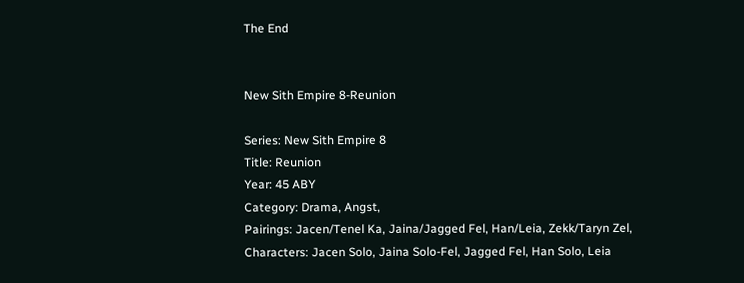The End


New Sith Empire 8-Reunion

Series: New Sith Empire 8
Title: Reunion
Year: 45 ABY
Category: Drama, Angst,
Pairings: Jacen/Tenel Ka, Jaina/Jagged Fel, Han/Leia, Zekk/Taryn Zel,
Characters: Jacen Solo, Jaina Solo-Fel, Jagged Fel, Han Solo, Leia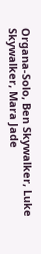Organa-Solo, Ben Skywalker, Luke Skywalker, Mara Jade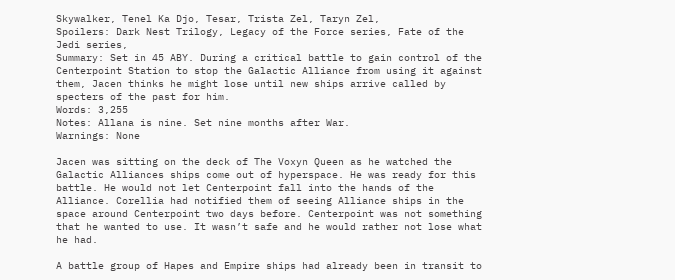Skywalker, Tenel Ka Djo, Tesar, Trista Zel, Taryn Zel,
Spoilers: Dark Nest Trilogy, Legacy of the Force series, Fate of the Jedi series,
Summary: Set in 45 ABY. During a critical battle to gain control of the Centerpoint Station to stop the Galactic Alliance from using it against them, Jacen thinks he might lose until new ships arrive called by specters of the past for him.
Words: 3,255
Notes: Allana is nine. Set nine months after War.
Warnings: None

Jacen was sitting on the deck of The Voxyn Queen as he watched the Galactic Alliances ships come out of hyperspace. He was ready for this battle. He would not let Centerpoint fall into the hands of the Alliance. Corellia had notified them of seeing Alliance ships in the space around Centerpoint two days before. Centerpoint was not something that he wanted to use. It wasn’t safe and he would rather not lose what he had.

A battle group of Hapes and Empire ships had already been in transit to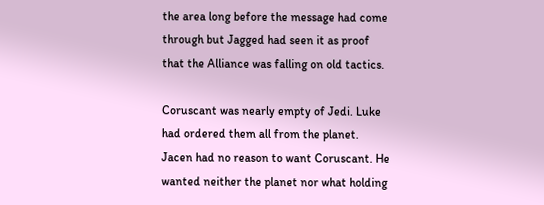the area long before the message had come through but Jagged had seen it as proof that the Alliance was falling on old tactics.

Coruscant was nearly empty of Jedi. Luke had ordered them all from the planet. Jacen had no reason to want Coruscant. He wanted neither the planet nor what holding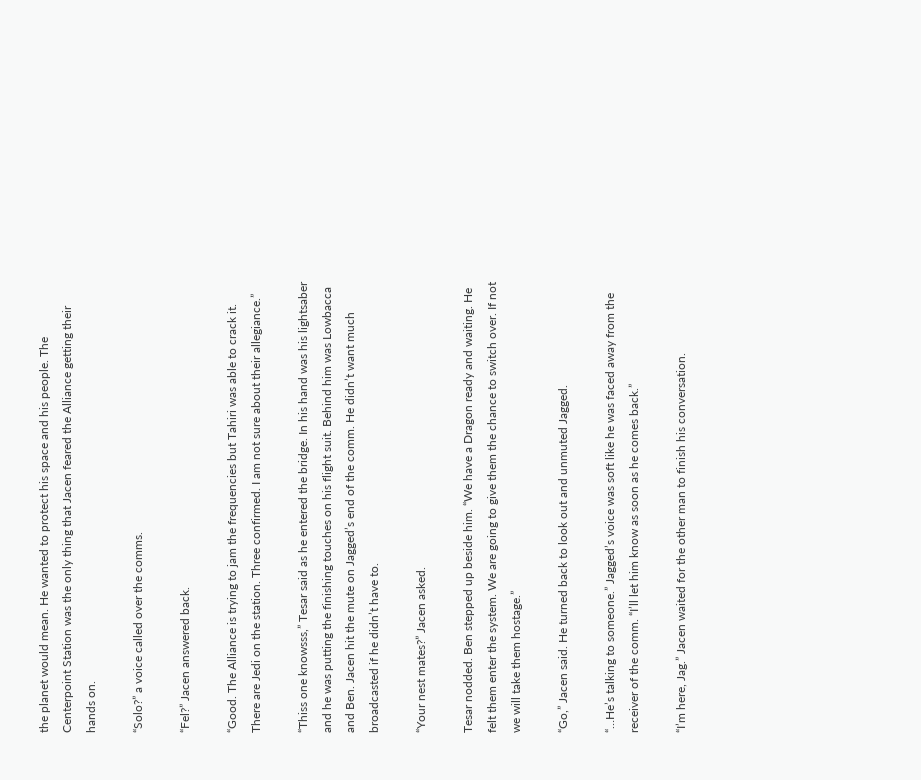the planet would mean. He wanted to protect his space and his people. The Centerpoint Station was the only thing that Jacen feared the Alliance getting their hands on.

“Solo?” a voice called over the comms.

“Fel?” Jacen answered back.

“Good. The Alliance is trying to jam the frequencies but Tahiri was able to crack it. There are Jedi on the station. Three confirmed. I am not sure about their allegiance.”

“Thiss one knowsss,” Tesar said as he entered the bridge. In his hand was his lightsaber and he was putting the finishing touches on his flight suit. Behind him was Lowbacca and Ben. Jacen hit the mute on Jagged’s end of the comm. He didn’t want much broadcasted if he didn’t have to.

“Your nest mates?” Jacen asked.

Tesar nodded. Ben stepped up beside him. “We have a Dragon ready and waiting. He felt them enter the system. We are going to give them the chance to switch over. If not we will take them hostage.”

“Go,” Jacen said. He turned back to look out and unmuted Jagged.

“…He’s talking to someone.” Jagged’s voice was soft like he was faced away from the receiver of the comm. “I’ll let him know as soon as he comes back.”

“I’m here, Jag.” Jacen waited for the other man to finish his conversation.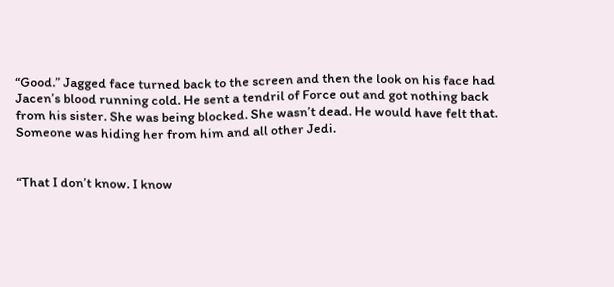“Good.” Jagged face turned back to the screen and then the look on his face had Jacen’s blood running cold. He sent a tendril of Force out and got nothing back from his sister. She was being blocked. She wasn’t dead. He would have felt that. Someone was hiding her from him and all other Jedi.


“That I don’t know. I know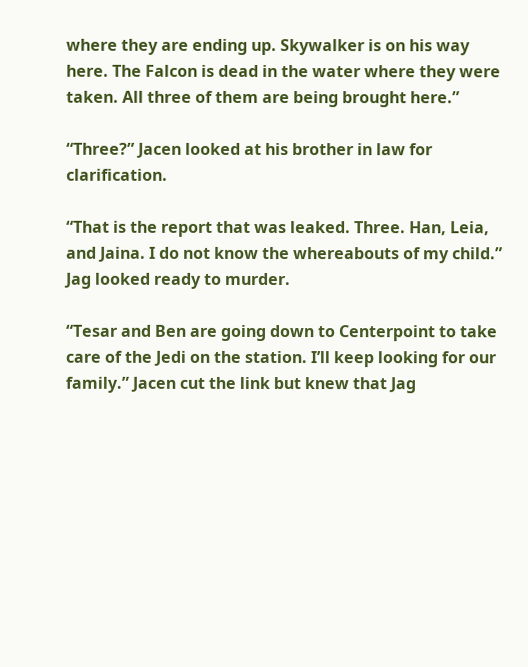where they are ending up. Skywalker is on his way here. The Falcon is dead in the water where they were taken. All three of them are being brought here.”

“Three?” Jacen looked at his brother in law for clarification.

“That is the report that was leaked. Three. Han, Leia, and Jaina. I do not know the whereabouts of my child.” Jag looked ready to murder.

“Tesar and Ben are going down to Centerpoint to take care of the Jedi on the station. I’ll keep looking for our family.” Jacen cut the link but knew that Jag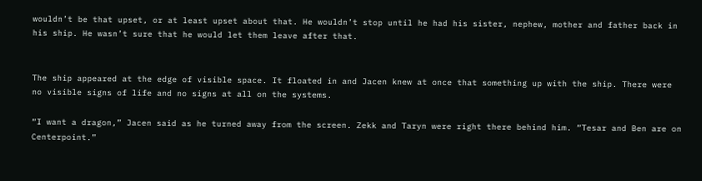wouldn’t be that upset, or at least upset about that. He wouldn’t stop until he had his sister, nephew, mother and father back in his ship. He wasn’t sure that he would let them leave after that.


The ship appeared at the edge of visible space. It floated in and Jacen knew at once that something up with the ship. There were no visible signs of life and no signs at all on the systems.

“I want a dragon,” Jacen said as he turned away from the screen. Zekk and Taryn were right there behind him. “Tesar and Ben are on Centerpoint.”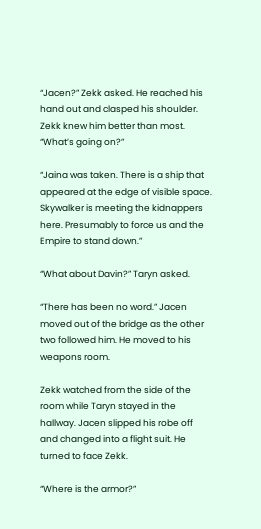“Jacen?” Zekk asked. He reached his hand out and clasped his shoulder. Zekk knew him better than most. “What’s going on?”

“Jaina was taken. There is a ship that appeared at the edge of visible space. Skywalker is meeting the kidnappers here. Presumably to force us and the Empire to stand down.”

“What about Davin?” Taryn asked.

“There has been no word.” Jacen moved out of the bridge as the other two followed him. He moved to his weapons room.

Zekk watched from the side of the room while Taryn stayed in the hallway. Jacen slipped his robe off and changed into a flight suit. He turned to face Zekk.

“Where is the armor?”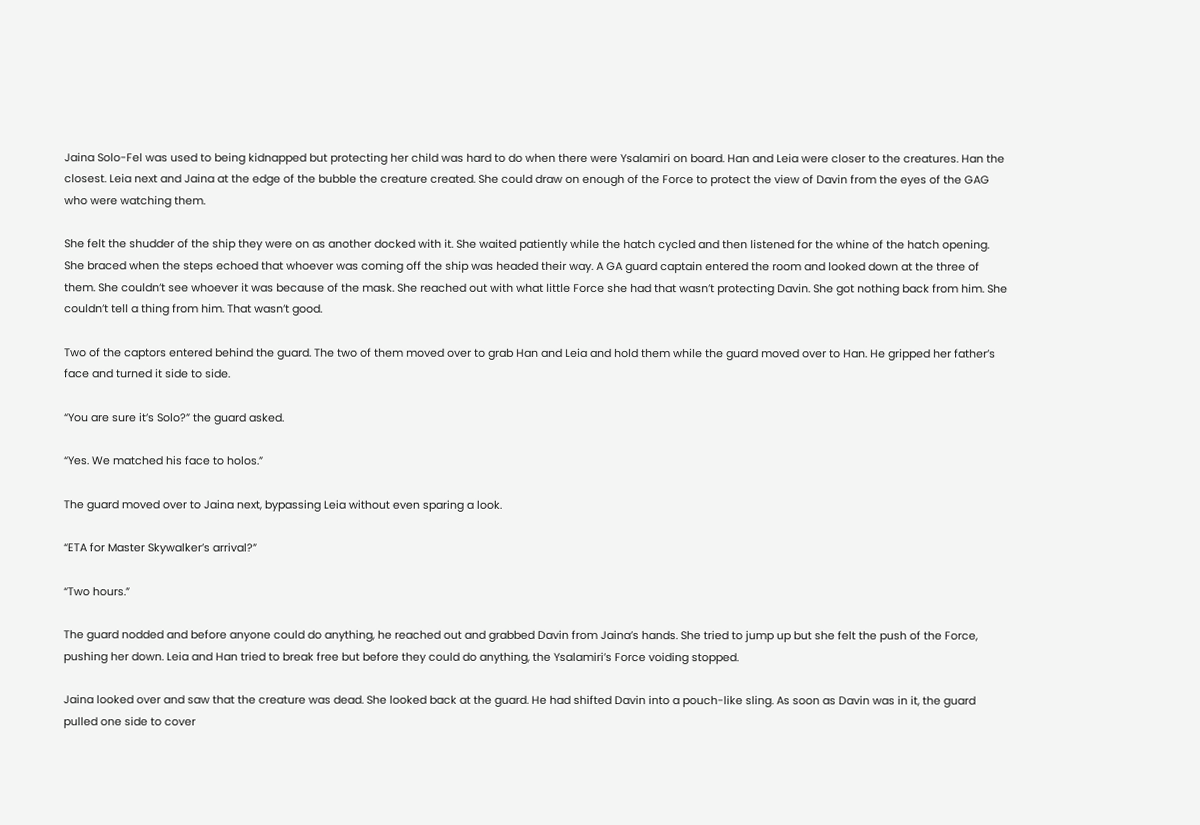Jaina Solo-Fel was used to being kidnapped but protecting her child was hard to do when there were Ysalamiri on board. Han and Leia were closer to the creatures. Han the closest. Leia next and Jaina at the edge of the bubble the creature created. She could draw on enough of the Force to protect the view of Davin from the eyes of the GAG who were watching them.

She felt the shudder of the ship they were on as another docked with it. She waited patiently while the hatch cycled and then listened for the whine of the hatch opening. She braced when the steps echoed that whoever was coming off the ship was headed their way. A GA guard captain entered the room and looked down at the three of them. She couldn’t see whoever it was because of the mask. She reached out with what little Force she had that wasn’t protecting Davin. She got nothing back from him. She couldn’t tell a thing from him. That wasn’t good.

Two of the captors entered behind the guard. The two of them moved over to grab Han and Leia and hold them while the guard moved over to Han. He gripped her father’s face and turned it side to side.

“You are sure it’s Solo?” the guard asked.

“Yes. We matched his face to holos.”

The guard moved over to Jaina next, bypassing Leia without even sparing a look.

“ETA for Master Skywalker’s arrival?”

“Two hours.”

The guard nodded and before anyone could do anything, he reached out and grabbed Davin from Jaina’s hands. She tried to jump up but she felt the push of the Force, pushing her down. Leia and Han tried to break free but before they could do anything, the Ysalamiri’s Force voiding stopped.

Jaina looked over and saw that the creature was dead. She looked back at the guard. He had shifted Davin into a pouch-like sling. As soon as Davin was in it, the guard pulled one side to cover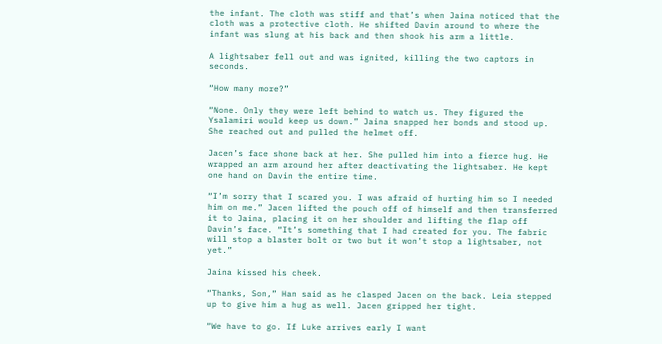the infant. The cloth was stiff and that’s when Jaina noticed that the cloth was a protective cloth. He shifted Davin around to where the infant was slung at his back and then shook his arm a little.

A lightsaber fell out and was ignited, killing the two captors in seconds.

“How many more?”

“None. Only they were left behind to watch us. They figured the Ysalamiri would keep us down.” Jaina snapped her bonds and stood up. She reached out and pulled the helmet off.

Jacen’s face shone back at her. She pulled him into a fierce hug. He wrapped an arm around her after deactivating the lightsaber. He kept one hand on Davin the entire time.

“I’m sorry that I scared you. I was afraid of hurting him so I needed him on me.” Jacen lifted the pouch off of himself and then transferred it to Jaina, placing it on her shoulder and lifting the flap off Davin’s face. “It’s something that I had created for you. The fabric will stop a blaster bolt or two but it won’t stop a lightsaber, not yet.”

Jaina kissed his cheek.

“Thanks, Son,” Han said as he clasped Jacen on the back. Leia stepped up to give him a hug as well. Jacen gripped her tight.

“We have to go. If Luke arrives early I want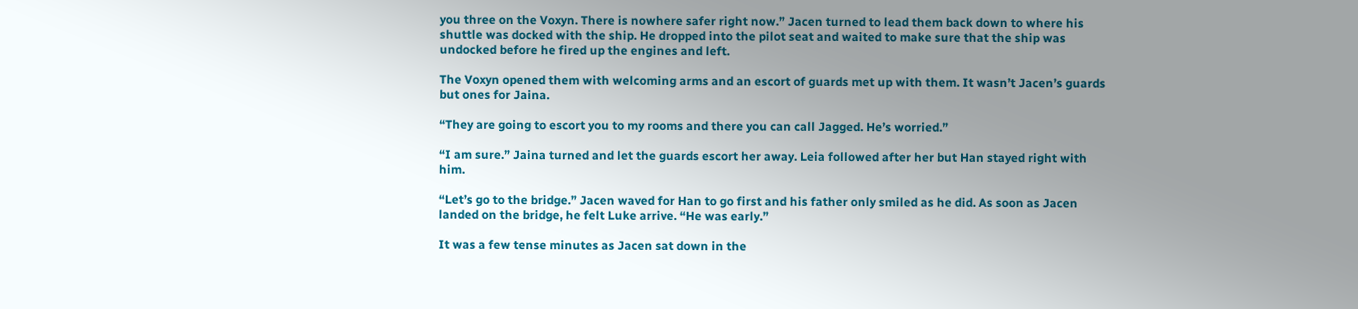you three on the Voxyn. There is nowhere safer right now.” Jacen turned to lead them back down to where his shuttle was docked with the ship. He dropped into the pilot seat and waited to make sure that the ship was undocked before he fired up the engines and left.

The Voxyn opened them with welcoming arms and an escort of guards met up with them. It wasn’t Jacen’s guards but ones for Jaina.

“They are going to escort you to my rooms and there you can call Jagged. He’s worried.”

“I am sure.” Jaina turned and let the guards escort her away. Leia followed after her but Han stayed right with him.

“Let’s go to the bridge.” Jacen waved for Han to go first and his father only smiled as he did. As soon as Jacen landed on the bridge, he felt Luke arrive. “He was early.”

It was a few tense minutes as Jacen sat down in the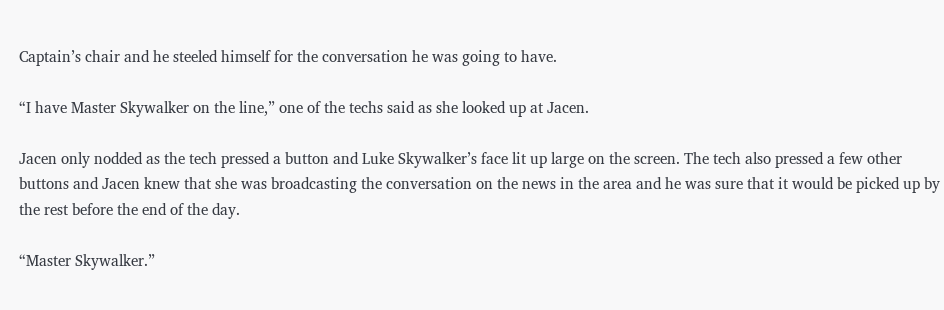Captain’s chair and he steeled himself for the conversation he was going to have.

“I have Master Skywalker on the line,” one of the techs said as she looked up at Jacen.

Jacen only nodded as the tech pressed a button and Luke Skywalker’s face lit up large on the screen. The tech also pressed a few other buttons and Jacen knew that she was broadcasting the conversation on the news in the area and he was sure that it would be picked up by the rest before the end of the day.

“Master Skywalker.”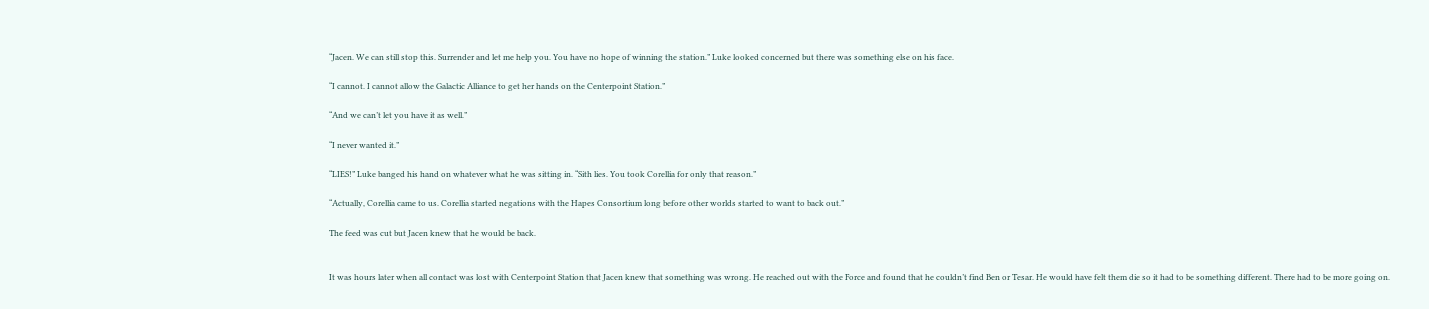“Jacen. We can still stop this. Surrender and let me help you. You have no hope of winning the station.” Luke looked concerned but there was something else on his face.

“I cannot. I cannot allow the Galactic Alliance to get her hands on the Centerpoint Station.”

“And we can’t let you have it as well.”

“I never wanted it.”

“LIES!” Luke banged his hand on whatever what he was sitting in. “Sith lies. You took Corellia for only that reason.”

“Actually, Corellia came to us. Corellia started negations with the Hapes Consortium long before other worlds started to want to back out.”

The feed was cut but Jacen knew that he would be back.


It was hours later when all contact was lost with Centerpoint Station that Jacen knew that something was wrong. He reached out with the Force and found that he couldn’t find Ben or Tesar. He would have felt them die so it had to be something different. There had to be more going on.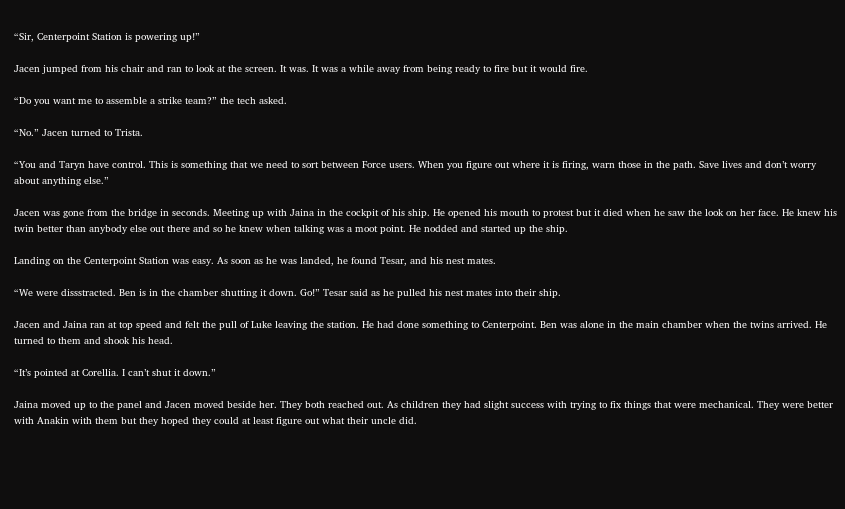“Sir, Centerpoint Station is powering up!”

Jacen jumped from his chair and ran to look at the screen. It was. It was a while away from being ready to fire but it would fire.

“Do you want me to assemble a strike team?” the tech asked.

“No.” Jacen turned to Trista.

“You and Taryn have control. This is something that we need to sort between Force users. When you figure out where it is firing, warn those in the path. Save lives and don’t worry about anything else.”

Jacen was gone from the bridge in seconds. Meeting up with Jaina in the cockpit of his ship. He opened his mouth to protest but it died when he saw the look on her face. He knew his twin better than anybody else out there and so he knew when talking was a moot point. He nodded and started up the ship.

Landing on the Centerpoint Station was easy. As soon as he was landed, he found Tesar, and his nest mates.

“We were dissstracted. Ben is in the chamber shutting it down. Go!” Tesar said as he pulled his nest mates into their ship.

Jacen and Jaina ran at top speed and felt the pull of Luke leaving the station. He had done something to Centerpoint. Ben was alone in the main chamber when the twins arrived. He turned to them and shook his head.

“It’s pointed at Corellia. I can’t shut it down.”

Jaina moved up to the panel and Jacen moved beside her. They both reached out. As children they had slight success with trying to fix things that were mechanical. They were better with Anakin with them but they hoped they could at least figure out what their uncle did.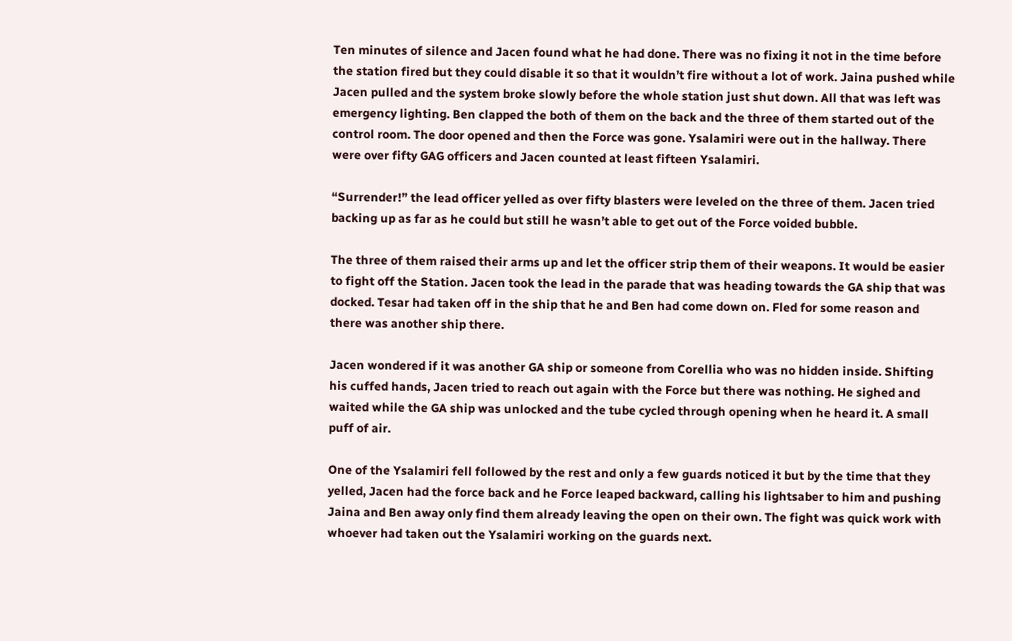Ten minutes of silence and Jacen found what he had done. There was no fixing it not in the time before the station fired but they could disable it so that it wouldn’t fire without a lot of work. Jaina pushed while Jacen pulled and the system broke slowly before the whole station just shut down. All that was left was emergency lighting. Ben clapped the both of them on the back and the three of them started out of the control room. The door opened and then the Force was gone. Ysalamiri were out in the hallway. There were over fifty GAG officers and Jacen counted at least fifteen Ysalamiri.

“Surrender!” the lead officer yelled as over fifty blasters were leveled on the three of them. Jacen tried backing up as far as he could but still he wasn’t able to get out of the Force voided bubble.

The three of them raised their arms up and let the officer strip them of their weapons. It would be easier to fight off the Station. Jacen took the lead in the parade that was heading towards the GA ship that was docked. Tesar had taken off in the ship that he and Ben had come down on. Fled for some reason and there was another ship there.

Jacen wondered if it was another GA ship or someone from Corellia who was no hidden inside. Shifting his cuffed hands, Jacen tried to reach out again with the Force but there was nothing. He sighed and waited while the GA ship was unlocked and the tube cycled through opening when he heard it. A small puff of air.

One of the Ysalamiri fell followed by the rest and only a few guards noticed it but by the time that they yelled, Jacen had the force back and he Force leaped backward, calling his lightsaber to him and pushing Jaina and Ben away only find them already leaving the open on their own. The fight was quick work with whoever had taken out the Ysalamiri working on the guards next.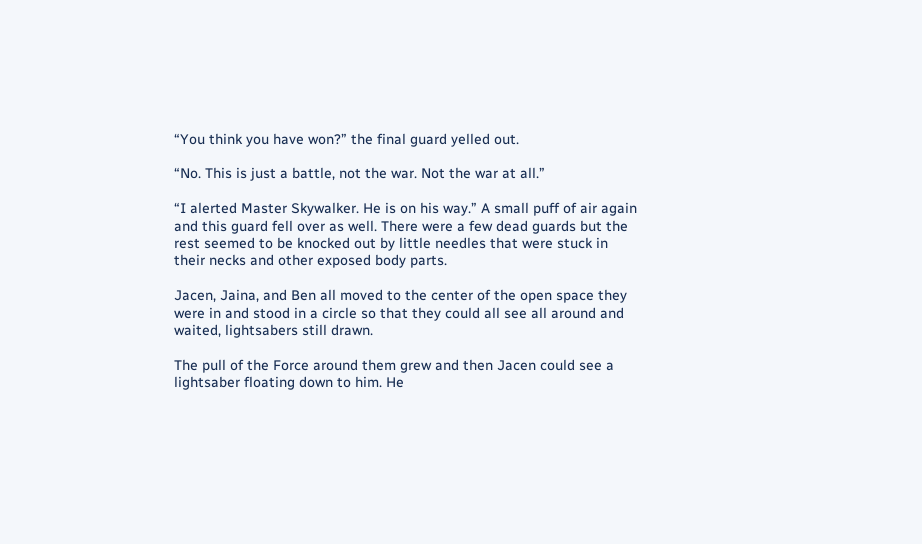“You think you have won?” the final guard yelled out.

“No. This is just a battle, not the war. Not the war at all.”

“I alerted Master Skywalker. He is on his way.” A small puff of air again and this guard fell over as well. There were a few dead guards but the rest seemed to be knocked out by little needles that were stuck in their necks and other exposed body parts.

Jacen, Jaina, and Ben all moved to the center of the open space they were in and stood in a circle so that they could all see all around and waited, lightsabers still drawn.

The pull of the Force around them grew and then Jacen could see a lightsaber floating down to him. He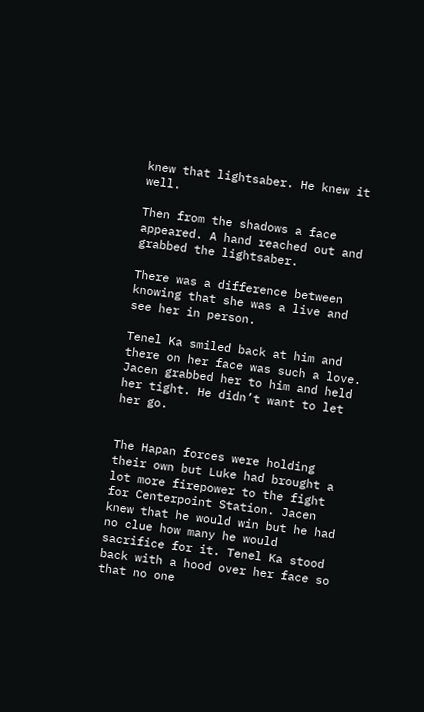knew that lightsaber. He knew it well.

Then from the shadows a face appeared. A hand reached out and grabbed the lightsaber.

There was a difference between knowing that she was a live and see her in person.

Tenel Ka smiled back at him and there on her face was such a love. Jacen grabbed her to him and held her tight. He didn’t want to let her go.


The Hapan forces were holding their own but Luke had brought a lot more firepower to the fight for Centerpoint Station. Jacen knew that he would win but he had no clue how many he would sacrifice for it. Tenel Ka stood back with a hood over her face so that no one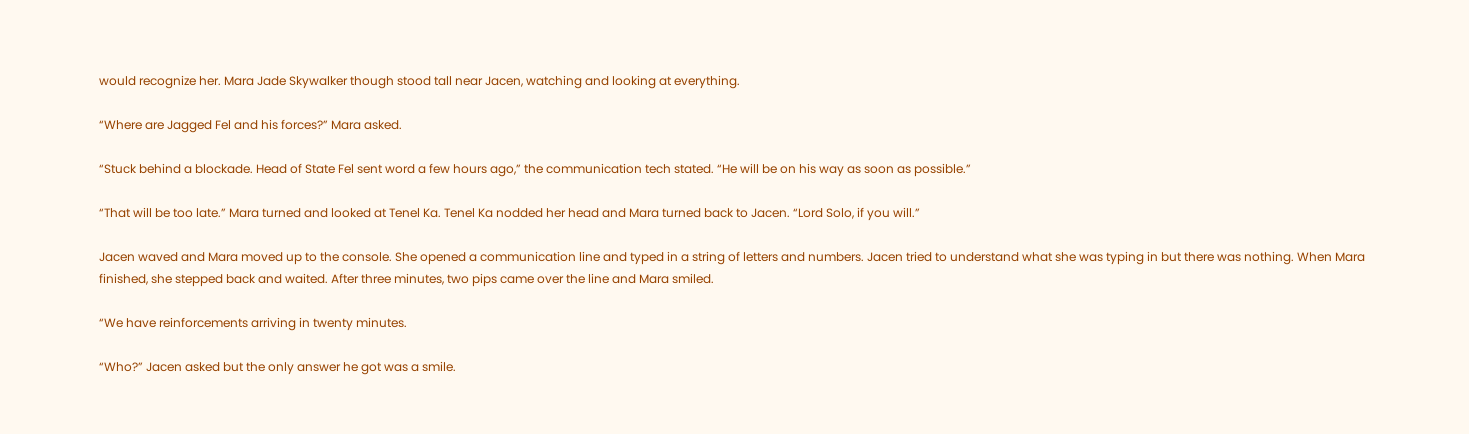would recognize her. Mara Jade Skywalker though stood tall near Jacen, watching and looking at everything.

“Where are Jagged Fel and his forces?” Mara asked.

“Stuck behind a blockade. Head of State Fel sent word a few hours ago,” the communication tech stated. “He will be on his way as soon as possible.”

“That will be too late.” Mara turned and looked at Tenel Ka. Tenel Ka nodded her head and Mara turned back to Jacen. “Lord Solo, if you will.”

Jacen waved and Mara moved up to the console. She opened a communication line and typed in a string of letters and numbers. Jacen tried to understand what she was typing in but there was nothing. When Mara finished, she stepped back and waited. After three minutes, two pips came over the line and Mara smiled.

“We have reinforcements arriving in twenty minutes.

“Who?” Jacen asked but the only answer he got was a smile.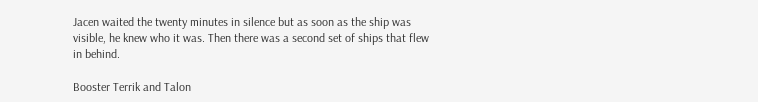Jacen waited the twenty minutes in silence but as soon as the ship was visible, he knew who it was. Then there was a second set of ships that flew in behind.

Booster Terrik and Talon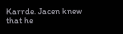Karrde. Jacen knew that he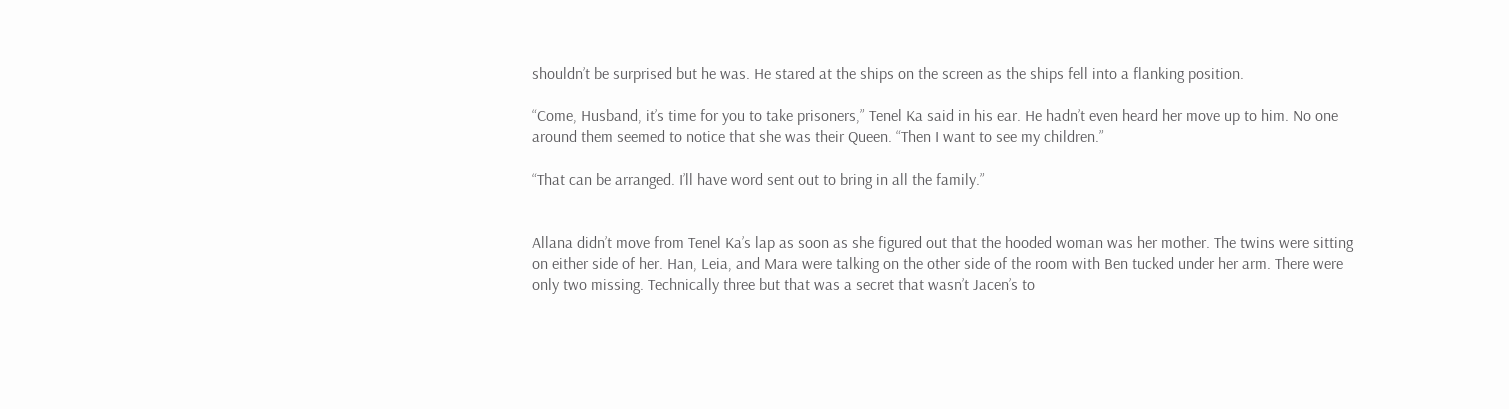shouldn’t be surprised but he was. He stared at the ships on the screen as the ships fell into a flanking position.

“Come, Husband, it’s time for you to take prisoners,” Tenel Ka said in his ear. He hadn’t even heard her move up to him. No one around them seemed to notice that she was their Queen. “Then I want to see my children.”

“That can be arranged. I’ll have word sent out to bring in all the family.”


Allana didn’t move from Tenel Ka’s lap as soon as she figured out that the hooded woman was her mother. The twins were sitting on either side of her. Han, Leia, and Mara were talking on the other side of the room with Ben tucked under her arm. There were only two missing. Technically three but that was a secret that wasn’t Jacen’s to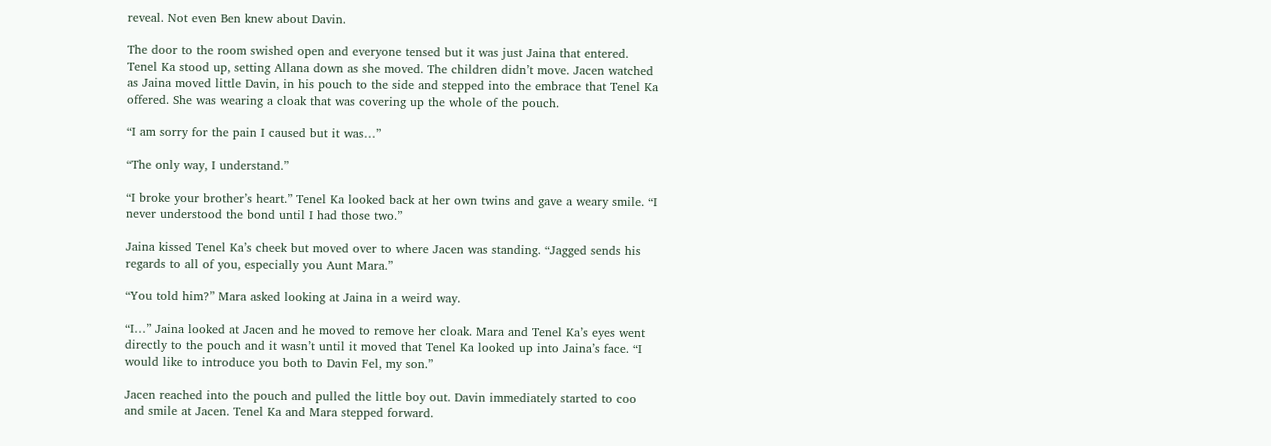reveal. Not even Ben knew about Davin.

The door to the room swished open and everyone tensed but it was just Jaina that entered. Tenel Ka stood up, setting Allana down as she moved. The children didn’t move. Jacen watched as Jaina moved little Davin, in his pouch to the side and stepped into the embrace that Tenel Ka offered. She was wearing a cloak that was covering up the whole of the pouch.

“I am sorry for the pain I caused but it was…”

“The only way, I understand.”

“I broke your brother’s heart.” Tenel Ka looked back at her own twins and gave a weary smile. “I never understood the bond until I had those two.”

Jaina kissed Tenel Ka’s cheek but moved over to where Jacen was standing. “Jagged sends his regards to all of you, especially you Aunt Mara.”

“You told him?” Mara asked looking at Jaina in a weird way.

“I…” Jaina looked at Jacen and he moved to remove her cloak. Mara and Tenel Ka’s eyes went directly to the pouch and it wasn’t until it moved that Tenel Ka looked up into Jaina’s face. “I would like to introduce you both to Davin Fel, my son.”

Jacen reached into the pouch and pulled the little boy out. Davin immediately started to coo and smile at Jacen. Tenel Ka and Mara stepped forward.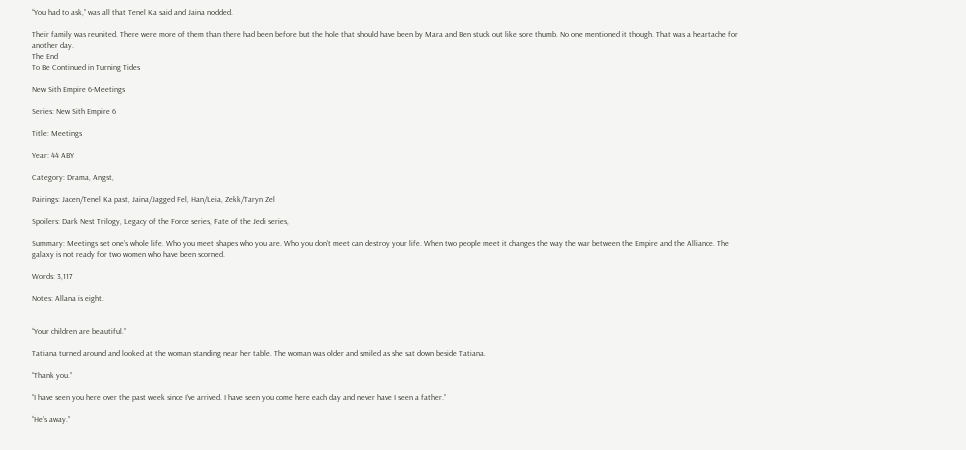“You had to ask,” was all that Tenel Ka said and Jaina nodded.

Their family was reunited. There were more of them than there had been before but the hole that should have been by Mara and Ben stuck out like sore thumb. No one mentioned it though. That was a heartache for another day.
The End
To Be Continued in Turning Tides

New Sith Empire 6-Meetings

Series: New Sith Empire 6

Title: Meetings

Year: 44 ABY

Category: Drama, Angst,

Pairings: Jacen/Tenel Ka past, Jaina/Jagged Fel, Han/Leia, Zekk/Taryn Zel

Spoilers: Dark Nest Trilogy, Legacy of the Force series, Fate of the Jedi series,

Summary: Meetings set one’s whole life. Who you meet shapes who you are. Who you don’t meet can destroy your life. When two people meet it changes the way the war between the Empire and the Alliance. The galaxy is not ready for two women who have been scorned.

Words: 3,117

Notes: Allana is eight.


“Your children are beautiful.”

Tatiana turned around and looked at the woman standing near her table. The woman was older and smiled as she sat down beside Tatiana.

“Thank you.”

“I have seen you here over the past week since I’ve arrived. I have seen you come here each day and never have I seen a father.”

“He’s away.”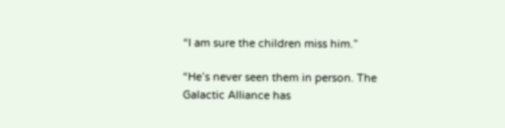“I am sure the children miss him.”

“He’s never seen them in person. The Galactic Alliance has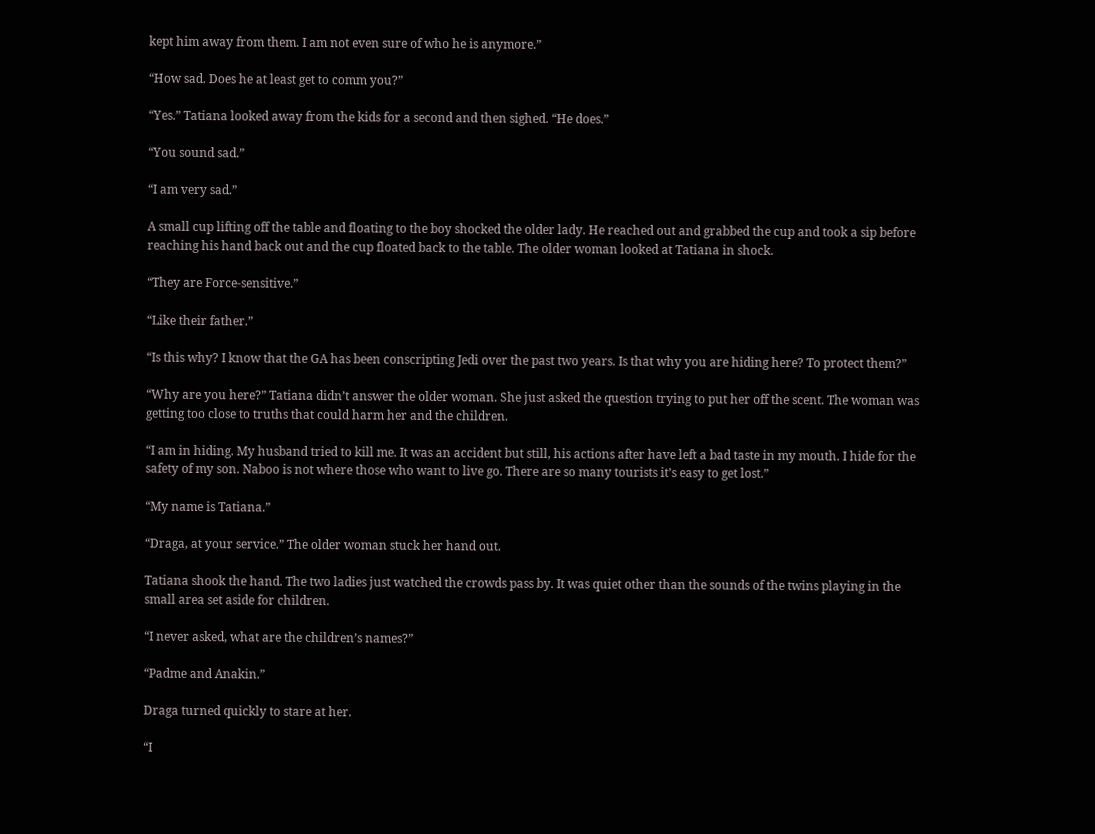kept him away from them. I am not even sure of who he is anymore.”

“How sad. Does he at least get to comm you?”

“Yes.” Tatiana looked away from the kids for a second and then sighed. “He does.”

“You sound sad.”

“I am very sad.”

A small cup lifting off the table and floating to the boy shocked the older lady. He reached out and grabbed the cup and took a sip before reaching his hand back out and the cup floated back to the table. The older woman looked at Tatiana in shock.

“They are Force-sensitive.”

“Like their father.”

“Is this why? I know that the GA has been conscripting Jedi over the past two years. Is that why you are hiding here? To protect them?”

“Why are you here?” Tatiana didn’t answer the older woman. She just asked the question trying to put her off the scent. The woman was getting too close to truths that could harm her and the children.

“I am in hiding. My husband tried to kill me. It was an accident but still, his actions after have left a bad taste in my mouth. I hide for the safety of my son. Naboo is not where those who want to live go. There are so many tourists it’s easy to get lost.”

“My name is Tatiana.”

“Draga, at your service.” The older woman stuck her hand out.

Tatiana shook the hand. The two ladies just watched the crowds pass by. It was quiet other than the sounds of the twins playing in the small area set aside for children.

“I never asked, what are the children’s names?”

“Padme and Anakin.”

Draga turned quickly to stare at her.

“I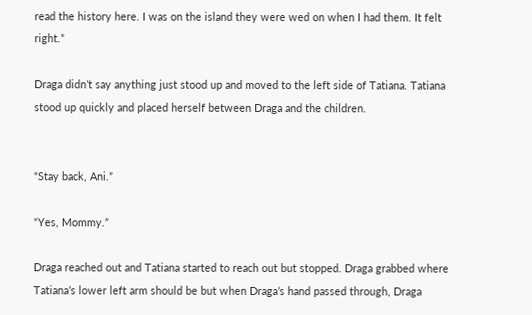read the history here. I was on the island they were wed on when I had them. It felt right.”

Draga didn’t say anything just stood up and moved to the left side of Tatiana. Tatiana stood up quickly and placed herself between Draga and the children.


“Stay back, Ani.”

“Yes, Mommy.”

Draga reached out and Tatiana started to reach out but stopped. Draga grabbed where Tatiana’s lower left arm should be but when Draga’s hand passed through, Draga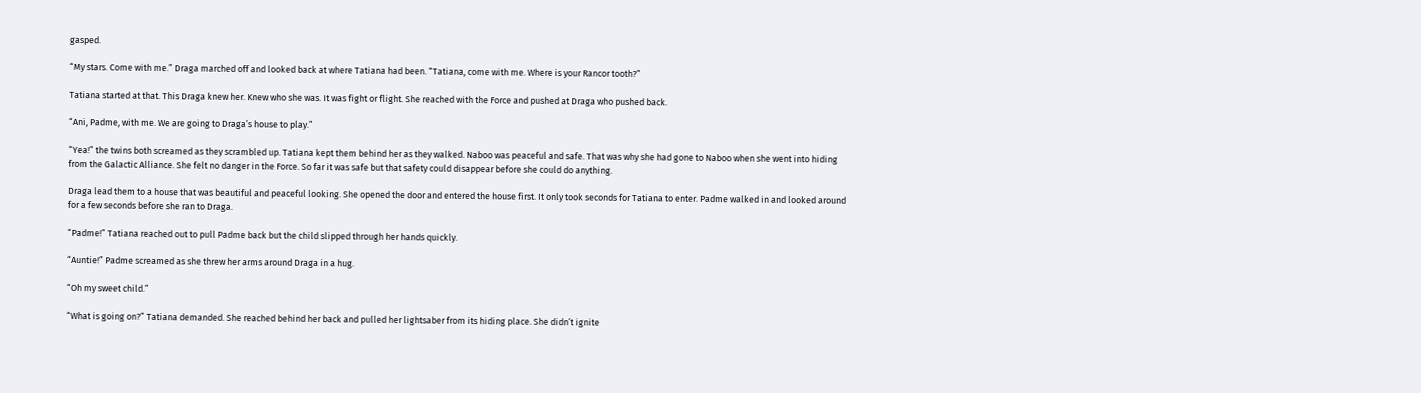gasped.

“My stars. Come with me.” Draga marched off and looked back at where Tatiana had been. “Tatiana, come with me. Where is your Rancor tooth?”

Tatiana started at that. This Draga knew her. Knew who she was. It was fight or flight. She reached with the Force and pushed at Draga who pushed back.

“Ani, Padme, with me. We are going to Draga’s house to play.”

“Yea!” the twins both screamed as they scrambled up. Tatiana kept them behind her as they walked. Naboo was peaceful and safe. That was why she had gone to Naboo when she went into hiding from the Galactic Alliance. She felt no danger in the Force. So far it was safe but that safety could disappear before she could do anything.

Draga lead them to a house that was beautiful and peaceful looking. She opened the door and entered the house first. It only took seconds for Tatiana to enter. Padme walked in and looked around for a few seconds before she ran to Draga.

“Padme!” Tatiana reached out to pull Padme back but the child slipped through her hands quickly.

“Auntie!” Padme screamed as she threw her arms around Draga in a hug.

“Oh my sweet child.”

“What is going on?” Tatiana demanded. She reached behind her back and pulled her lightsaber from its hiding place. She didn’t ignite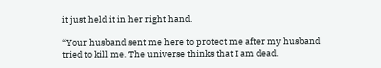it just held it in her right hand.

“Your husband sent me here to protect me after my husband tried to kill me. The universe thinks that I am dead.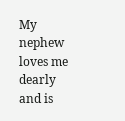My nephew loves me dearly and is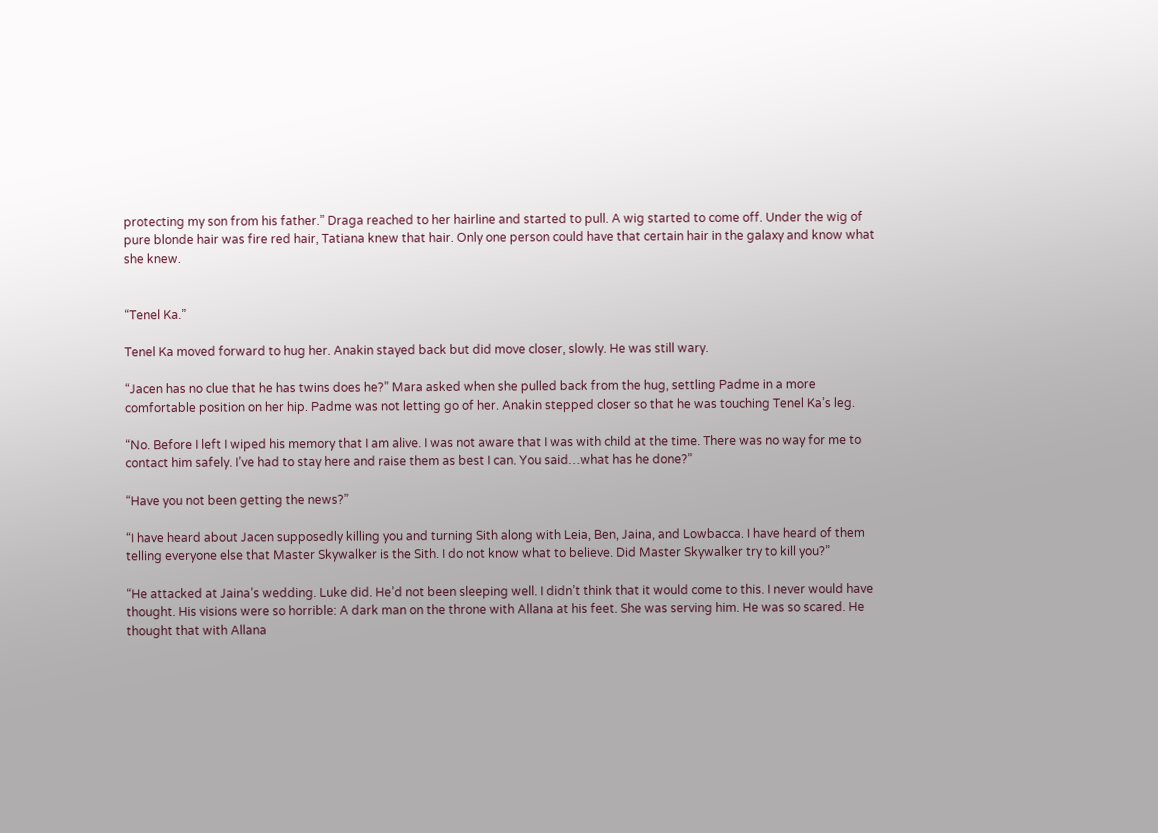protecting my son from his father.” Draga reached to her hairline and started to pull. A wig started to come off. Under the wig of pure blonde hair was fire red hair, Tatiana knew that hair. Only one person could have that certain hair in the galaxy and know what she knew.


“Tenel Ka.”

Tenel Ka moved forward to hug her. Anakin stayed back but did move closer, slowly. He was still wary.

“Jacen has no clue that he has twins does he?” Mara asked when she pulled back from the hug, settling Padme in a more comfortable position on her hip. Padme was not letting go of her. Anakin stepped closer so that he was touching Tenel Ka’s leg.

“No. Before I left I wiped his memory that I am alive. I was not aware that I was with child at the time. There was no way for me to contact him safely. I’ve had to stay here and raise them as best I can. You said…what has he done?”

“Have you not been getting the news?”

“I have heard about Jacen supposedly killing you and turning Sith along with Leia, Ben, Jaina, and Lowbacca. I have heard of them telling everyone else that Master Skywalker is the Sith. I do not know what to believe. Did Master Skywalker try to kill you?”

“He attacked at Jaina’s wedding. Luke did. He’d not been sleeping well. I didn’t think that it would come to this. I never would have thought. His visions were so horrible: A dark man on the throne with Allana at his feet. She was serving him. He was so scared. He thought that with Allana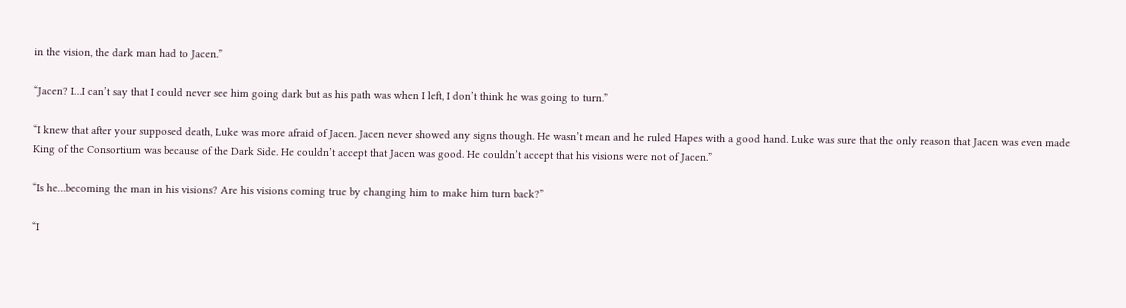in the vision, the dark man had to Jacen.”

“Jacen? I…I can’t say that I could never see him going dark but as his path was when I left, I don’t think he was going to turn.”

“I knew that after your supposed death, Luke was more afraid of Jacen. Jacen never showed any signs though. He wasn’t mean and he ruled Hapes with a good hand. Luke was sure that the only reason that Jacen was even made King of the Consortium was because of the Dark Side. He couldn’t accept that Jacen was good. He couldn’t accept that his visions were not of Jacen.”

“Is he…becoming the man in his visions? Are his visions coming true by changing him to make him turn back?”

“I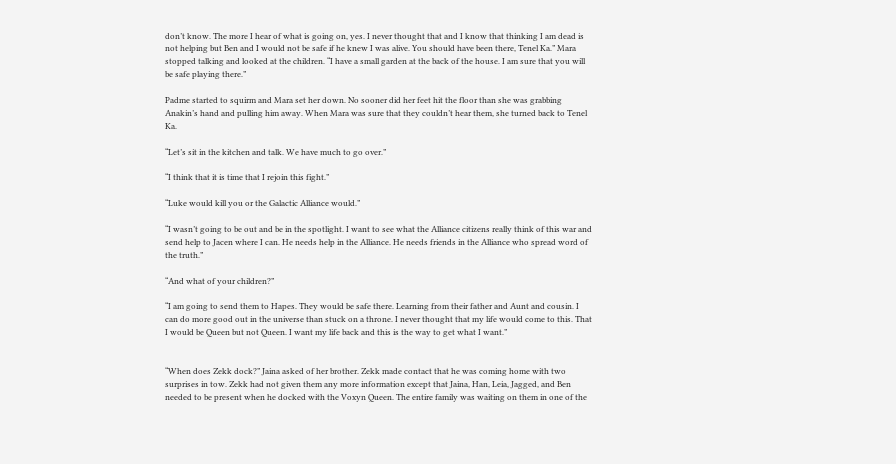don’t know. The more I hear of what is going on, yes. I never thought that and I know that thinking I am dead is not helping but Ben and I would not be safe if he knew I was alive. You should have been there, Tenel Ka.” Mara stopped talking and looked at the children. “I have a small garden at the back of the house. I am sure that you will be safe playing there.”

Padme started to squirm and Mara set her down. No sooner did her feet hit the floor than she was grabbing Anakin’s hand and pulling him away. When Mara was sure that they couldn’t hear them, she turned back to Tenel Ka.

“Let’s sit in the kitchen and talk. We have much to go over.”

“I think that it is time that I rejoin this fight.”

“Luke would kill you or the Galactic Alliance would.”

“I wasn’t going to be out and be in the spotlight. I want to see what the Alliance citizens really think of this war and send help to Jacen where I can. He needs help in the Alliance. He needs friends in the Alliance who spread word of the truth.”

“And what of your children?”

“I am going to send them to Hapes. They would be safe there. Learning from their father and Aunt and cousin. I can do more good out in the universe than stuck on a throne. I never thought that my life would come to this. That I would be Queen but not Queen. I want my life back and this is the way to get what I want.”


“When does Zekk dock?” Jaina asked of her brother. Zekk made contact that he was coming home with two surprises in tow. Zekk had not given them any more information except that Jaina, Han, Leia, Jagged, and Ben needed to be present when he docked with the Voxyn Queen. The entire family was waiting on them in one of the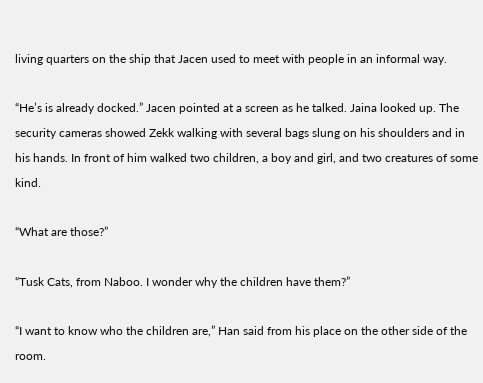living quarters on the ship that Jacen used to meet with people in an informal way.

“He’s is already docked.” Jacen pointed at a screen as he talked. Jaina looked up. The security cameras showed Zekk walking with several bags slung on his shoulders and in his hands. In front of him walked two children, a boy and girl, and two creatures of some kind.

“What are those?”

“Tusk Cats, from Naboo. I wonder why the children have them?”

“I want to know who the children are,” Han said from his place on the other side of the room.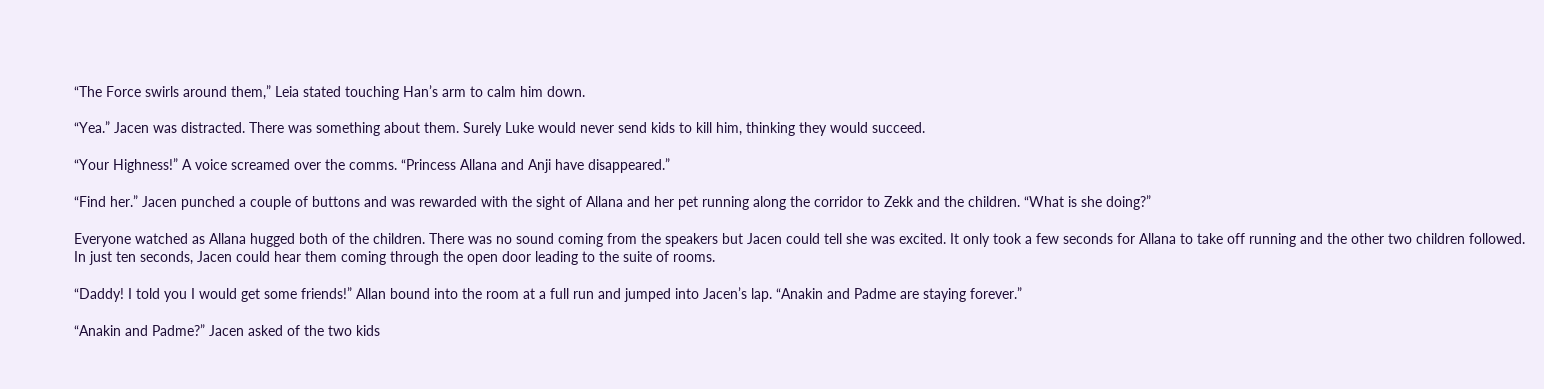“The Force swirls around them,” Leia stated touching Han’s arm to calm him down.

“Yea.” Jacen was distracted. There was something about them. Surely Luke would never send kids to kill him, thinking they would succeed.

“Your Highness!” A voice screamed over the comms. “Princess Allana and Anji have disappeared.”

“Find her.” Jacen punched a couple of buttons and was rewarded with the sight of Allana and her pet running along the corridor to Zekk and the children. “What is she doing?”

Everyone watched as Allana hugged both of the children. There was no sound coming from the speakers but Jacen could tell she was excited. It only took a few seconds for Allana to take off running and the other two children followed. In just ten seconds, Jacen could hear them coming through the open door leading to the suite of rooms.

“Daddy! I told you I would get some friends!” Allan bound into the room at a full run and jumped into Jacen’s lap. “Anakin and Padme are staying forever.”

“Anakin and Padme?” Jacen asked of the two kids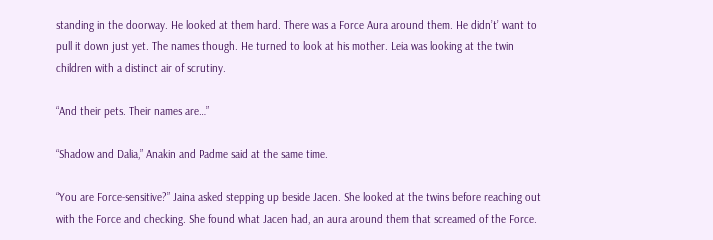standing in the doorway. He looked at them hard. There was a Force Aura around them. He didn’t’ want to pull it down just yet. The names though. He turned to look at his mother. Leia was looking at the twin children with a distinct air of scrutiny.

“And their pets. Their names are…”

“Shadow and Dalia,” Anakin and Padme said at the same time.

“You are Force-sensitive?” Jaina asked stepping up beside Jacen. She looked at the twins before reaching out with the Force and checking. She found what Jacen had, an aura around them that screamed of the Force.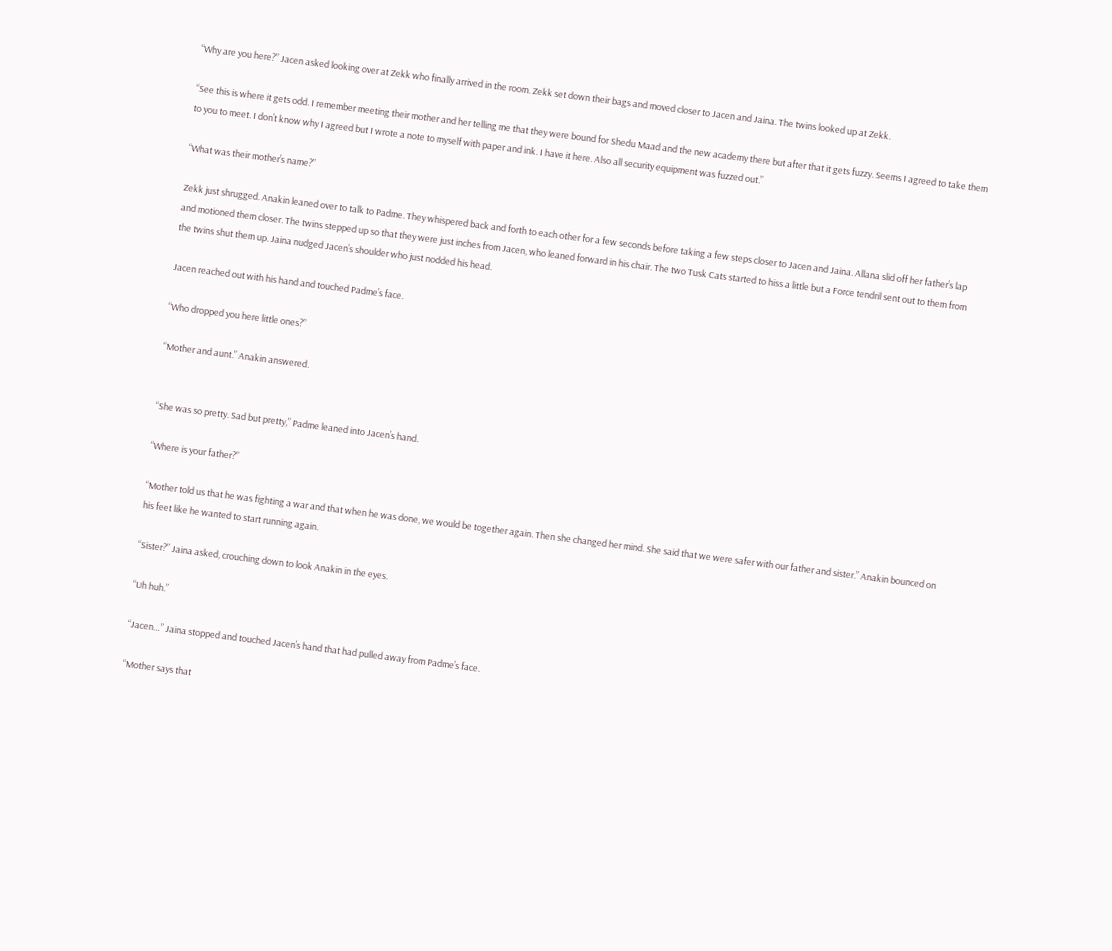“Why are you here?” Jacen asked looking over at Zekk who finally arrived in the room. Zekk set down their bags and moved closer to Jacen and Jaina. The twins looked up at Zekk.

“See this is where it gets odd. I remember meeting their mother and her telling me that they were bound for Shedu Maad and the new academy there but after that it gets fuzzy. Seems I agreed to take them to you to meet. I don’t know why I agreed but I wrote a note to myself with paper and ink. I have it here. Also all security equipment was fuzzed out.”

“What was their mother’s name?”

Zekk just shrugged. Anakin leaned over to talk to Padme. They whispered back and forth to each other for a few seconds before taking a few steps closer to Jacen and Jaina. Allana slid off her father’s lap and motioned them closer. The twins stepped up so that they were just inches from Jacen, who leaned forward in his chair. The two Tusk Cats started to hiss a little but a Force tendril sent out to them from the twins shut them up. Jaina nudged Jacen’s shoulder who just nodded his head.

Jacen reached out with his hand and touched Padme’s face.

“Who dropped you here little ones?”

“Mother and aunt.” Anakin answered.


“She was so pretty. Sad but pretty,” Padme leaned into Jacen’s hand.

“Where is your father?”

“Mother told us that he was fighting a war and that when he was done, we would be together again. Then she changed her mind. She said that we were safer with our father and sister.” Anakin bounced on his feet like he wanted to start running again.

“Sister?” Jaina asked, crouching down to look Anakin in the eyes.

“Uh huh.”

“Jacen…” Jaina stopped and touched Jacen’s hand that had pulled away from Padme’s face.

“Mother says that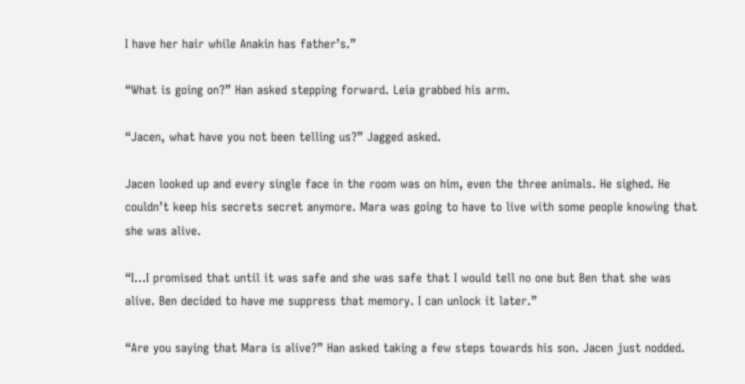I have her hair while Anakin has father’s.”

“What is going on?” Han asked stepping forward. Leia grabbed his arm.

“Jacen, what have you not been telling us?” Jagged asked.

Jacen looked up and every single face in the room was on him, even the three animals. He sighed. He couldn’t keep his secrets secret anymore. Mara was going to have to live with some people knowing that she was alive.

“I…I promised that until it was safe and she was safe that I would tell no one but Ben that she was alive. Ben decided to have me suppress that memory. I can unlock it later.”

“Are you saying that Mara is alive?” Han asked taking a few steps towards his son. Jacen just nodded.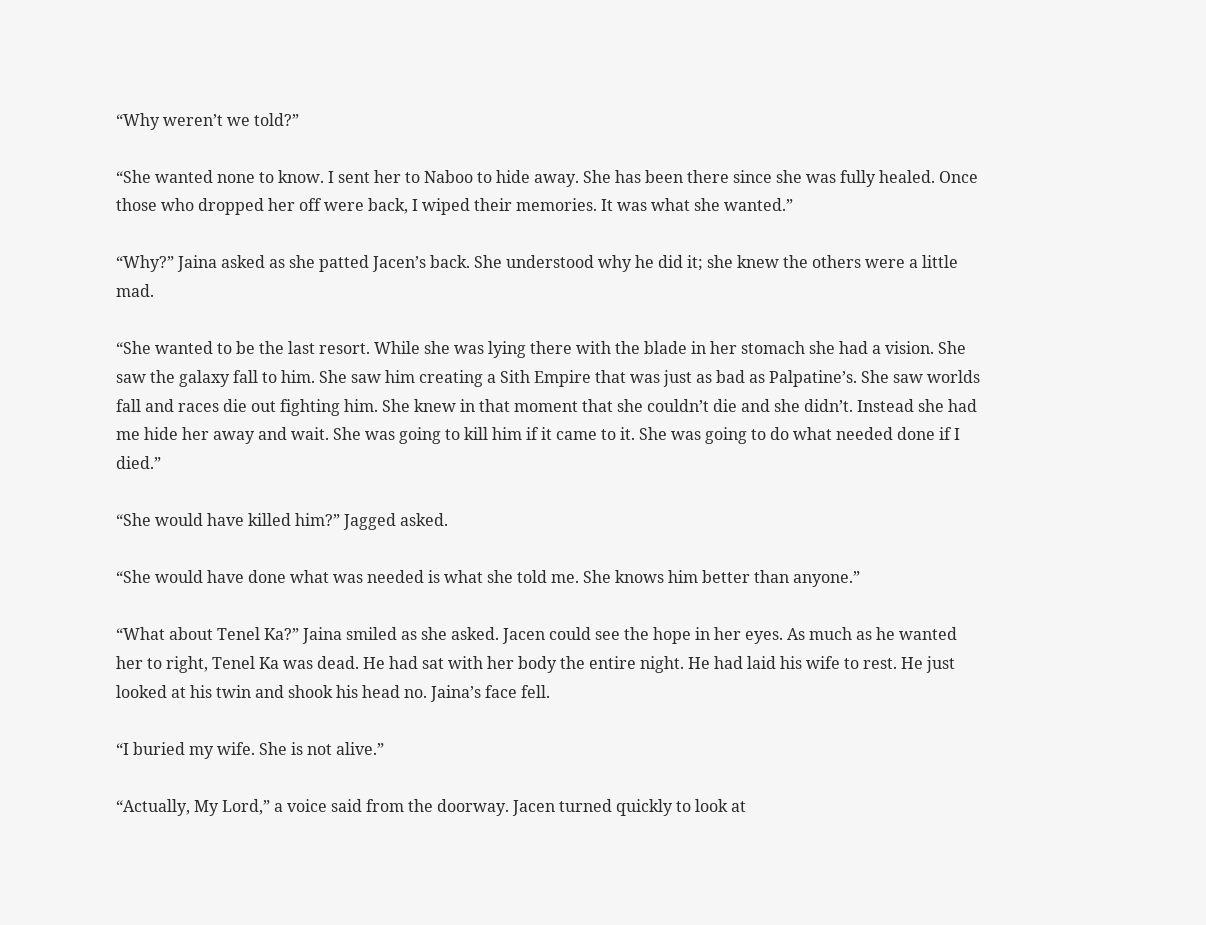“Why weren’t we told?”

“She wanted none to know. I sent her to Naboo to hide away. She has been there since she was fully healed. Once those who dropped her off were back, I wiped their memories. It was what she wanted.”

“Why?” Jaina asked as she patted Jacen’s back. She understood why he did it; she knew the others were a little mad.

“She wanted to be the last resort. While she was lying there with the blade in her stomach she had a vision. She saw the galaxy fall to him. She saw him creating a Sith Empire that was just as bad as Palpatine’s. She saw worlds fall and races die out fighting him. She knew in that moment that she couldn’t die and she didn’t. Instead she had me hide her away and wait. She was going to kill him if it came to it. She was going to do what needed done if I died.”

“She would have killed him?” Jagged asked.

“She would have done what was needed is what she told me. She knows him better than anyone.”

“What about Tenel Ka?” Jaina smiled as she asked. Jacen could see the hope in her eyes. As much as he wanted her to right, Tenel Ka was dead. He had sat with her body the entire night. He had laid his wife to rest. He just looked at his twin and shook his head no. Jaina’s face fell.

“I buried my wife. She is not alive.”

“Actually, My Lord,” a voice said from the doorway. Jacen turned quickly to look at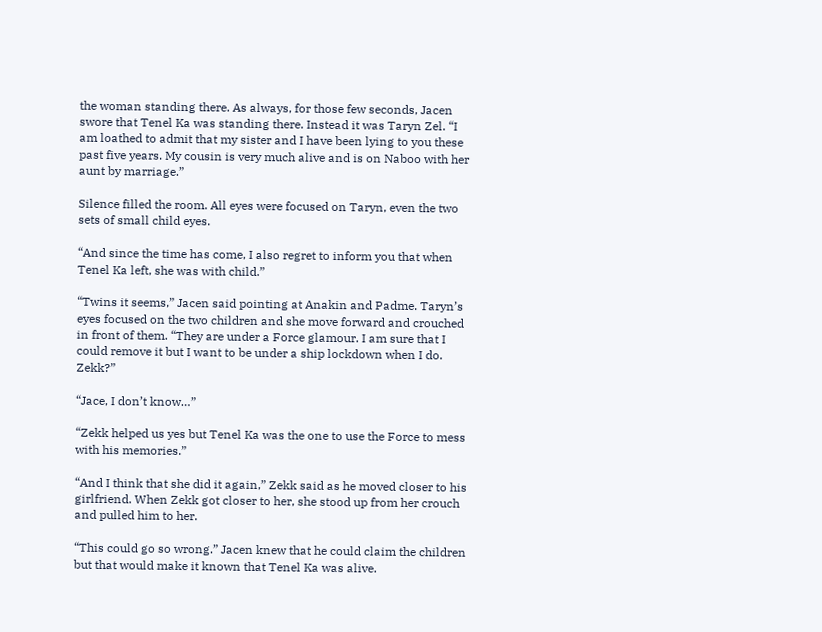the woman standing there. As always, for those few seconds, Jacen swore that Tenel Ka was standing there. Instead it was Taryn Zel. “I am loathed to admit that my sister and I have been lying to you these past five years. My cousin is very much alive and is on Naboo with her aunt by marriage.”

Silence filled the room. All eyes were focused on Taryn, even the two sets of small child eyes.

“And since the time has come, I also regret to inform you that when Tenel Ka left, she was with child.”

“Twins it seems,” Jacen said pointing at Anakin and Padme. Taryn’s eyes focused on the two children and she move forward and crouched in front of them. “They are under a Force glamour. I am sure that I could remove it but I want to be under a ship lockdown when I do. Zekk?”

“Jace, I don’t know…”

“Zekk helped us yes but Tenel Ka was the one to use the Force to mess with his memories.”

“And I think that she did it again,” Zekk said as he moved closer to his girlfriend. When Zekk got closer to her, she stood up from her crouch and pulled him to her.

“This could go so wrong.” Jacen knew that he could claim the children but that would make it known that Tenel Ka was alive.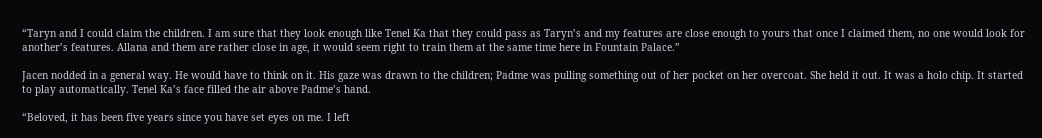“Taryn and I could claim the children. I am sure that they look enough like Tenel Ka that they could pass as Taryn’s and my features are close enough to yours that once I claimed them, no one would look for another’s features. Allana and them are rather close in age, it would seem right to train them at the same time here in Fountain Palace.”

Jacen nodded in a general way. He would have to think on it. His gaze was drawn to the children; Padme was pulling something out of her pocket on her overcoat. She held it out. It was a holo chip. It started to play automatically. Tenel Ka’s face filled the air above Padme’s hand.

“Beloved, it has been five years since you have set eyes on me. I left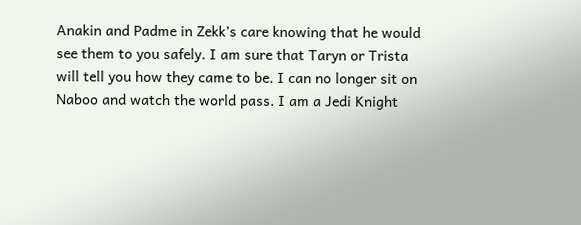Anakin and Padme in Zekk’s care knowing that he would see them to you safely. I am sure that Taryn or Trista will tell you how they came to be. I can no longer sit on Naboo and watch the world pass. I am a Jedi Knight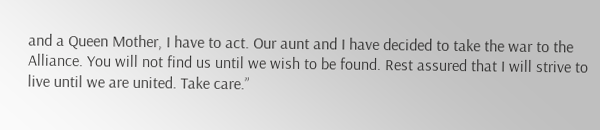and a Queen Mother, I have to act. Our aunt and I have decided to take the war to the Alliance. You will not find us until we wish to be found. Rest assured that I will strive to live until we are united. Take care.”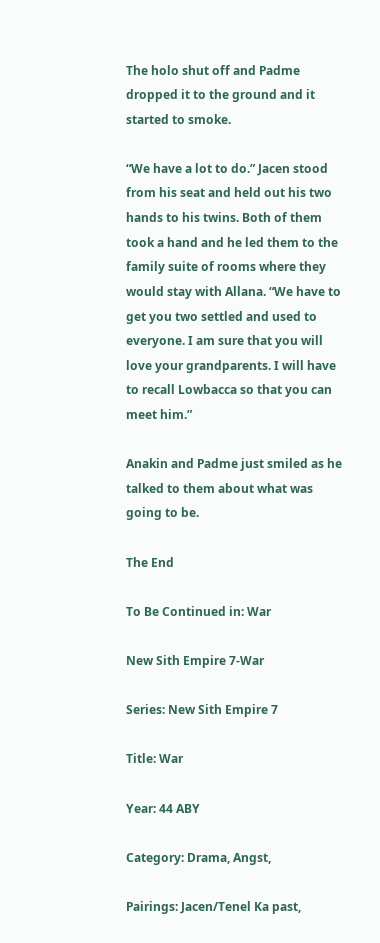The holo shut off and Padme dropped it to the ground and it started to smoke.

“We have a lot to do.” Jacen stood from his seat and held out his two hands to his twins. Both of them took a hand and he led them to the family suite of rooms where they would stay with Allana. “We have to get you two settled and used to everyone. I am sure that you will love your grandparents. I will have to recall Lowbacca so that you can meet him.”

Anakin and Padme just smiled as he talked to them about what was going to be.

The End

To Be Continued in: War

New Sith Empire 7-War

Series: New Sith Empire 7

Title: War

Year: 44 ABY

Category: Drama, Angst,

Pairings: Jacen/Tenel Ka past,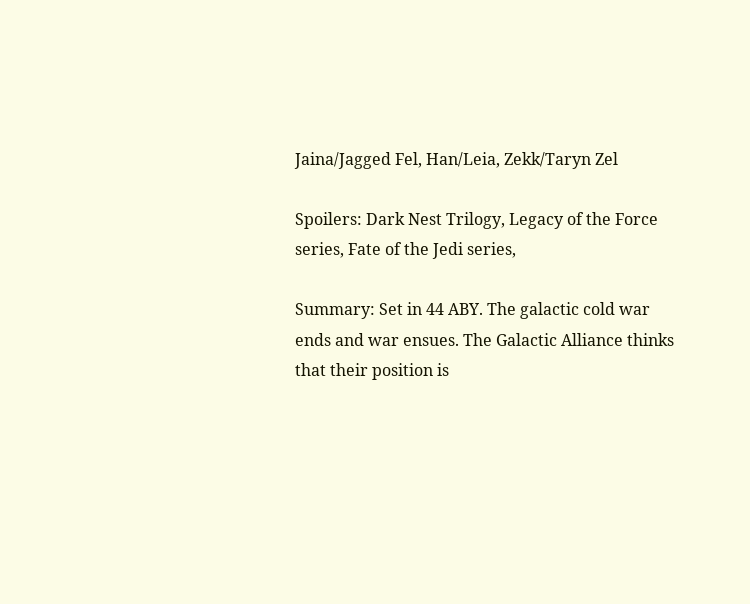Jaina/Jagged Fel, Han/Leia, Zekk/Taryn Zel

Spoilers: Dark Nest Trilogy, Legacy of the Force series, Fate of the Jedi series,

Summary: Set in 44 ABY. The galactic cold war ends and war ensues. The Galactic Alliance thinks that their position is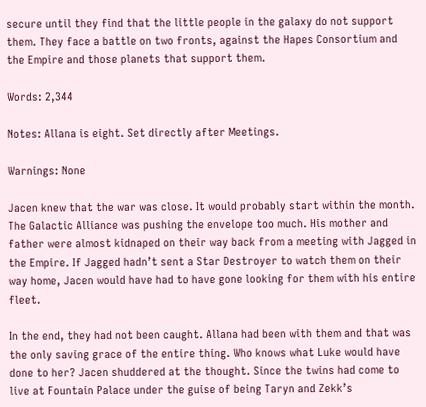secure until they find that the little people in the galaxy do not support them. They face a battle on two fronts, against the Hapes Consortium and the Empire and those planets that support them.

Words: 2,344

Notes: Allana is eight. Set directly after Meetings.

Warnings: None

Jacen knew that the war was close. It would probably start within the month. The Galactic Alliance was pushing the envelope too much. His mother and father were almost kidnaped on their way back from a meeting with Jagged in the Empire. If Jagged hadn’t sent a Star Destroyer to watch them on their way home, Jacen would have had to have gone looking for them with his entire fleet.

In the end, they had not been caught. Allana had been with them and that was the only saving grace of the entire thing. Who knows what Luke would have done to her? Jacen shuddered at the thought. Since the twins had come to live at Fountain Palace under the guise of being Taryn and Zekk’s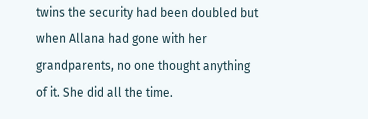twins the security had been doubled but when Allana had gone with her grandparents, no one thought anything of it. She did all the time.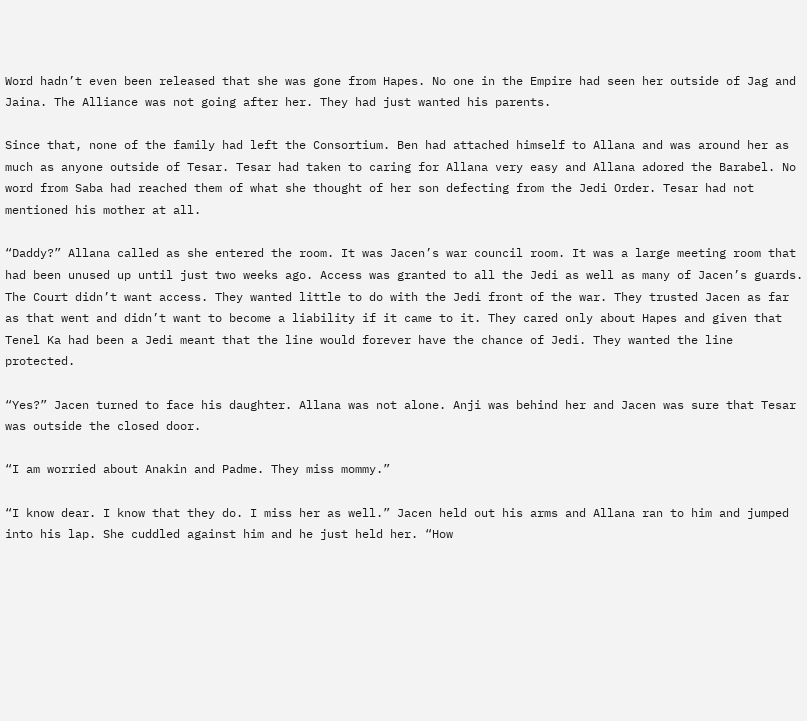Word hadn’t even been released that she was gone from Hapes. No one in the Empire had seen her outside of Jag and Jaina. The Alliance was not going after her. They had just wanted his parents.

Since that, none of the family had left the Consortium. Ben had attached himself to Allana and was around her as much as anyone outside of Tesar. Tesar had taken to caring for Allana very easy and Allana adored the Barabel. No word from Saba had reached them of what she thought of her son defecting from the Jedi Order. Tesar had not mentioned his mother at all.

“Daddy?” Allana called as she entered the room. It was Jacen’s war council room. It was a large meeting room that had been unused up until just two weeks ago. Access was granted to all the Jedi as well as many of Jacen’s guards. The Court didn’t want access. They wanted little to do with the Jedi front of the war. They trusted Jacen as far as that went and didn’t want to become a liability if it came to it. They cared only about Hapes and given that Tenel Ka had been a Jedi meant that the line would forever have the chance of Jedi. They wanted the line protected.

“Yes?” Jacen turned to face his daughter. Allana was not alone. Anji was behind her and Jacen was sure that Tesar was outside the closed door.

“I am worried about Anakin and Padme. They miss mommy.”

“I know dear. I know that they do. I miss her as well.” Jacen held out his arms and Allana ran to him and jumped into his lap. She cuddled against him and he just held her. “How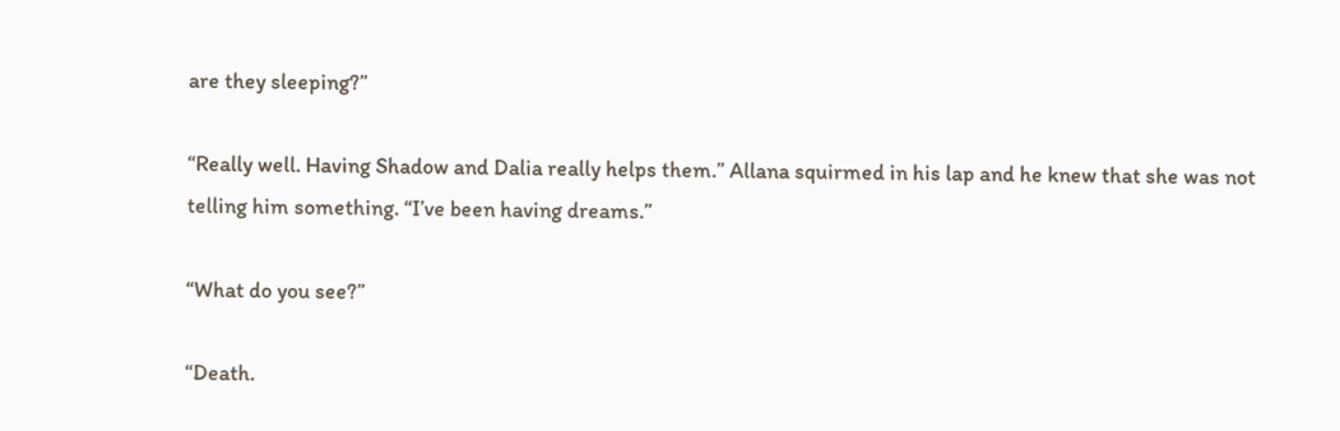are they sleeping?”

“Really well. Having Shadow and Dalia really helps them.” Allana squirmed in his lap and he knew that she was not telling him something. “I’ve been having dreams.”

“What do you see?”

“Death.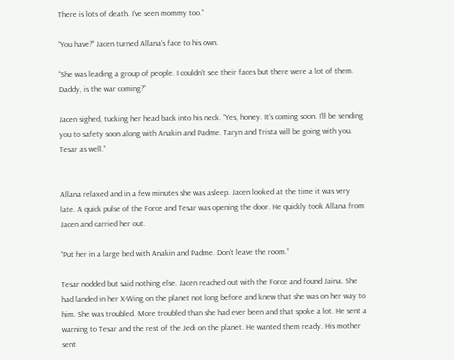There is lots of death. I’ve seen mommy too.”

“You have?” Jacen turned Allana’s face to his own.

“She was leading a group of people. I couldn’t see their faces but there were a lot of them. Daddy, is the war coming?”

Jacen sighed, tucking her head back into his neck. “Yes, honey. It’s coming soon. I’ll be sending you to safety soon along with Anakin and Padme. Taryn and Trista will be going with you. Tesar as well.”


Allana relaxed and in a few minutes she was asleep. Jacen looked at the time it was very late. A quick pulse of the Force and Tesar was opening the door. He quickly took Allana from Jacen and carried her out.

“Put her in a large bed with Anakin and Padme. Don’t leave the room.”

Tesar nodded but said nothing else. Jacen reached out with the Force and found Jaina. She had landed in her X-Wing on the planet not long before and knew that she was on her way to him. She was troubled. More troubled than she had ever been and that spoke a lot. He sent a warning to Tesar and the rest of the Jedi on the planet. He wanted them ready. His mother sent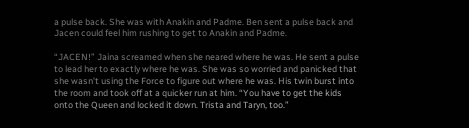a pulse back. She was with Anakin and Padme. Ben sent a pulse back and Jacen could feel him rushing to get to Anakin and Padme.

“JACEN!” Jaina screamed when she neared where he was. He sent a pulse to lead her to exactly where he was. She was so worried and panicked that she wasn’t using the Force to figure out where he was. His twin burst into the room and took off at a quicker run at him. “You have to get the kids onto the Queen and locked it down. Trista and Taryn, too.”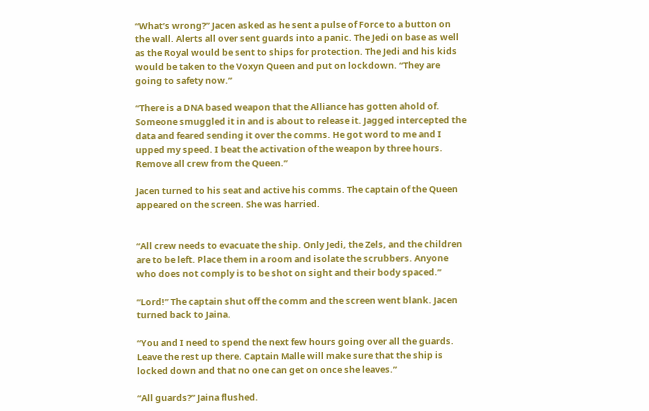“What’s wrong?” Jacen asked as he sent a pulse of Force to a button on the wall. Alerts all over sent guards into a panic. The Jedi on base as well as the Royal would be sent to ships for protection. The Jedi and his kids would be taken to the Voxyn Queen and put on lockdown. “They are going to safety now.”

“There is a DNA based weapon that the Alliance has gotten ahold of. Someone smuggled it in and is about to release it. Jagged intercepted the data and feared sending it over the comms. He got word to me and I upped my speed. I beat the activation of the weapon by three hours. Remove all crew from the Queen.”

Jacen turned to his seat and active his comms. The captain of the Queen appeared on the screen. She was harried.


“All crew needs to evacuate the ship. Only Jedi, the Zels, and the children are to be left. Place them in a room and isolate the scrubbers. Anyone who does not comply is to be shot on sight and their body spaced.”

“Lord!” The captain shut off the comm and the screen went blank. Jacen turned back to Jaina.

“You and I need to spend the next few hours going over all the guards. Leave the rest up there. Captain Malle will make sure that the ship is locked down and that no one can get on once she leaves.”

“All guards?” Jaina flushed.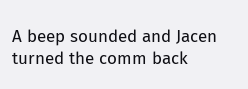A beep sounded and Jacen turned the comm back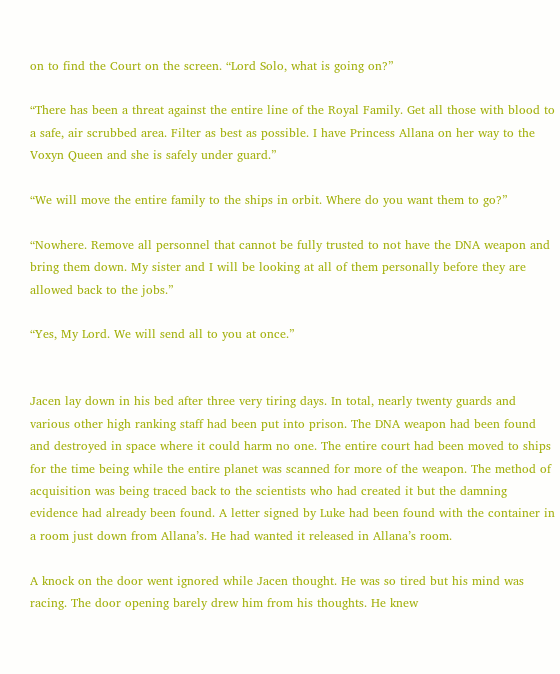on to find the Court on the screen. “Lord Solo, what is going on?”

“There has been a threat against the entire line of the Royal Family. Get all those with blood to a safe, air scrubbed area. Filter as best as possible. I have Princess Allana on her way to the Voxyn Queen and she is safely under guard.”

“We will move the entire family to the ships in orbit. Where do you want them to go?”

“Nowhere. Remove all personnel that cannot be fully trusted to not have the DNA weapon and bring them down. My sister and I will be looking at all of them personally before they are allowed back to the jobs.”

“Yes, My Lord. We will send all to you at once.”


Jacen lay down in his bed after three very tiring days. In total, nearly twenty guards and various other high ranking staff had been put into prison. The DNA weapon had been found and destroyed in space where it could harm no one. The entire court had been moved to ships for the time being while the entire planet was scanned for more of the weapon. The method of acquisition was being traced back to the scientists who had created it but the damning evidence had already been found. A letter signed by Luke had been found with the container in a room just down from Allana’s. He had wanted it released in Allana’s room.

A knock on the door went ignored while Jacen thought. He was so tired but his mind was racing. The door opening barely drew him from his thoughts. He knew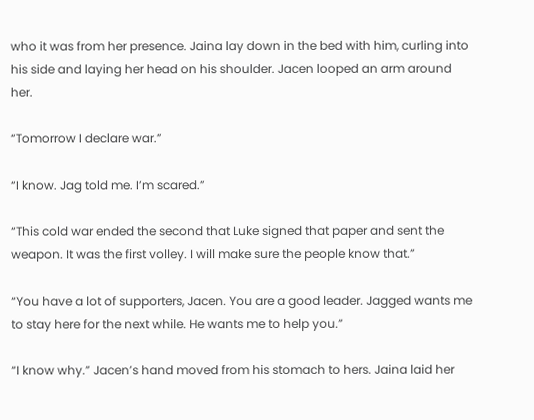who it was from her presence. Jaina lay down in the bed with him, curling into his side and laying her head on his shoulder. Jacen looped an arm around her.

“Tomorrow I declare war.”

“I know. Jag told me. I’m scared.”

“This cold war ended the second that Luke signed that paper and sent the weapon. It was the first volley. I will make sure the people know that.”

“You have a lot of supporters, Jacen. You are a good leader. Jagged wants me to stay here for the next while. He wants me to help you.”

“I know why.” Jacen’s hand moved from his stomach to hers. Jaina laid her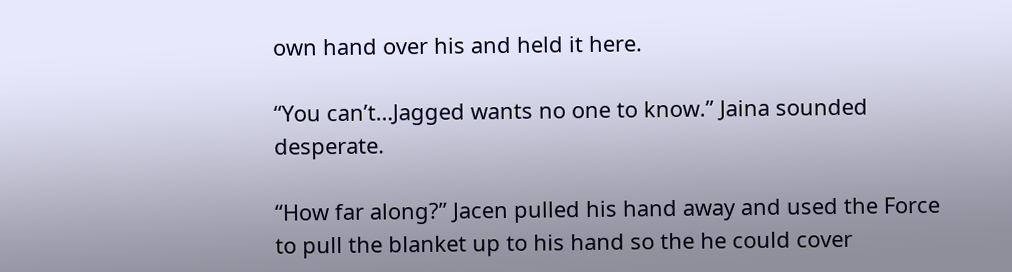own hand over his and held it here.

“You can’t…Jagged wants no one to know.” Jaina sounded desperate.

“How far along?” Jacen pulled his hand away and used the Force to pull the blanket up to his hand so the he could cover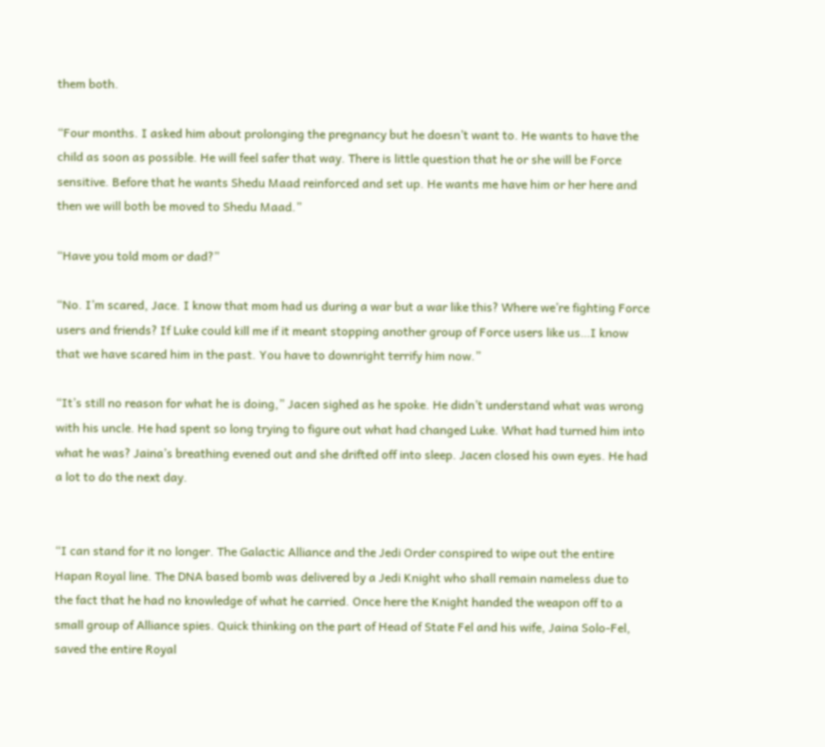them both.

“Four months. I asked him about prolonging the pregnancy but he doesn’t want to. He wants to have the child as soon as possible. He will feel safer that way. There is little question that he or she will be Force sensitive. Before that he wants Shedu Maad reinforced and set up. He wants me have him or her here and then we will both be moved to Shedu Maad.”

“Have you told mom or dad?”

“No. I’m scared, Jace. I know that mom had us during a war but a war like this? Where we’re fighting Force users and friends? If Luke could kill me if it meant stopping another group of Force users like us…I know that we have scared him in the past. You have to downright terrify him now.”

“It’s still no reason for what he is doing,” Jacen sighed as he spoke. He didn’t understand what was wrong with his uncle. He had spent so long trying to figure out what had changed Luke. What had turned him into what he was? Jaina’s breathing evened out and she drifted off into sleep. Jacen closed his own eyes. He had a lot to do the next day.


“I can stand for it no longer. The Galactic Alliance and the Jedi Order conspired to wipe out the entire Hapan Royal line. The DNA based bomb was delivered by a Jedi Knight who shall remain nameless due to the fact that he had no knowledge of what he carried. Once here the Knight handed the weapon off to a small group of Alliance spies. Quick thinking on the part of Head of State Fel and his wife, Jaina Solo-Fel, saved the entire Royal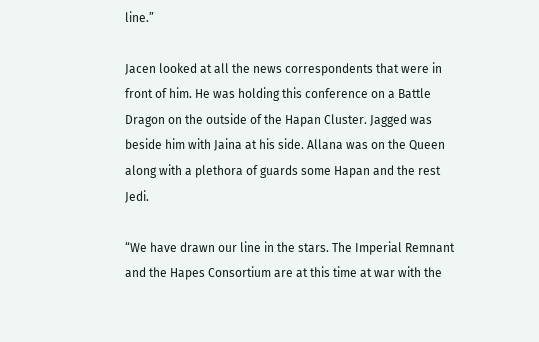line.”

Jacen looked at all the news correspondents that were in front of him. He was holding this conference on a Battle Dragon on the outside of the Hapan Cluster. Jagged was beside him with Jaina at his side. Allana was on the Queen along with a plethora of guards some Hapan and the rest Jedi.

“We have drawn our line in the stars. The Imperial Remnant and the Hapes Consortium are at this time at war with the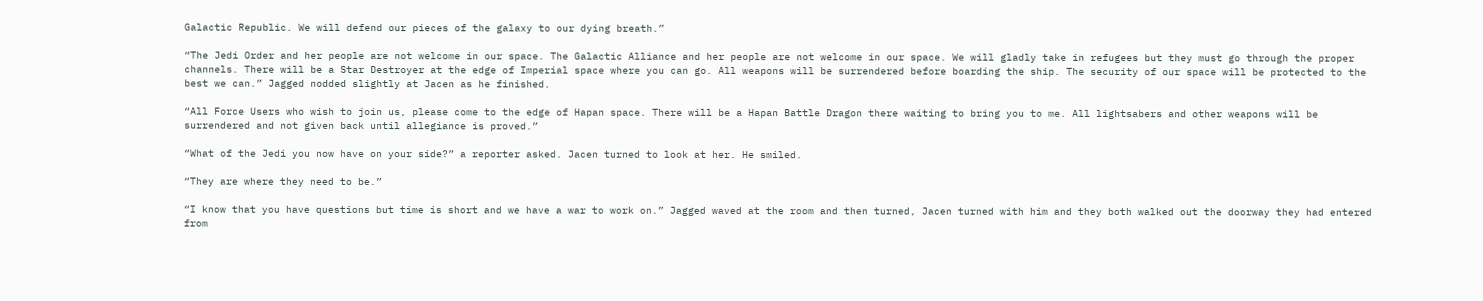Galactic Republic. We will defend our pieces of the galaxy to our dying breath.”

“The Jedi Order and her people are not welcome in our space. The Galactic Alliance and her people are not welcome in our space. We will gladly take in refugees but they must go through the proper channels. There will be a Star Destroyer at the edge of Imperial space where you can go. All weapons will be surrendered before boarding the ship. The security of our space will be protected to the best we can.” Jagged nodded slightly at Jacen as he finished.

“All Force Users who wish to join us, please come to the edge of Hapan space. There will be a Hapan Battle Dragon there waiting to bring you to me. All lightsabers and other weapons will be surrendered and not given back until allegiance is proved.”

“What of the Jedi you now have on your side?” a reporter asked. Jacen turned to look at her. He smiled.

“They are where they need to be.”

“I know that you have questions but time is short and we have a war to work on.” Jagged waved at the room and then turned, Jacen turned with him and they both walked out the doorway they had entered from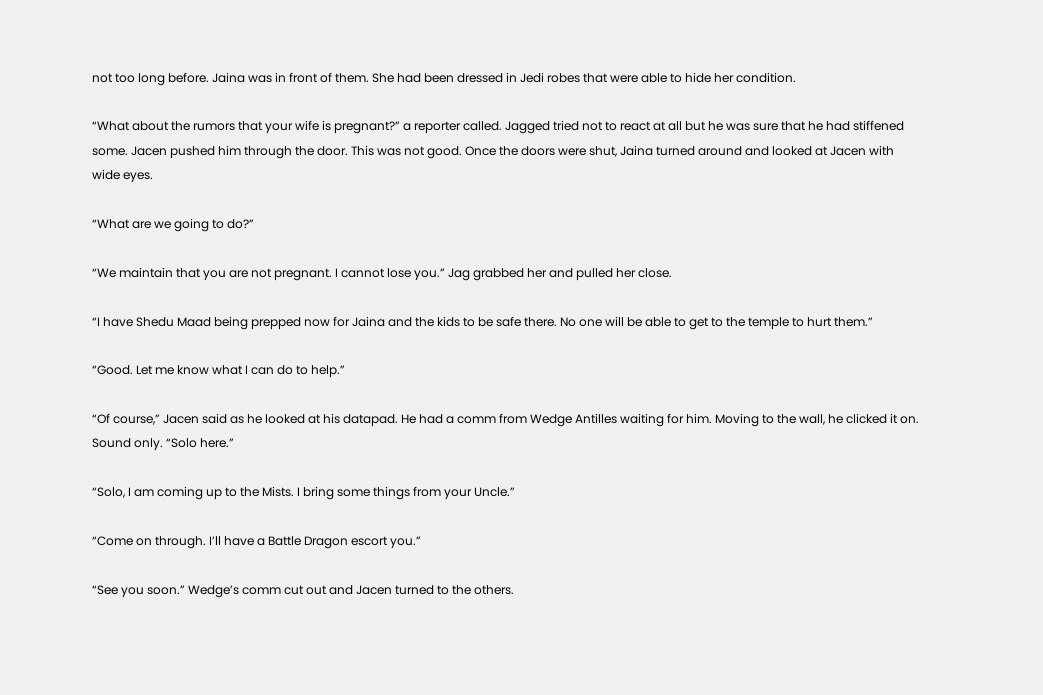not too long before. Jaina was in front of them. She had been dressed in Jedi robes that were able to hide her condition.

“What about the rumors that your wife is pregnant?” a reporter called. Jagged tried not to react at all but he was sure that he had stiffened some. Jacen pushed him through the door. This was not good. Once the doors were shut, Jaina turned around and looked at Jacen with wide eyes.

“What are we going to do?”

“We maintain that you are not pregnant. I cannot lose you.” Jag grabbed her and pulled her close.

“I have Shedu Maad being prepped now for Jaina and the kids to be safe there. No one will be able to get to the temple to hurt them.”

“Good. Let me know what I can do to help.”

“Of course,” Jacen said as he looked at his datapad. He had a comm from Wedge Antilles waiting for him. Moving to the wall, he clicked it on. Sound only. “Solo here.”

“Solo, I am coming up to the Mists. I bring some things from your Uncle.”

“Come on through. I’ll have a Battle Dragon escort you.”

“See you soon.” Wedge’s comm cut out and Jacen turned to the others.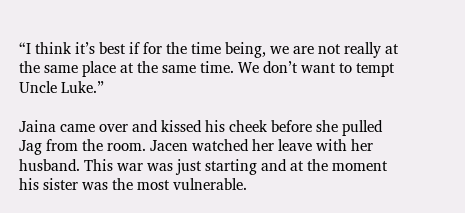“I think it’s best if for the time being, we are not really at the same place at the same time. We don’t want to tempt Uncle Luke.”

Jaina came over and kissed his cheek before she pulled Jag from the room. Jacen watched her leave with her husband. This war was just starting and at the moment his sister was the most vulnerable.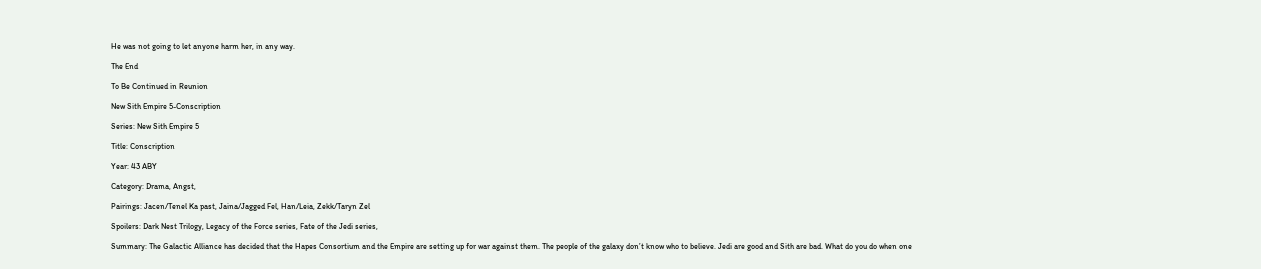He was not going to let anyone harm her, in any way.

The End

To Be Continued in Reunion

New Sith Empire 5-Conscription

Series: New Sith Empire 5

Title: Conscription

Year: 43 ABY

Category: Drama, Angst,

Pairings: Jacen/Tenel Ka past, Jaina/Jagged Fel, Han/Leia, Zekk/Taryn Zel

Spoilers: Dark Nest Trilogy, Legacy of the Force series, Fate of the Jedi series,

Summary: The Galactic Alliance has decided that the Hapes Consortium and the Empire are setting up for war against them. The people of the galaxy don’t know who to believe. Jedi are good and Sith are bad. What do you do when one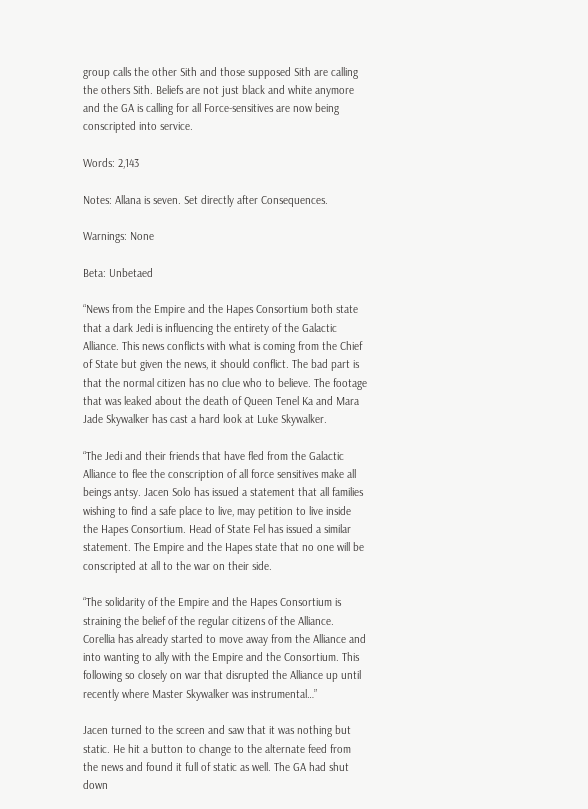group calls the other Sith and those supposed Sith are calling the others Sith. Beliefs are not just black and white anymore and the GA is calling for all Force-sensitives are now being conscripted into service.

Words: 2,143

Notes: Allana is seven. Set directly after Consequences.

Warnings: None

Beta: Unbetaed

“News from the Empire and the Hapes Consortium both state that a dark Jedi is influencing the entirety of the Galactic Alliance. This news conflicts with what is coming from the Chief of State but given the news, it should conflict. The bad part is that the normal citizen has no clue who to believe. The footage that was leaked about the death of Queen Tenel Ka and Mara Jade Skywalker has cast a hard look at Luke Skywalker.

“The Jedi and their friends that have fled from the Galactic Alliance to flee the conscription of all force sensitives make all beings antsy. Jacen Solo has issued a statement that all families wishing to find a safe place to live, may petition to live inside the Hapes Consortium. Head of State Fel has issued a similar statement. The Empire and the Hapes state that no one will be conscripted at all to the war on their side.

“The solidarity of the Empire and the Hapes Consortium is straining the belief of the regular citizens of the Alliance. Corellia has already started to move away from the Alliance and into wanting to ally with the Empire and the Consortium. This following so closely on war that disrupted the Alliance up until recently where Master Skywalker was instrumental…”

Jacen turned to the screen and saw that it was nothing but static. He hit a button to change to the alternate feed from the news and found it full of static as well. The GA had shut down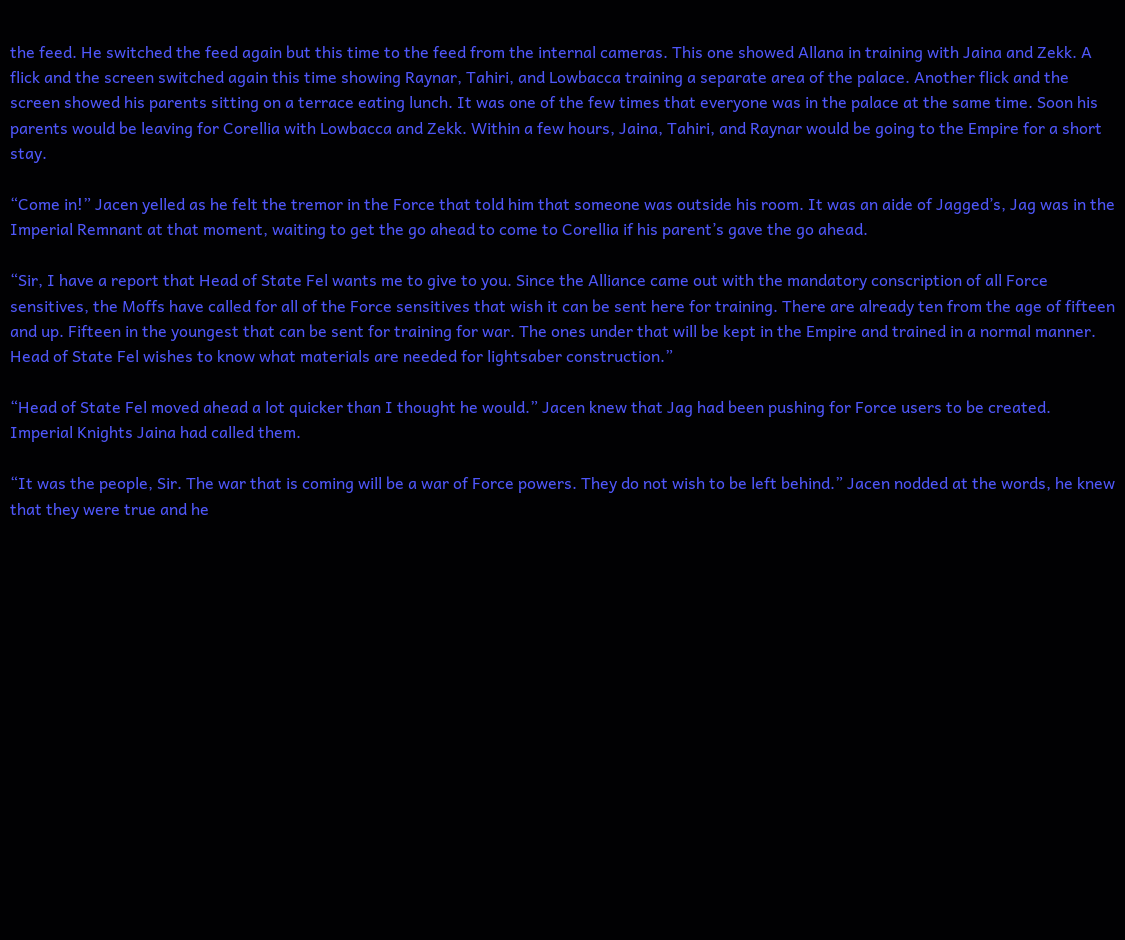the feed. He switched the feed again but this time to the feed from the internal cameras. This one showed Allana in training with Jaina and Zekk. A flick and the screen switched again this time showing Raynar, Tahiri, and Lowbacca training a separate area of the palace. Another flick and the screen showed his parents sitting on a terrace eating lunch. It was one of the few times that everyone was in the palace at the same time. Soon his parents would be leaving for Corellia with Lowbacca and Zekk. Within a few hours, Jaina, Tahiri, and Raynar would be going to the Empire for a short stay.

“Come in!” Jacen yelled as he felt the tremor in the Force that told him that someone was outside his room. It was an aide of Jagged’s, Jag was in the Imperial Remnant at that moment, waiting to get the go ahead to come to Corellia if his parent’s gave the go ahead.

“Sir, I have a report that Head of State Fel wants me to give to you. Since the Alliance came out with the mandatory conscription of all Force sensitives, the Moffs have called for all of the Force sensitives that wish it can be sent here for training. There are already ten from the age of fifteen and up. Fifteen in the youngest that can be sent for training for war. The ones under that will be kept in the Empire and trained in a normal manner. Head of State Fel wishes to know what materials are needed for lightsaber construction.”

“Head of State Fel moved ahead a lot quicker than I thought he would.” Jacen knew that Jag had been pushing for Force users to be created. Imperial Knights Jaina had called them.

“It was the people, Sir. The war that is coming will be a war of Force powers. They do not wish to be left behind.” Jacen nodded at the words, he knew that they were true and he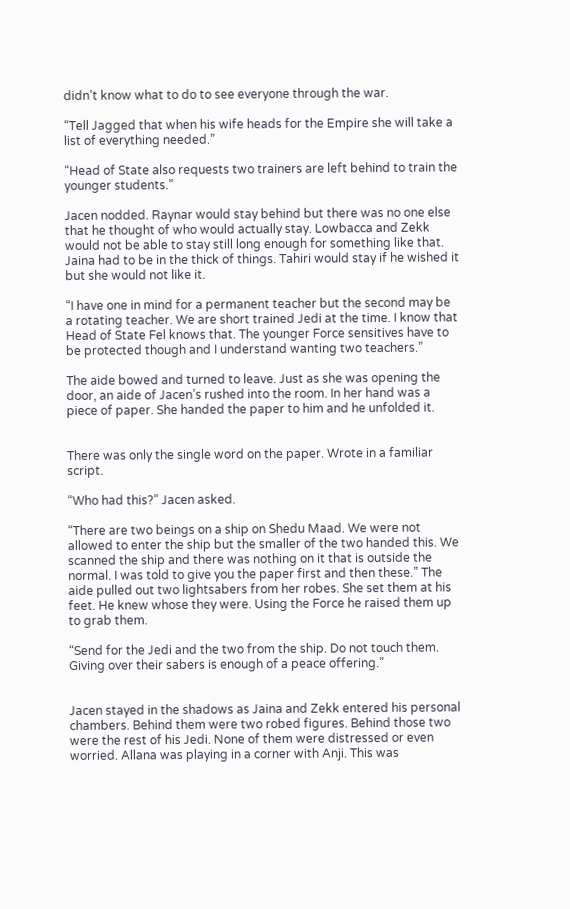didn’t know what to do to see everyone through the war.

“Tell Jagged that when his wife heads for the Empire she will take a list of everything needed.”

“Head of State also requests two trainers are left behind to train the younger students.”

Jacen nodded. Raynar would stay behind but there was no one else that he thought of who would actually stay. Lowbacca and Zekk would not be able to stay still long enough for something like that. Jaina had to be in the thick of things. Tahiri would stay if he wished it but she would not like it.

“I have one in mind for a permanent teacher but the second may be a rotating teacher. We are short trained Jedi at the time. I know that Head of State Fel knows that. The younger Force sensitives have to be protected though and I understand wanting two teachers.”

The aide bowed and turned to leave. Just as she was opening the door, an aide of Jacen’s rushed into the room. In her hand was a piece of paper. She handed the paper to him and he unfolded it.


There was only the single word on the paper. Wrote in a familiar script.

“Who had this?” Jacen asked.

“There are two beings on a ship on Shedu Maad. We were not allowed to enter the ship but the smaller of the two handed this. We scanned the ship and there was nothing on it that is outside the normal. I was told to give you the paper first and then these.” The aide pulled out two lightsabers from her robes. She set them at his feet. He knew whose they were. Using the Force he raised them up to grab them.

“Send for the Jedi and the two from the ship. Do not touch them. Giving over their sabers is enough of a peace offering.”


Jacen stayed in the shadows as Jaina and Zekk entered his personal chambers. Behind them were two robed figures. Behind those two were the rest of his Jedi. None of them were distressed or even worried. Allana was playing in a corner with Anji. This was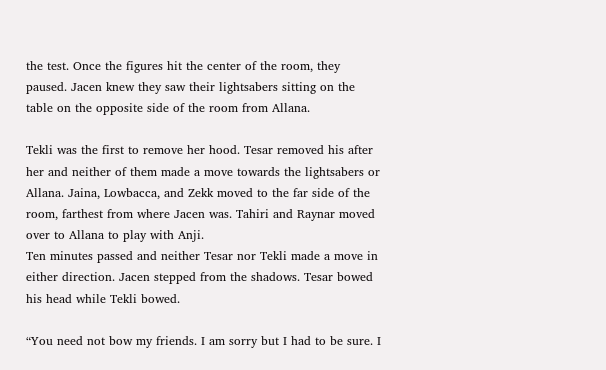the test. Once the figures hit the center of the room, they paused. Jacen knew they saw their lightsabers sitting on the table on the opposite side of the room from Allana.

Tekli was the first to remove her hood. Tesar removed his after her and neither of them made a move towards the lightsabers or Allana. Jaina, Lowbacca, and Zekk moved to the far side of the room, farthest from where Jacen was. Tahiri and Raynar moved over to Allana to play with Anji.
Ten minutes passed and neither Tesar nor Tekli made a move in either direction. Jacen stepped from the shadows. Tesar bowed his head while Tekli bowed.

“You need not bow my friends. I am sorry but I had to be sure. I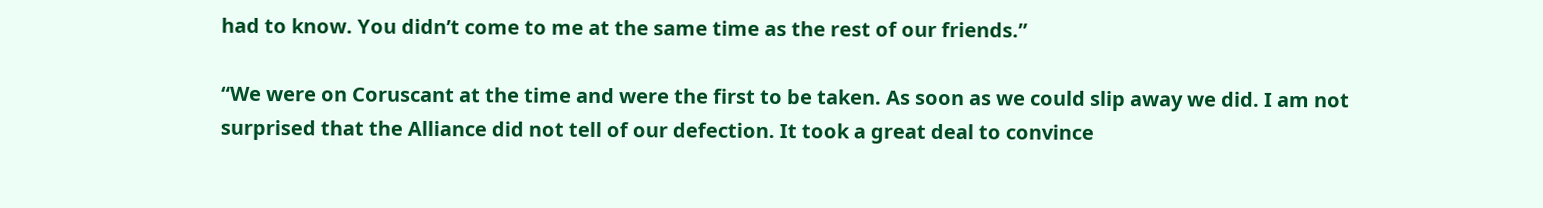had to know. You didn’t come to me at the same time as the rest of our friends.”

“We were on Coruscant at the time and were the first to be taken. As soon as we could slip away we did. I am not surprised that the Alliance did not tell of our defection. It took a great deal to convince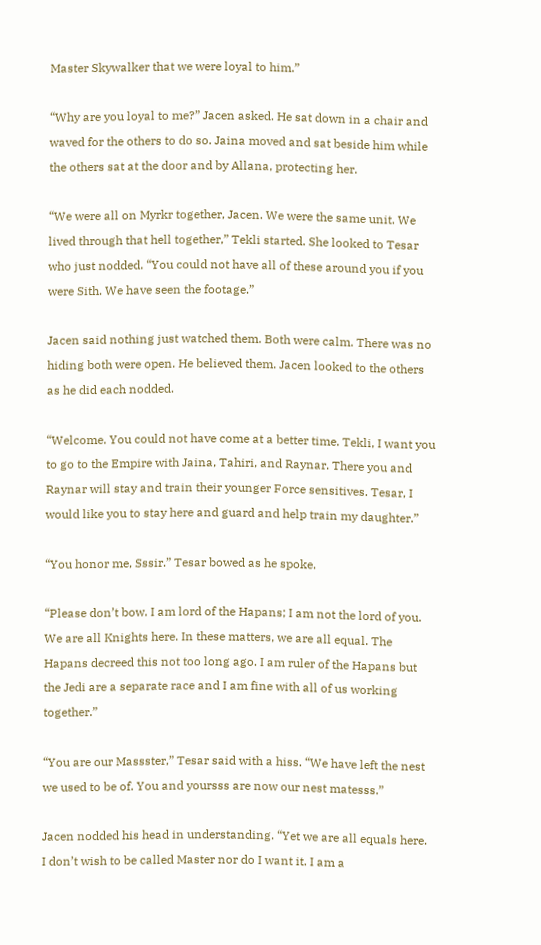Master Skywalker that we were loyal to him.”

“Why are you loyal to me?” Jacen asked. He sat down in a chair and waved for the others to do so. Jaina moved and sat beside him while the others sat at the door and by Allana, protecting her.

“We were all on Myrkr together, Jacen. We were the same unit. We lived through that hell together,” Tekli started. She looked to Tesar who just nodded. “You could not have all of these around you if you were Sith. We have seen the footage.”

Jacen said nothing just watched them. Both were calm. There was no hiding both were open. He believed them. Jacen looked to the others as he did each nodded.

“Welcome. You could not have come at a better time. Tekli, I want you to go to the Empire with Jaina, Tahiri, and Raynar. There you and Raynar will stay and train their younger Force sensitives. Tesar, I would like you to stay here and guard and help train my daughter.”

“You honor me, Sssir.” Tesar bowed as he spoke.

“Please don’t bow. I am lord of the Hapans; I am not the lord of you. We are all Knights here. In these matters, we are all equal. The Hapans decreed this not too long ago. I am ruler of the Hapans but the Jedi are a separate race and I am fine with all of us working together.”

“You are our Massster,” Tesar said with a hiss. “We have left the nest we used to be of. You and yoursss are now our nest matesss.”

Jacen nodded his head in understanding. “Yet we are all equals here. I don’t wish to be called Master nor do I want it. I am a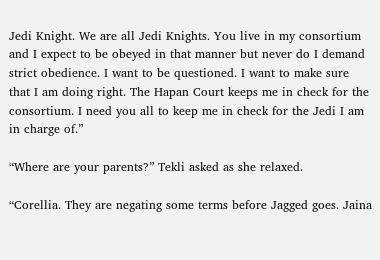Jedi Knight. We are all Jedi Knights. You live in my consortium and I expect to be obeyed in that manner but never do I demand strict obedience. I want to be questioned. I want to make sure that I am doing right. The Hapan Court keeps me in check for the consortium. I need you all to keep me in check for the Jedi I am in charge of.”

“Where are your parents?” Tekli asked as she relaxed.

“Corellia. They are negating some terms before Jagged goes. Jaina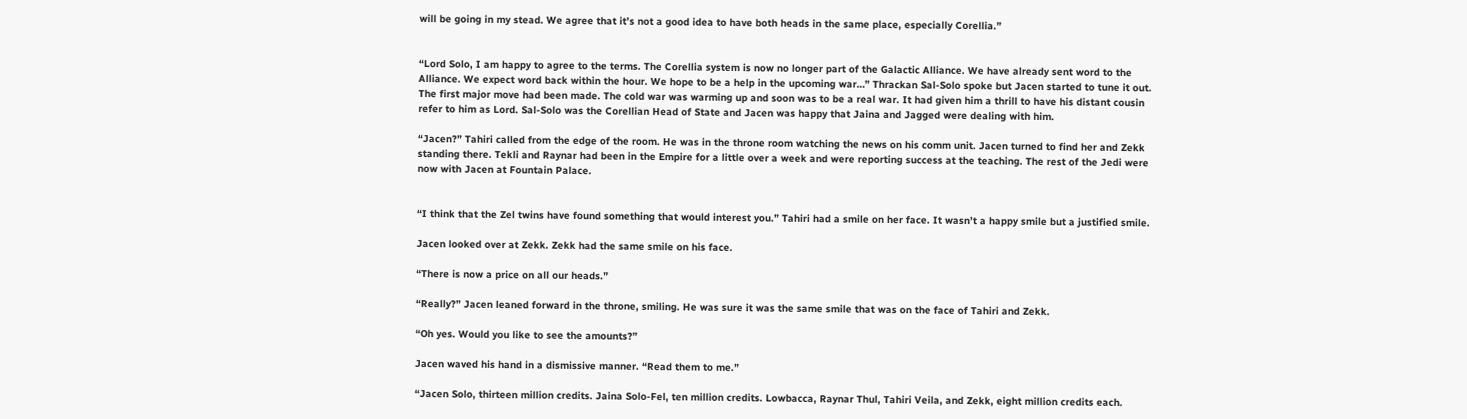will be going in my stead. We agree that it’s not a good idea to have both heads in the same place, especially Corellia.”


“Lord Solo, I am happy to agree to the terms. The Corellia system is now no longer part of the Galactic Alliance. We have already sent word to the Alliance. We expect word back within the hour. We hope to be a help in the upcoming war…” Thrackan Sal-Solo spoke but Jacen started to tune it out. The first major move had been made. The cold war was warming up and soon was to be a real war. It had given him a thrill to have his distant cousin refer to him as Lord. Sal-Solo was the Corellian Head of State and Jacen was happy that Jaina and Jagged were dealing with him.

“Jacen?” Tahiri called from the edge of the room. He was in the throne room watching the news on his comm unit. Jacen turned to find her and Zekk standing there. Tekli and Raynar had been in the Empire for a little over a week and were reporting success at the teaching. The rest of the Jedi were now with Jacen at Fountain Palace.


“I think that the Zel twins have found something that would interest you.” Tahiri had a smile on her face. It wasn’t a happy smile but a justified smile.

Jacen looked over at Zekk. Zekk had the same smile on his face.

“There is now a price on all our heads.”

“Really?” Jacen leaned forward in the throne, smiling. He was sure it was the same smile that was on the face of Tahiri and Zekk.

“Oh yes. Would you like to see the amounts?”

Jacen waved his hand in a dismissive manner. “Read them to me.”

“Jacen Solo, thirteen million credits. Jaina Solo-Fel, ten million credits. Lowbacca, Raynar Thul, Tahiri Veila, and Zekk, eight million credits each.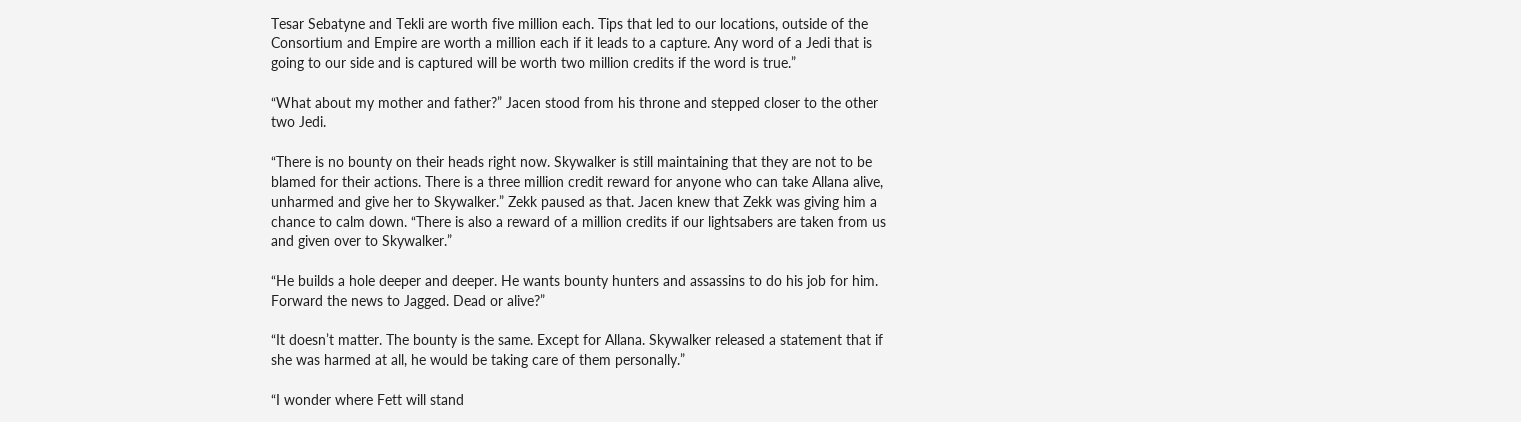Tesar Sebatyne and Tekli are worth five million each. Tips that led to our locations, outside of the Consortium and Empire are worth a million each if it leads to a capture. Any word of a Jedi that is going to our side and is captured will be worth two million credits if the word is true.”

“What about my mother and father?” Jacen stood from his throne and stepped closer to the other two Jedi.

“There is no bounty on their heads right now. Skywalker is still maintaining that they are not to be blamed for their actions. There is a three million credit reward for anyone who can take Allana alive, unharmed and give her to Skywalker.” Zekk paused as that. Jacen knew that Zekk was giving him a chance to calm down. “There is also a reward of a million credits if our lightsabers are taken from us and given over to Skywalker.”

“He builds a hole deeper and deeper. He wants bounty hunters and assassins to do his job for him. Forward the news to Jagged. Dead or alive?”

“It doesn’t matter. The bounty is the same. Except for Allana. Skywalker released a statement that if she was harmed at all, he would be taking care of them personally.”

“I wonder where Fett will stand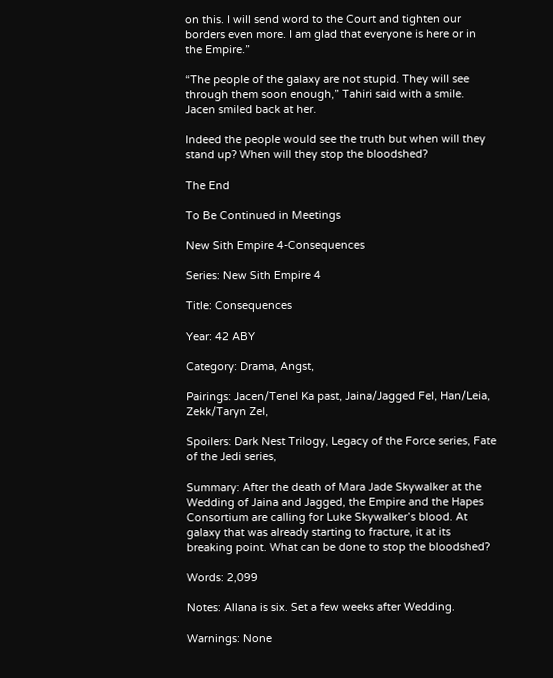on this. I will send word to the Court and tighten our borders even more. I am glad that everyone is here or in the Empire.”

“The people of the galaxy are not stupid. They will see through them soon enough,” Tahiri said with a smile. Jacen smiled back at her.

Indeed the people would see the truth but when will they stand up? When will they stop the bloodshed?

The End

To Be Continued in Meetings

New Sith Empire 4-Consequences

Series: New Sith Empire 4

Title: Consequences

Year: 42 ABY

Category: Drama, Angst,

Pairings: Jacen/Tenel Ka past, Jaina/Jagged Fel, Han/Leia, Zekk/Taryn Zel,

Spoilers: Dark Nest Trilogy, Legacy of the Force series, Fate of the Jedi series,

Summary: After the death of Mara Jade Skywalker at the Wedding of Jaina and Jagged, the Empire and the Hapes Consortium are calling for Luke Skywalker’s blood. At galaxy that was already starting to fracture, it at its breaking point. What can be done to stop the bloodshed?

Words: 2,099

Notes: Allana is six. Set a few weeks after Wedding.

Warnings: None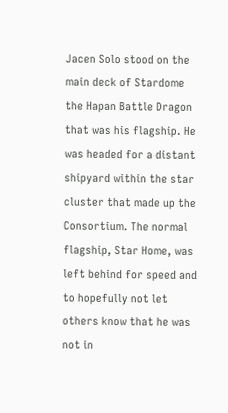Jacen Solo stood on the main deck of Stardome the Hapan Battle Dragon that was his flagship. He was headed for a distant shipyard within the star cluster that made up the Consortium. The normal flagship, Star Home, was left behind for speed and to hopefully not let others know that he was not in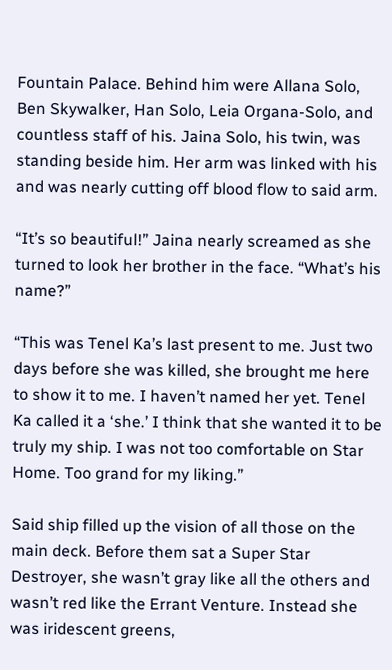Fountain Palace. Behind him were Allana Solo, Ben Skywalker, Han Solo, Leia Organa-Solo, and countless staff of his. Jaina Solo, his twin, was standing beside him. Her arm was linked with his and was nearly cutting off blood flow to said arm.

“It’s so beautiful!” Jaina nearly screamed as she turned to look her brother in the face. “What’s his name?”

“This was Tenel Ka’s last present to me. Just two days before she was killed, she brought me here to show it to me. I haven’t named her yet. Tenel Ka called it a ‘she.’ I think that she wanted it to be truly my ship. I was not too comfortable on Star Home. Too grand for my liking.”

Said ship filled up the vision of all those on the main deck. Before them sat a Super Star Destroyer, she wasn’t gray like all the others and wasn’t red like the Errant Venture. Instead she was iridescent greens,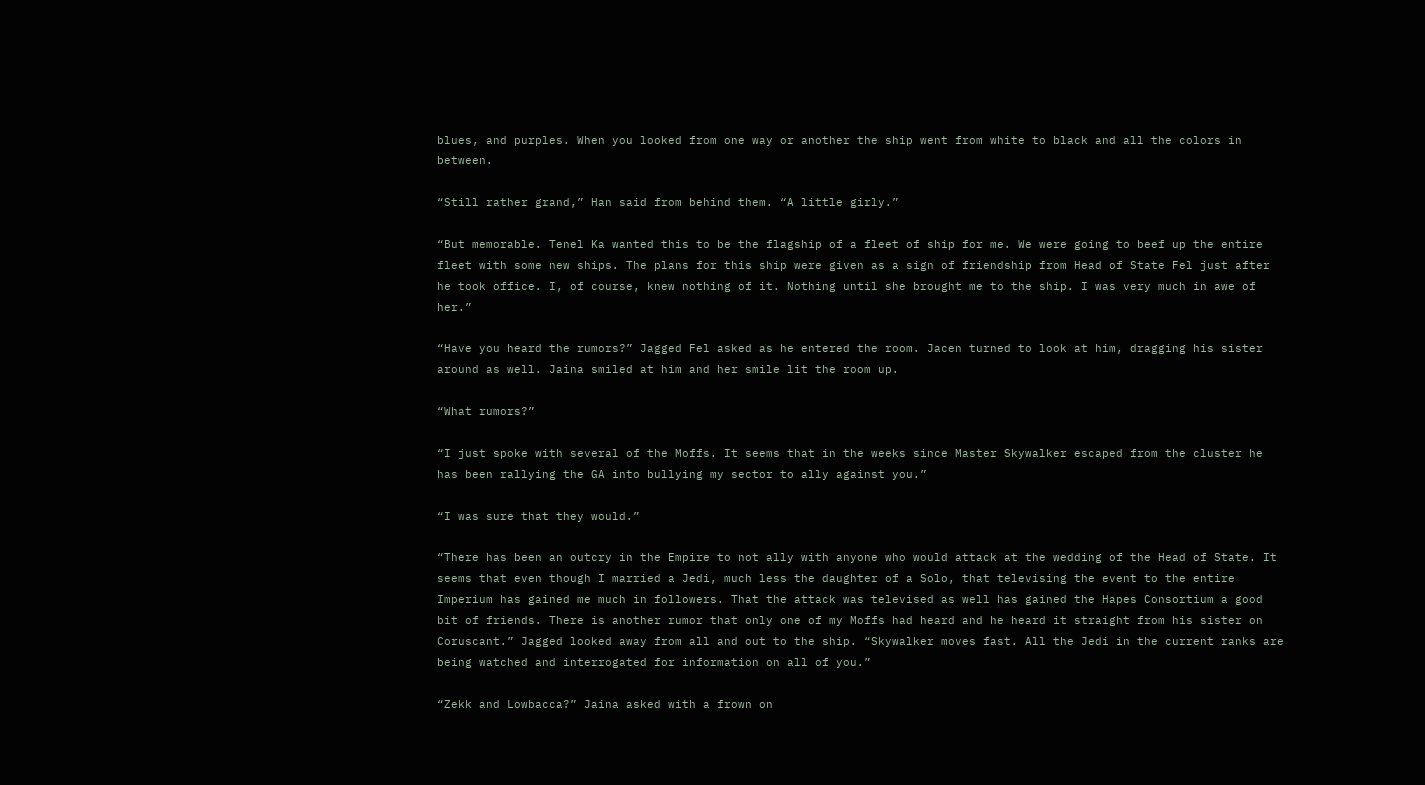blues, and purples. When you looked from one way or another the ship went from white to black and all the colors in between.

“Still rather grand,” Han said from behind them. “A little girly.”

“But memorable. Tenel Ka wanted this to be the flagship of a fleet of ship for me. We were going to beef up the entire fleet with some new ships. The plans for this ship were given as a sign of friendship from Head of State Fel just after he took office. I, of course, knew nothing of it. Nothing until she brought me to the ship. I was very much in awe of her.”

“Have you heard the rumors?” Jagged Fel asked as he entered the room. Jacen turned to look at him, dragging his sister around as well. Jaina smiled at him and her smile lit the room up.

“What rumors?”

“I just spoke with several of the Moffs. It seems that in the weeks since Master Skywalker escaped from the cluster he has been rallying the GA into bullying my sector to ally against you.”

“I was sure that they would.”

“There has been an outcry in the Empire to not ally with anyone who would attack at the wedding of the Head of State. It seems that even though I married a Jedi, much less the daughter of a Solo, that televising the event to the entire Imperium has gained me much in followers. That the attack was televised as well has gained the Hapes Consortium a good bit of friends. There is another rumor that only one of my Moffs had heard and he heard it straight from his sister on Coruscant.” Jagged looked away from all and out to the ship. “Skywalker moves fast. All the Jedi in the current ranks are being watched and interrogated for information on all of you.”

“Zekk and Lowbacca?” Jaina asked with a frown on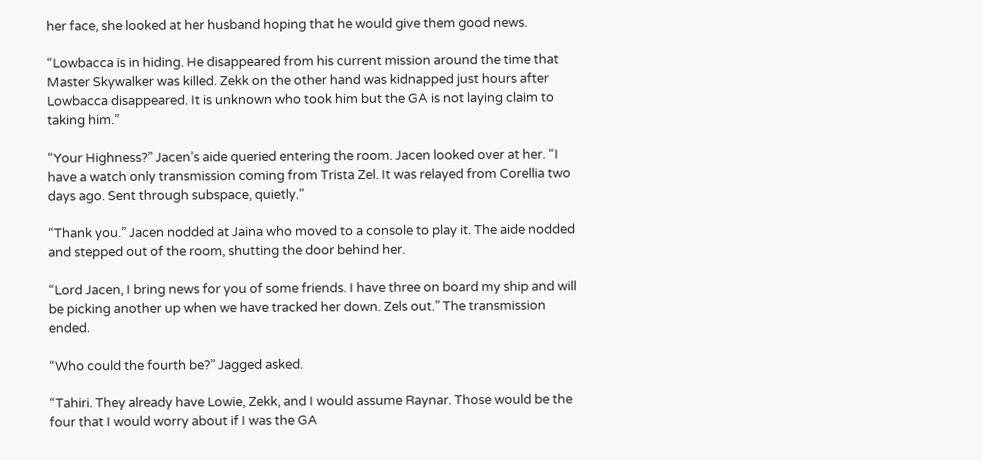her face, she looked at her husband hoping that he would give them good news.

“Lowbacca is in hiding. He disappeared from his current mission around the time that Master Skywalker was killed. Zekk on the other hand was kidnapped just hours after Lowbacca disappeared. It is unknown who took him but the GA is not laying claim to taking him.”

“Your Highness?” Jacen’s aide queried entering the room. Jacen looked over at her. “I have a watch only transmission coming from Trista Zel. It was relayed from Corellia two days ago. Sent through subspace, quietly.”

“Thank you.” Jacen nodded at Jaina who moved to a console to play it. The aide nodded and stepped out of the room, shutting the door behind her.

“Lord Jacen, I bring news for you of some friends. I have three on board my ship and will be picking another up when we have tracked her down. Zels out.” The transmission ended.

“Who could the fourth be?” Jagged asked.

“Tahiri. They already have Lowie, Zekk, and I would assume Raynar. Those would be the four that I would worry about if I was the GA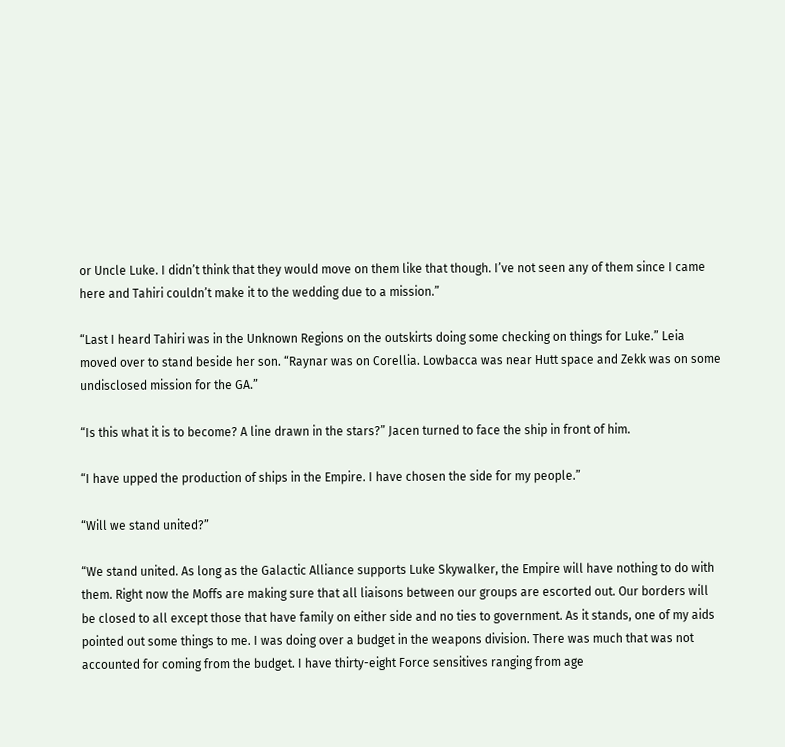or Uncle Luke. I didn’t think that they would move on them like that though. I’ve not seen any of them since I came here and Tahiri couldn’t make it to the wedding due to a mission.”

“Last I heard Tahiri was in the Unknown Regions on the outskirts doing some checking on things for Luke.” Leia moved over to stand beside her son. “Raynar was on Corellia. Lowbacca was near Hutt space and Zekk was on some undisclosed mission for the GA.”

“Is this what it is to become? A line drawn in the stars?” Jacen turned to face the ship in front of him.

“I have upped the production of ships in the Empire. I have chosen the side for my people.”

“Will we stand united?”

“We stand united. As long as the Galactic Alliance supports Luke Skywalker, the Empire will have nothing to do with them. Right now the Moffs are making sure that all liaisons between our groups are escorted out. Our borders will be closed to all except those that have family on either side and no ties to government. As it stands, one of my aids pointed out some things to me. I was doing over a budget in the weapons division. There was much that was not accounted for coming from the budget. I have thirty-eight Force sensitives ranging from age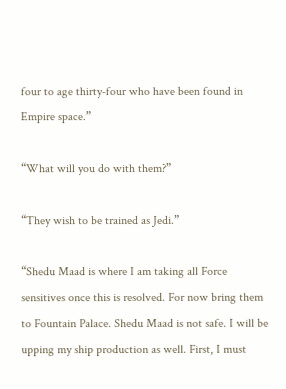four to age thirty-four who have been found in Empire space.”

“What will you do with them?”

“They wish to be trained as Jedi.”

“Shedu Maad is where I am taking all Force sensitives once this is resolved. For now bring them to Fountain Palace. Shedu Maad is not safe. I will be upping my ship production as well. First, I must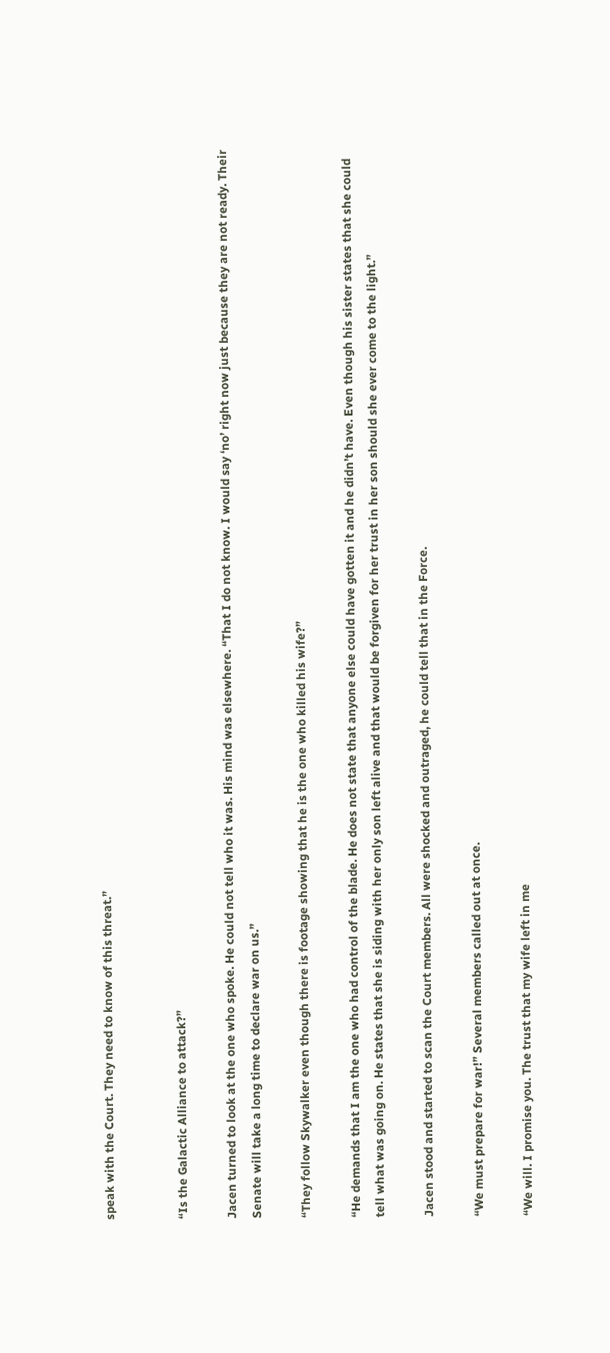speak with the Court. They need to know of this threat.”


“Is the Galactic Alliance to attack?”

Jacen turned to look at the one who spoke. He could not tell who it was. His mind was elsewhere. “That I do not know. I would say ‘no’ right now just because they are not ready. Their Senate will take a long time to declare war on us.”

“They follow Skywalker even though there is footage showing that he is the one who killed his wife?”

“He demands that I am the one who had control of the blade. He does not state that anyone else could have gotten it and he didn’t have. Even though his sister states that she could tell what was going on. He states that she is siding with her only son left alive and that would be forgiven for her trust in her son should she ever come to the light.”

Jacen stood and started to scan the Court members. All were shocked and outraged, he could tell that in the Force.

“We must prepare for war!” Several members called out at once.

“We will. I promise you. The trust that my wife left in me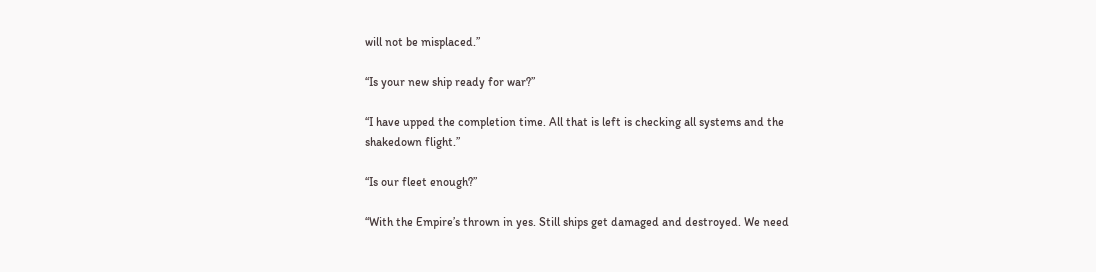will not be misplaced.”

“Is your new ship ready for war?”

“I have upped the completion time. All that is left is checking all systems and the shakedown flight.”

“Is our fleet enough?”

“With the Empire’s thrown in yes. Still ships get damaged and destroyed. We need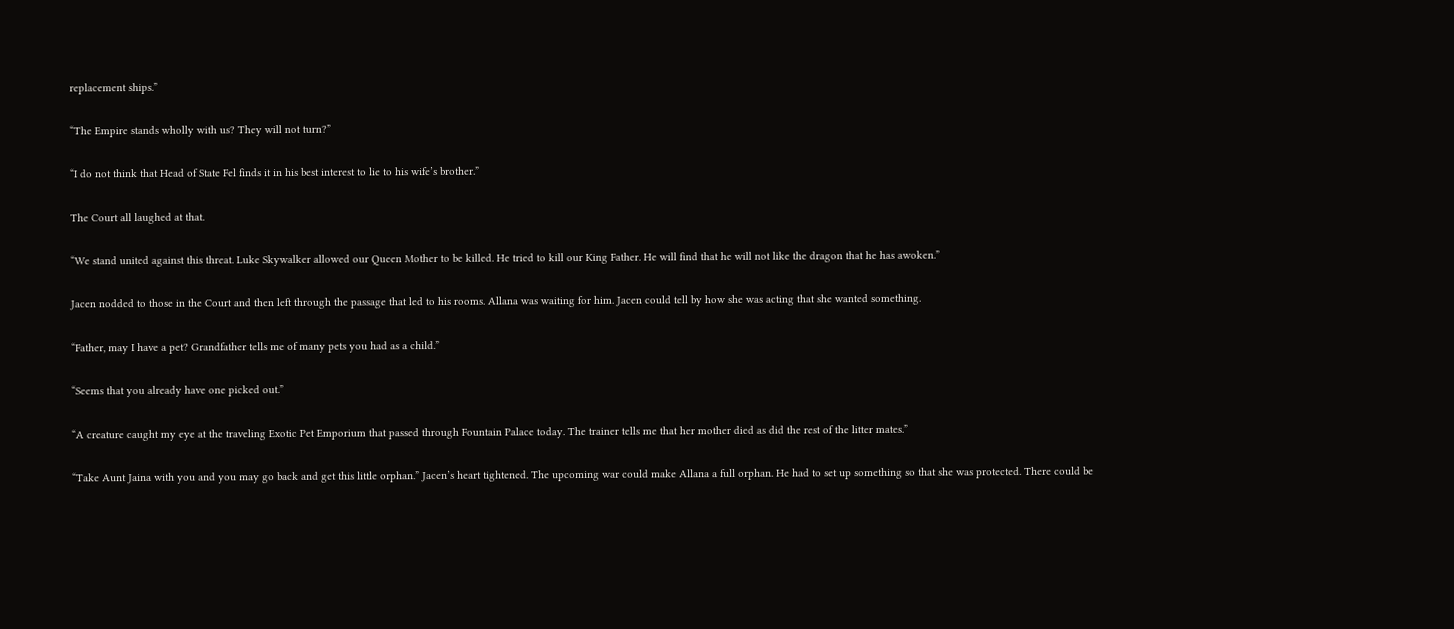replacement ships.”

“The Empire stands wholly with us? They will not turn?”

“I do not think that Head of State Fel finds it in his best interest to lie to his wife’s brother.”

The Court all laughed at that.

“We stand united against this threat. Luke Skywalker allowed our Queen Mother to be killed. He tried to kill our King Father. He will find that he will not like the dragon that he has awoken.”

Jacen nodded to those in the Court and then left through the passage that led to his rooms. Allana was waiting for him. Jacen could tell by how she was acting that she wanted something.

“Father, may I have a pet? Grandfather tells me of many pets you had as a child.”

“Seems that you already have one picked out.”

“A creature caught my eye at the traveling Exotic Pet Emporium that passed through Fountain Palace today. The trainer tells me that her mother died as did the rest of the litter mates.”

“Take Aunt Jaina with you and you may go back and get this little orphan.” Jacen’s heart tightened. The upcoming war could make Allana a full orphan. He had to set up something so that she was protected. There could be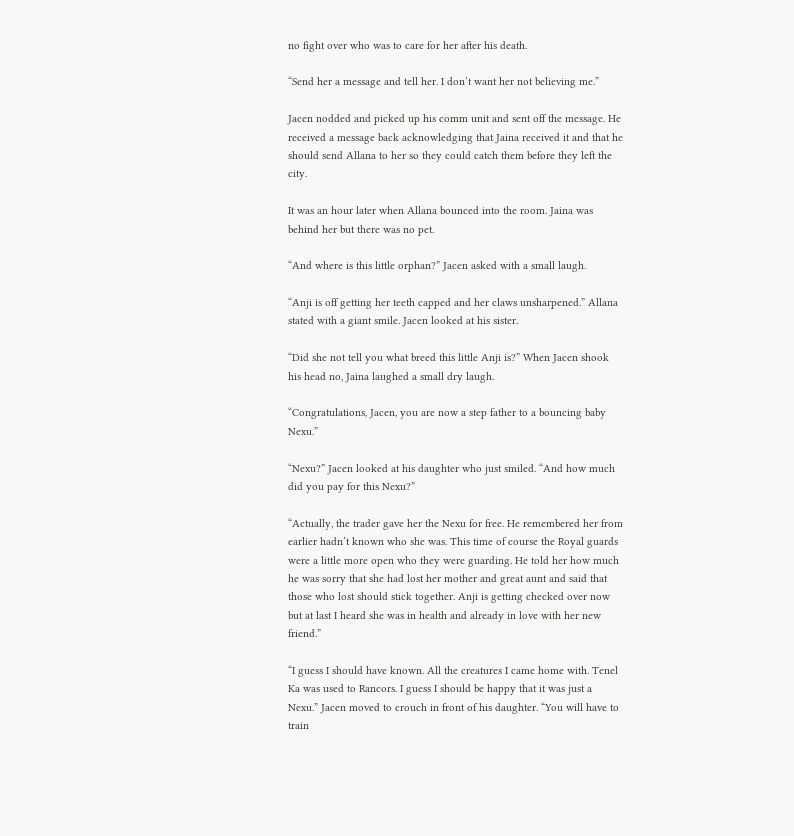no fight over who was to care for her after his death.

“Send her a message and tell her. I don’t want her not believing me.”

Jacen nodded and picked up his comm unit and sent off the message. He received a message back acknowledging that Jaina received it and that he should send Allana to her so they could catch them before they left the city.

It was an hour later when Allana bounced into the room. Jaina was behind her but there was no pet.

“And where is this little orphan?” Jacen asked with a small laugh.

“Anji is off getting her teeth capped and her claws unsharpened.” Allana stated with a giant smile. Jacen looked at his sister.

“Did she not tell you what breed this little Anji is?” When Jacen shook his head no, Jaina laughed a small dry laugh.

“Congratulations, Jacen, you are now a step father to a bouncing baby Nexu.”

“Nexu?” Jacen looked at his daughter who just smiled. “And how much did you pay for this Nexu?”

“Actually, the trader gave her the Nexu for free. He remembered her from earlier hadn’t known who she was. This time of course the Royal guards were a little more open who they were guarding. He told her how much he was sorry that she had lost her mother and great aunt and said that those who lost should stick together. Anji is getting checked over now but at last I heard she was in health and already in love with her new friend.”

“I guess I should have known. All the creatures I came home with. Tenel Ka was used to Rancors. I guess I should be happy that it was just a Nexu.” Jacen moved to crouch in front of his daughter. “You will have to train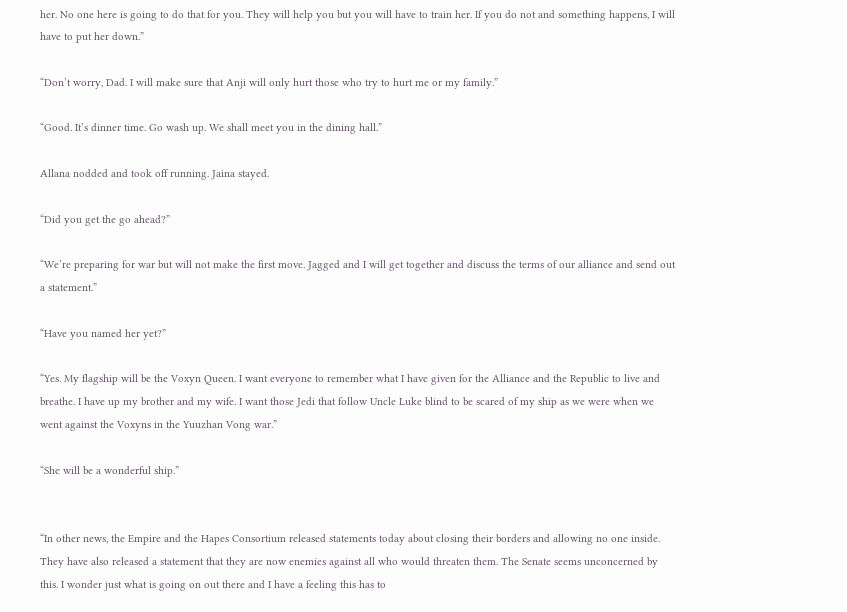her. No one here is going to do that for you. They will help you but you will have to train her. If you do not and something happens, I will have to put her down.”

“Don’t worry, Dad. I will make sure that Anji will only hurt those who try to hurt me or my family.”

“Good. It’s dinner time. Go wash up. We shall meet you in the dining hall.”

Allana nodded and took off running. Jaina stayed.

“Did you get the go ahead?”

“We’re preparing for war but will not make the first move. Jagged and I will get together and discuss the terms of our alliance and send out a statement.”

“Have you named her yet?”

“Yes. My flagship will be the Voxyn Queen. I want everyone to remember what I have given for the Alliance and the Republic to live and breathe. I have up my brother and my wife. I want those Jedi that follow Uncle Luke blind to be scared of my ship as we were when we went against the Voxyns in the Yuuzhan Vong war.”

“She will be a wonderful ship.”


“In other news, the Empire and the Hapes Consortium released statements today about closing their borders and allowing no one inside. They have also released a statement that they are now enemies against all who would threaten them. The Senate seems unconcerned by this. I wonder just what is going on out there and I have a feeling this has to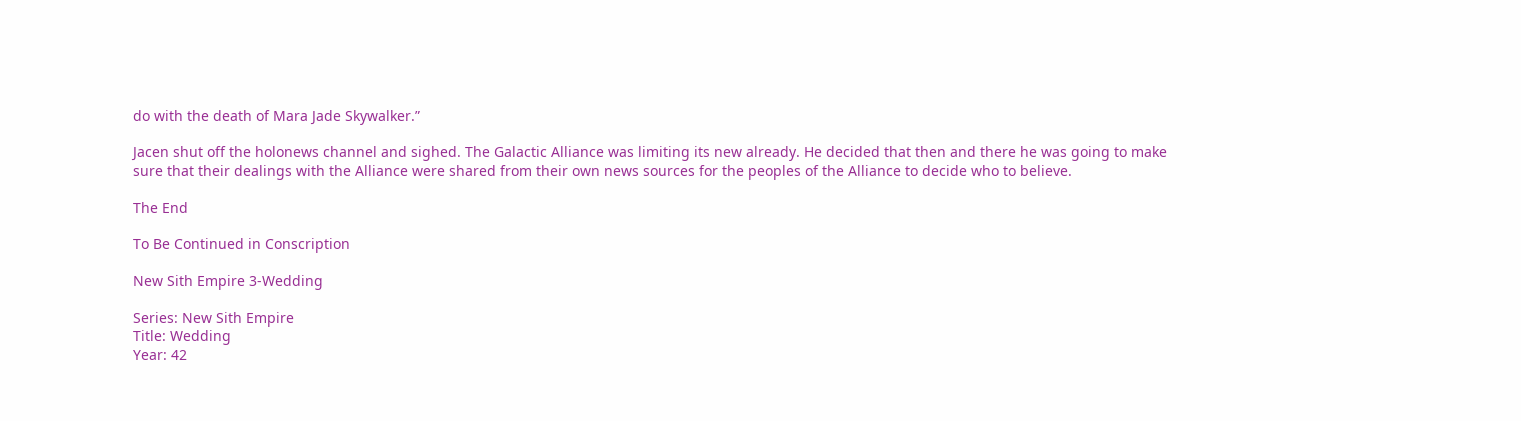do with the death of Mara Jade Skywalker.”

Jacen shut off the holonews channel and sighed. The Galactic Alliance was limiting its new already. He decided that then and there he was going to make sure that their dealings with the Alliance were shared from their own news sources for the peoples of the Alliance to decide who to believe.

The End

To Be Continued in Conscription

New Sith Empire 3-Wedding

Series: New Sith Empire
Title: Wedding
Year: 42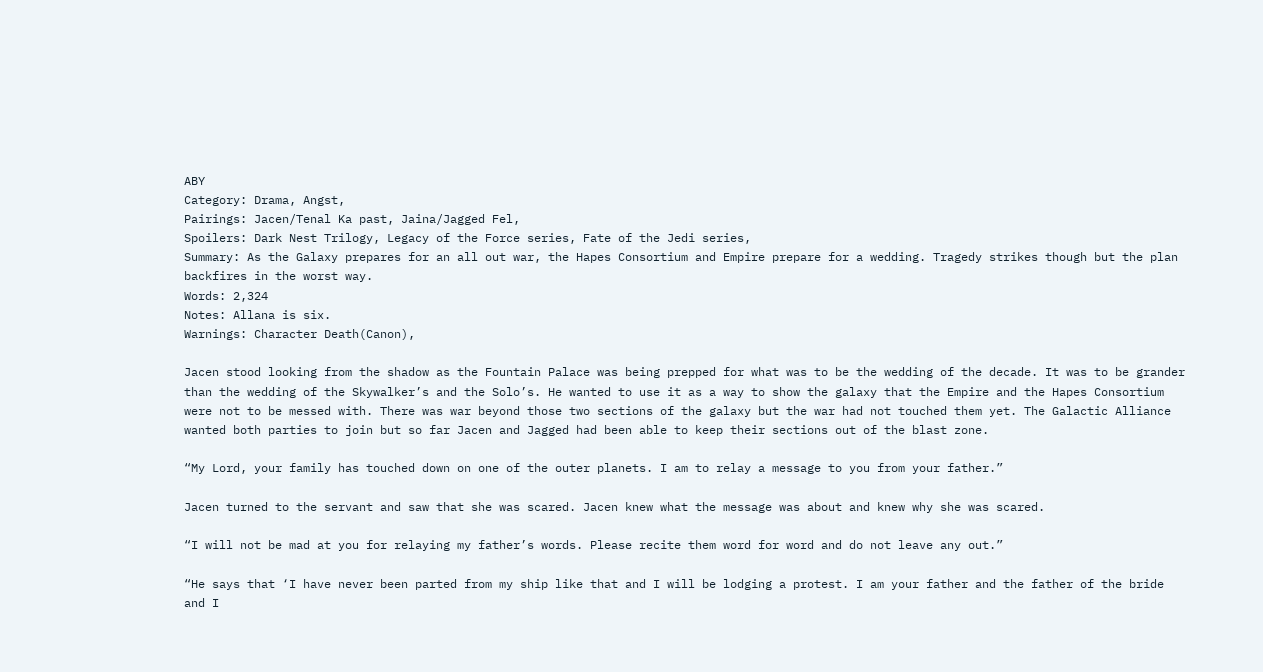ABY
Category: Drama, Angst,
Pairings: Jacen/Tenal Ka past, Jaina/Jagged Fel,
Spoilers: Dark Nest Trilogy, Legacy of the Force series, Fate of the Jedi series,
Summary: As the Galaxy prepares for an all out war, the Hapes Consortium and Empire prepare for a wedding. Tragedy strikes though but the plan backfires in the worst way.
Words: 2,324
Notes: Allana is six.
Warnings: Character Death(Canon),

Jacen stood looking from the shadow as the Fountain Palace was being prepped for what was to be the wedding of the decade. It was to be grander than the wedding of the Skywalker’s and the Solo’s. He wanted to use it as a way to show the galaxy that the Empire and the Hapes Consortium were not to be messed with. There was war beyond those two sections of the galaxy but the war had not touched them yet. The Galactic Alliance wanted both parties to join but so far Jacen and Jagged had been able to keep their sections out of the blast zone.

“My Lord, your family has touched down on one of the outer planets. I am to relay a message to you from your father.”

Jacen turned to the servant and saw that she was scared. Jacen knew what the message was about and knew why she was scared.

“I will not be mad at you for relaying my father’s words. Please recite them word for word and do not leave any out.”

“He says that ‘I have never been parted from my ship like that and I will be lodging a protest. I am your father and the father of the bride and I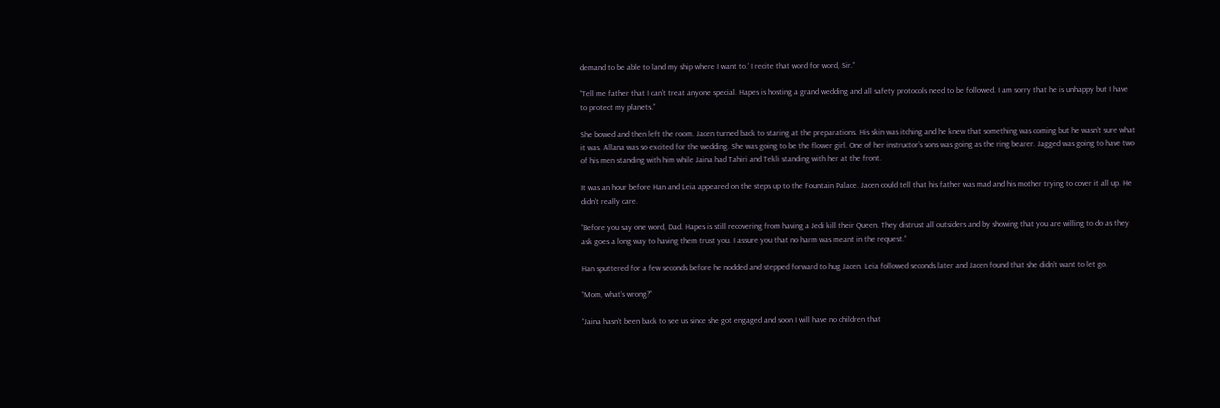demand to be able to land my ship where I want to.’ I recite that word for word, Sir.”

“Tell me father that I can’t treat anyone special. Hapes is hosting a grand wedding and all safety protocols need to be followed. I am sorry that he is unhappy but I have to protect my planets.”

She bowed and then left the room. Jacen turned back to staring at the preparations. His skin was itching and he knew that something was coming but he wasn’t sure what it was. Allana was so excited for the wedding. She was going to be the flower girl. One of her instructor’s sons was going as the ring bearer. Jagged was going to have two of his men standing with him while Jaina had Tahiri and Tekli standing with her at the front.

It was an hour before Han and Leia appeared on the steps up to the Fountain Palace. Jacen could tell that his father was mad and his mother trying to cover it all up. He didn’t really care.

“Before you say one word, Dad. Hapes is still recovering from having a Jedi kill their Queen. They distrust all outsiders and by showing that you are willing to do as they ask goes a long way to having them trust you. I assure you that no harm was meant in the request.”

Han sputtered for a few seconds before he nodded and stepped forward to hug Jacen. Leia followed seconds later and Jacen found that she didn’t want to let go.

“Mom, what’s wrong?”

“Jaina hasn’t been back to see us since she got engaged and soon I will have no children that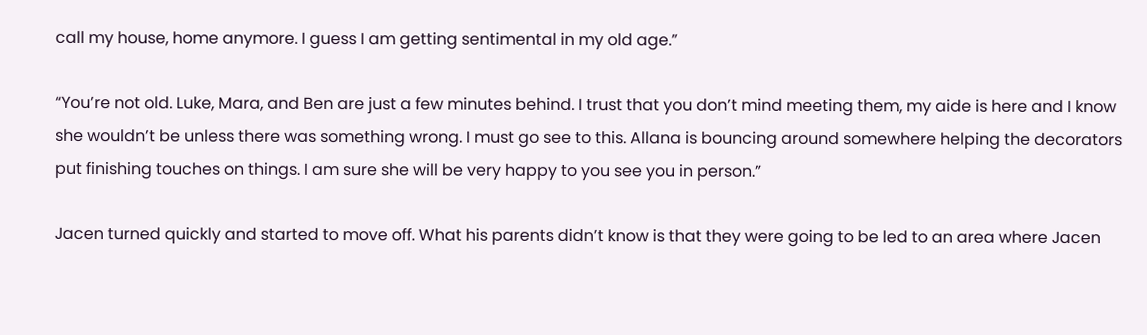call my house, home anymore. I guess I am getting sentimental in my old age.”

“You’re not old. Luke, Mara, and Ben are just a few minutes behind. I trust that you don’t mind meeting them, my aide is here and I know she wouldn’t be unless there was something wrong. I must go see to this. Allana is bouncing around somewhere helping the decorators put finishing touches on things. I am sure she will be very happy to you see you in person.”

Jacen turned quickly and started to move off. What his parents didn’t know is that they were going to be led to an area where Jacen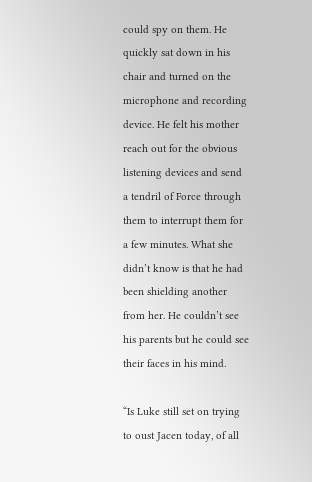could spy on them. He quickly sat down in his chair and turned on the microphone and recording device. He felt his mother reach out for the obvious listening devices and send a tendril of Force through them to interrupt them for a few minutes. What she didn’t know is that he had been shielding another from her. He couldn’t see his parents but he could see their faces in his mind.

“Is Luke still set on trying to oust Jacen today, of all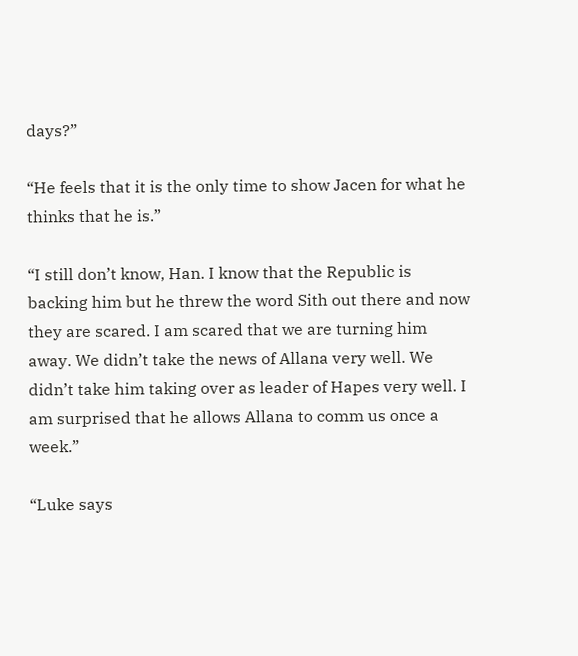days?”

“He feels that it is the only time to show Jacen for what he thinks that he is.”

“I still don’t know, Han. I know that the Republic is backing him but he threw the word Sith out there and now they are scared. I am scared that we are turning him away. We didn’t take the news of Allana very well. We didn’t take him taking over as leader of Hapes very well. I am surprised that he allows Allana to comm us once a week.”

“Luke says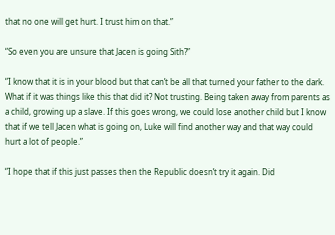that no one will get hurt. I trust him on that.”

“So even you are unsure that Jacen is going Sith?”

“I know that it is in your blood but that can’t be all that turned your father to the dark. What if it was things like this that did it? Not trusting. Being taken away from parents as a child, growing up a slave. If this goes wrong, we could lose another child but I know that if we tell Jacen what is going on, Luke will find another way and that way could hurt a lot of people.”

“I hope that if this just passes then the Republic doesn’t try it again. Did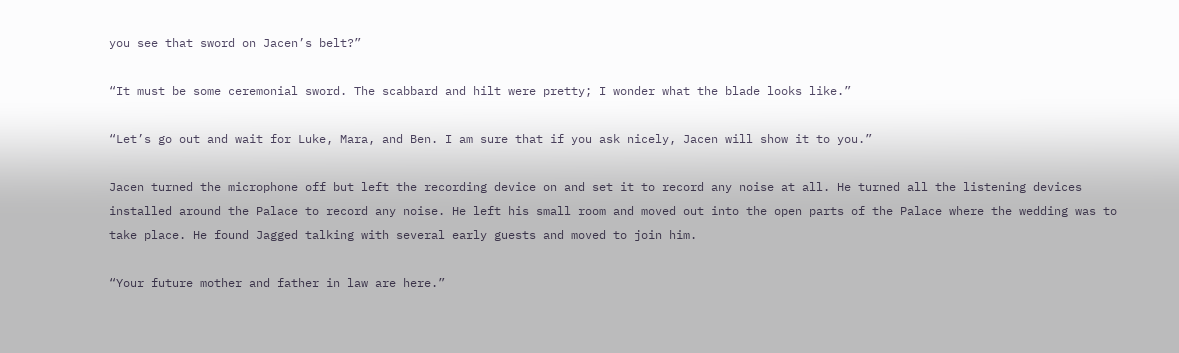you see that sword on Jacen’s belt?”

“It must be some ceremonial sword. The scabbard and hilt were pretty; I wonder what the blade looks like.”

“Let’s go out and wait for Luke, Mara, and Ben. I am sure that if you ask nicely, Jacen will show it to you.”

Jacen turned the microphone off but left the recording device on and set it to record any noise at all. He turned all the listening devices installed around the Palace to record any noise. He left his small room and moved out into the open parts of the Palace where the wedding was to take place. He found Jagged talking with several early guests and moved to join him.

“Your future mother and father in law are here.”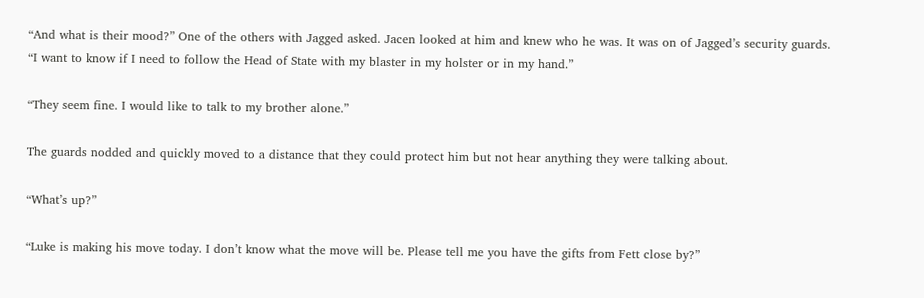“And what is their mood?” One of the others with Jagged asked. Jacen looked at him and knew who he was. It was on of Jagged’s security guards. “I want to know if I need to follow the Head of State with my blaster in my holster or in my hand.”

“They seem fine. I would like to talk to my brother alone.”

The guards nodded and quickly moved to a distance that they could protect him but not hear anything they were talking about.

“What’s up?”

“Luke is making his move today. I don’t know what the move will be. Please tell me you have the gifts from Fett close by?”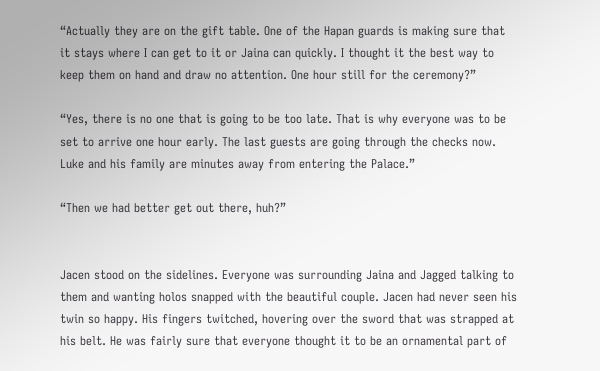“Actually they are on the gift table. One of the Hapan guards is making sure that it stays where I can get to it or Jaina can quickly. I thought it the best way to keep them on hand and draw no attention. One hour still for the ceremony?”

“Yes, there is no one that is going to be too late. That is why everyone was to be set to arrive one hour early. The last guests are going through the checks now. Luke and his family are minutes away from entering the Palace.”

“Then we had better get out there, huh?”


Jacen stood on the sidelines. Everyone was surrounding Jaina and Jagged talking to them and wanting holos snapped with the beautiful couple. Jacen had never seen his twin so happy. His fingers twitched, hovering over the sword that was strapped at his belt. He was fairly sure that everyone thought it to be an ornamental part of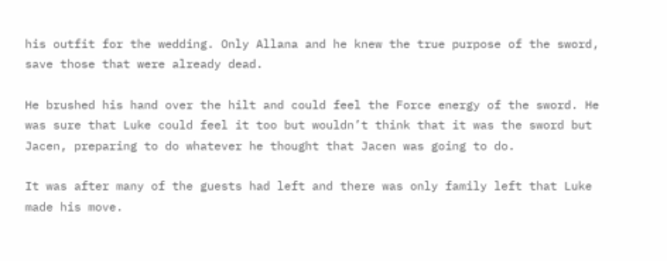his outfit for the wedding. Only Allana and he knew the true purpose of the sword, save those that were already dead.

He brushed his hand over the hilt and could feel the Force energy of the sword. He was sure that Luke could feel it too but wouldn’t think that it was the sword but Jacen, preparing to do whatever he thought that Jacen was going to do.

It was after many of the guests had left and there was only family left that Luke made his move.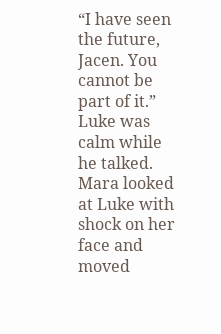“I have seen the future, Jacen. You cannot be part of it.” Luke was calm while he talked. Mara looked at Luke with shock on her face and moved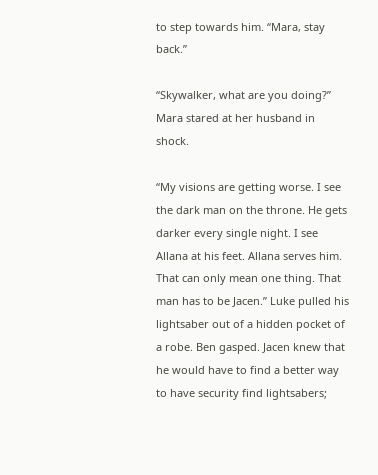to step towards him. “Mara, stay back.”

“Skywalker, what are you doing?” Mara stared at her husband in shock.

“My visions are getting worse. I see the dark man on the throne. He gets darker every single night. I see Allana at his feet. Allana serves him. That can only mean one thing. That man has to be Jacen.” Luke pulled his lightsaber out of a hidden pocket of a robe. Ben gasped. Jacen knew that he would have to find a better way to have security find lightsabers;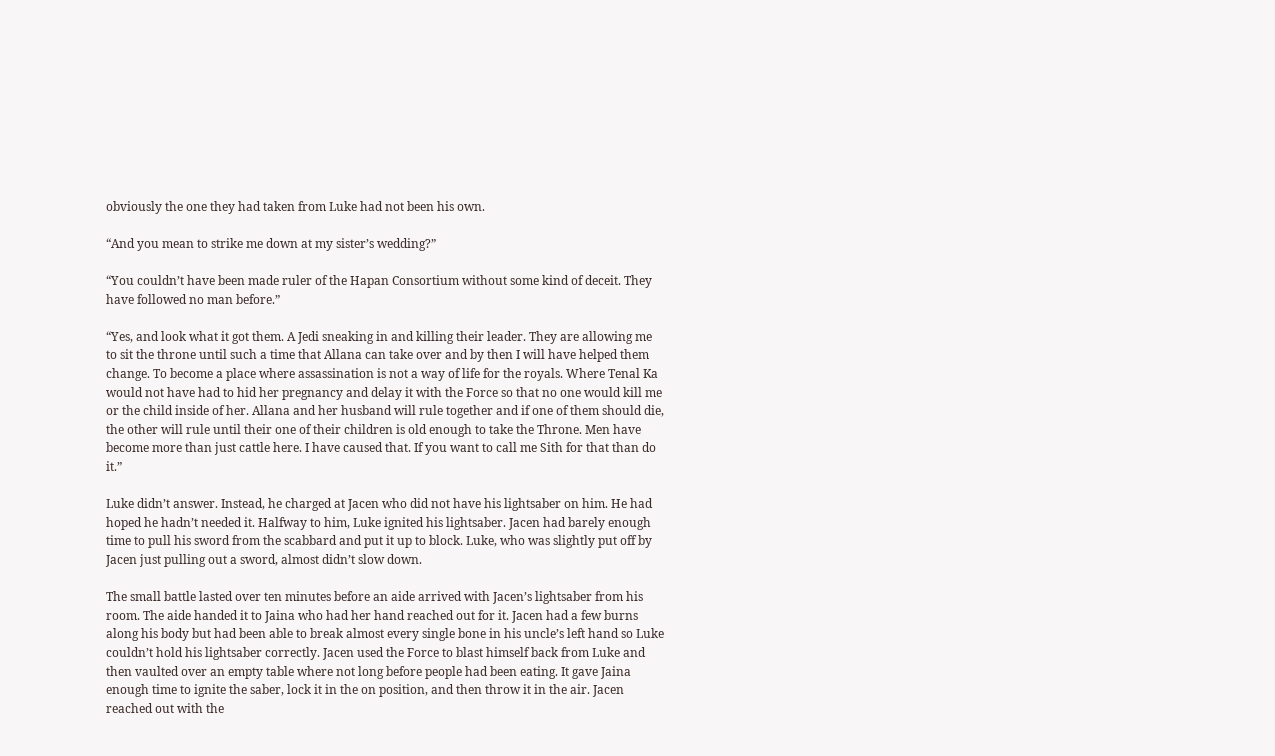obviously the one they had taken from Luke had not been his own.

“And you mean to strike me down at my sister’s wedding?”

“You couldn’t have been made ruler of the Hapan Consortium without some kind of deceit. They have followed no man before.”

“Yes, and look what it got them. A Jedi sneaking in and killing their leader. They are allowing me to sit the throne until such a time that Allana can take over and by then I will have helped them change. To become a place where assassination is not a way of life for the royals. Where Tenal Ka would not have had to hid her pregnancy and delay it with the Force so that no one would kill me or the child inside of her. Allana and her husband will rule together and if one of them should die, the other will rule until their one of their children is old enough to take the Throne. Men have become more than just cattle here. I have caused that. If you want to call me Sith for that than do it.”

Luke didn’t answer. Instead, he charged at Jacen who did not have his lightsaber on him. He had hoped he hadn’t needed it. Halfway to him, Luke ignited his lightsaber. Jacen had barely enough time to pull his sword from the scabbard and put it up to block. Luke, who was slightly put off by Jacen just pulling out a sword, almost didn’t slow down.

The small battle lasted over ten minutes before an aide arrived with Jacen’s lightsaber from his room. The aide handed it to Jaina who had her hand reached out for it. Jacen had a few burns along his body but had been able to break almost every single bone in his uncle’s left hand so Luke couldn’t hold his lightsaber correctly. Jacen used the Force to blast himself back from Luke and then vaulted over an empty table where not long before people had been eating. It gave Jaina enough time to ignite the saber, lock it in the on position, and then throw it in the air. Jacen reached out with the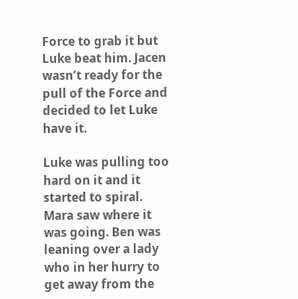Force to grab it but Luke beat him. Jacen wasn’t ready for the pull of the Force and decided to let Luke have it.

Luke was pulling too hard on it and it started to spiral. Mara saw where it was going. Ben was leaning over a lady who in her hurry to get away from the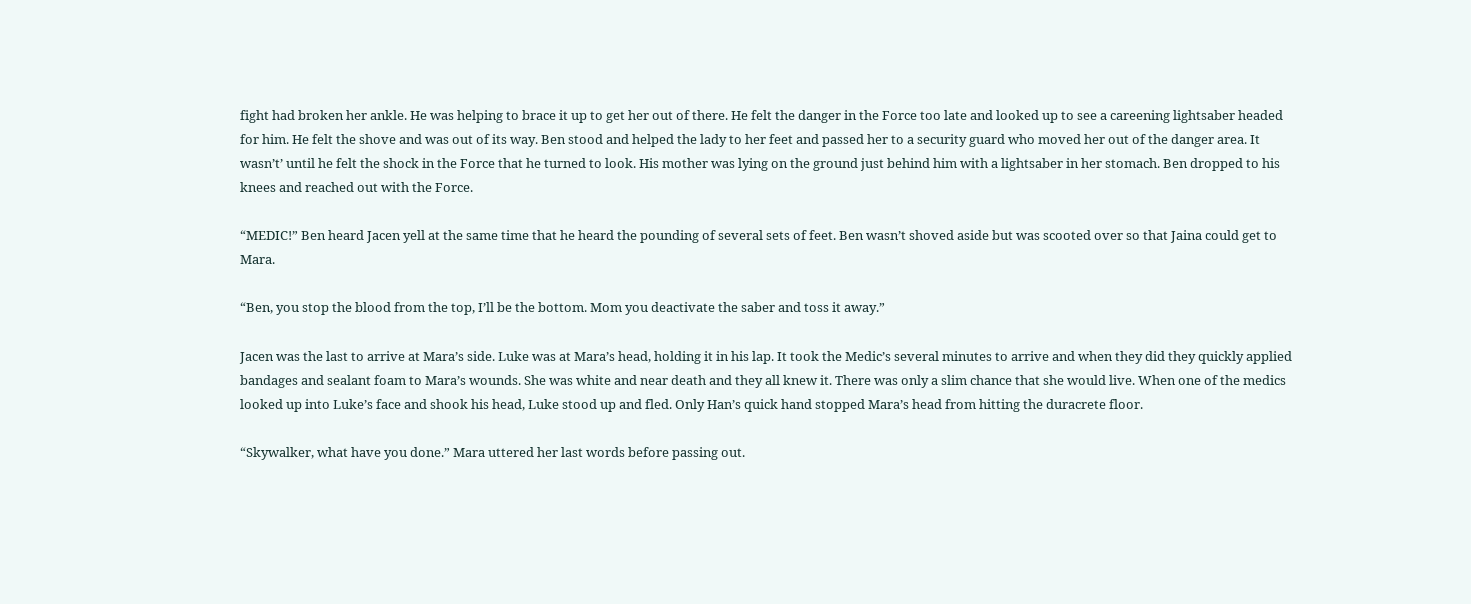fight had broken her ankle. He was helping to brace it up to get her out of there. He felt the danger in the Force too late and looked up to see a careening lightsaber headed for him. He felt the shove and was out of its way. Ben stood and helped the lady to her feet and passed her to a security guard who moved her out of the danger area. It wasn’t’ until he felt the shock in the Force that he turned to look. His mother was lying on the ground just behind him with a lightsaber in her stomach. Ben dropped to his knees and reached out with the Force.

“MEDIC!” Ben heard Jacen yell at the same time that he heard the pounding of several sets of feet. Ben wasn’t shoved aside but was scooted over so that Jaina could get to Mara.

“Ben, you stop the blood from the top, I’ll be the bottom. Mom you deactivate the saber and toss it away.”

Jacen was the last to arrive at Mara’s side. Luke was at Mara’s head, holding it in his lap. It took the Medic’s several minutes to arrive and when they did they quickly applied bandages and sealant foam to Mara’s wounds. She was white and near death and they all knew it. There was only a slim chance that she would live. When one of the medics looked up into Luke’s face and shook his head, Luke stood up and fled. Only Han’s quick hand stopped Mara’s head from hitting the duracrete floor.

“Skywalker, what have you done.” Mara uttered her last words before passing out.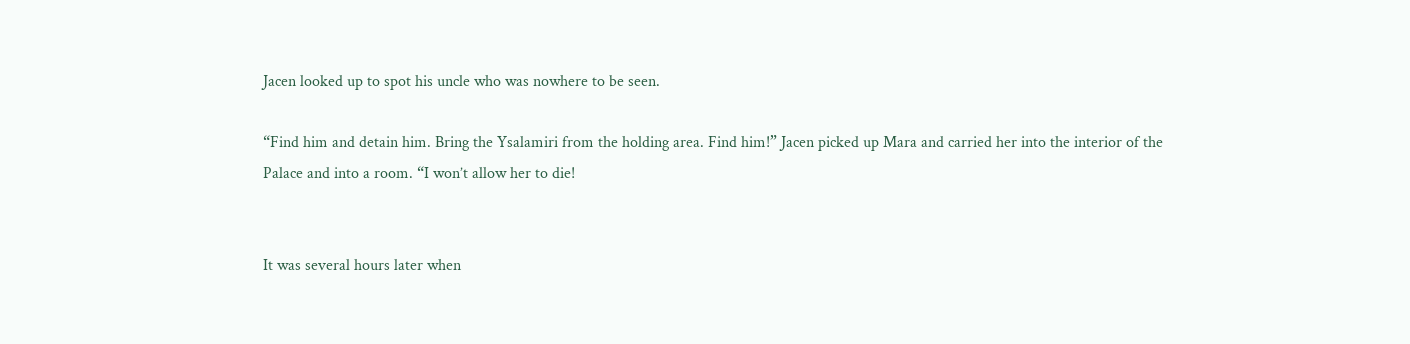Jacen looked up to spot his uncle who was nowhere to be seen.

“Find him and detain him. Bring the Ysalamiri from the holding area. Find him!” Jacen picked up Mara and carried her into the interior of the Palace and into a room. “I won’t allow her to die!


It was several hours later when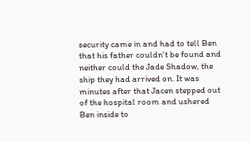security came in and had to tell Ben that his father couldn’t be found and neither could the Jade Shadow, the ship they had arrived on. It was minutes after that Jacen stepped out of the hospital room and ushered Ben inside to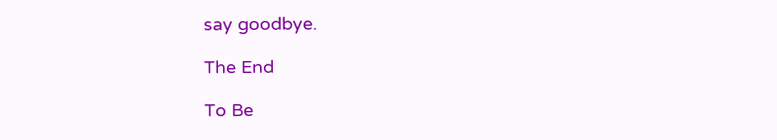say goodbye.

The End

To Be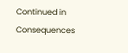Continued in Consequences